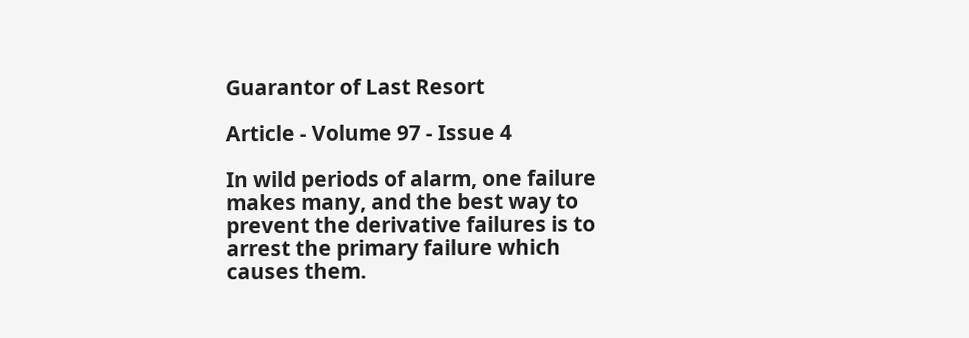Guarantor of Last Resort

Article - Volume 97 - Issue 4

In wild periods of alarm, one failure makes many, and the best way to prevent the derivative failures is to arrest the primary failure which causes them.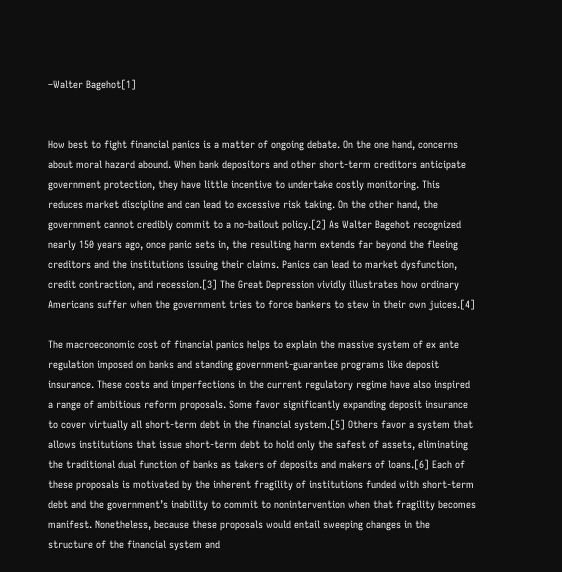–Walter Bagehot[1]


How best to fight financial panics is a matter of ongoing debate. On the one hand, concerns about moral hazard abound. When bank depositors and other short-term creditors anticipate government protection, they have little incentive to undertake costly monitoring. This reduces market discipline and can lead to excessive risk taking. On the other hand, the government cannot credibly commit to a no-bailout policy.[2] As Walter Bagehot recognized nearly 150 years ago, once panic sets in, the resulting harm extends far beyond the fleeing creditors and the institutions issuing their claims. Panics can lead to market dysfunction, credit contraction, and recession.[3] The Great Depression vividly illustrates how ordinary Americans suffer when the government tries to force bankers to stew in their own juices.[4]

The macroeconomic cost of financial panics helps to explain the massive system of ex ante regulation imposed on banks and standing government-guarantee programs like deposit insurance. These costs and imperfections in the current regulatory regime have also inspired a range of ambitious reform proposals. Some favor significantly expanding deposit insurance to cover virtually all short-term debt in the financial system.[5] Others favor a system that allows institutions that issue short-term debt to hold only the safest of assets, eliminating the traditional dual function of banks as takers of deposits and makers of loans.[6] Each of these proposals is motivated by the inherent fragility of institutions funded with short-term debt and the government’s inability to commit to nonintervention when that fragility becomes manifest. Nonetheless, because these proposals would entail sweeping changes in the structure of the financial system and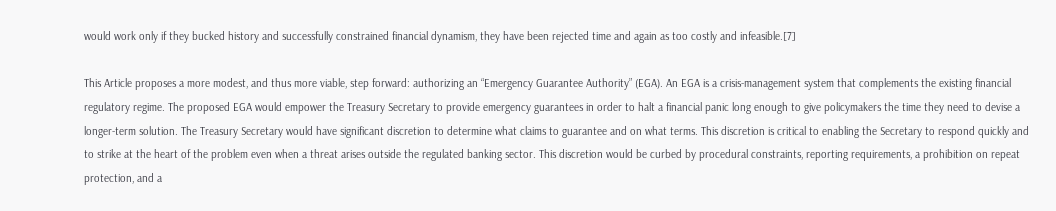would work only if they bucked history and successfully constrained financial dynamism, they have been rejected time and again as too costly and infeasible.[7]

This Article proposes a more modest, and thus more viable, step forward: authorizing an “Emergency Guarantee Authority” (EGA). An EGA is a crisis-management system that complements the existing financial regulatory regime. The proposed EGA would empower the Treasury Secretary to provide emergency guarantees in order to halt a financial panic long enough to give policymakers the time they need to devise a longer-term solution. The Treasury Secretary would have significant discretion to determine what claims to guarantee and on what terms. This discretion is critical to enabling the Secretary to respond quickly and to strike at the heart of the problem even when a threat arises outside the regulated banking sector. This discretion would be curbed by procedural constraints, reporting requirements, a prohibition on repeat protection, and a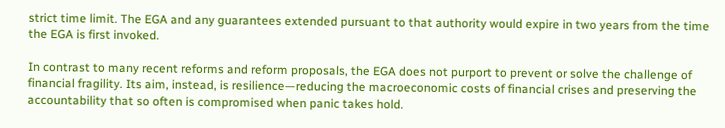strict time limit. The EGA and any guarantees extended pursuant to that authority would expire in two years from the time the EGA is first invoked.

In contrast to many recent reforms and reform proposals, the EGA does not purport to prevent or solve the challenge of financial fragility. Its aim, instead, is resilience—reducing the macroeconomic costs of financial crises and preserving the accountability that so often is compromised when panic takes hold.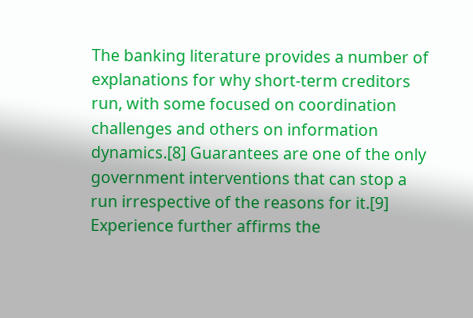The banking literature provides a number of explanations for why short-term creditors run, with some focused on coordination challenges and others on information dynamics.[8] Guarantees are one of the only government interventions that can stop a run irrespective of the reasons for it.[9] Experience further affirms the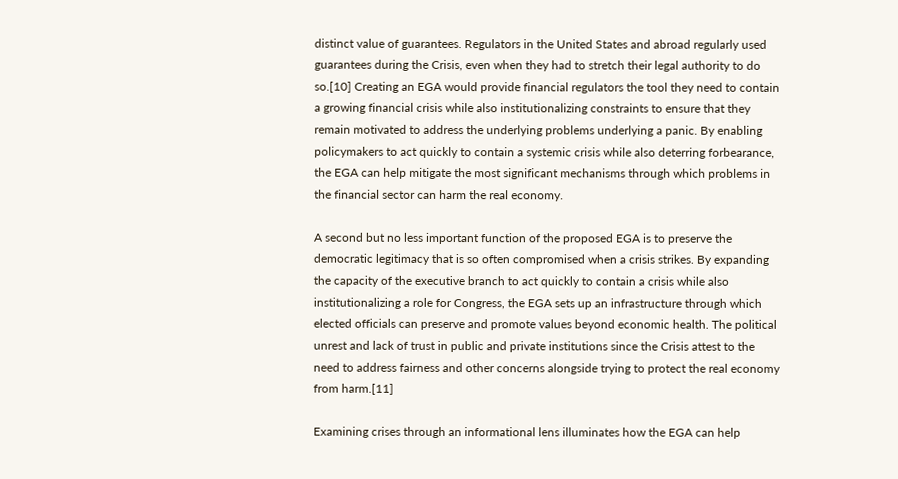distinct value of guarantees. Regulators in the United States and abroad regularly used guarantees during the Crisis, even when they had to stretch their legal authority to do so.[10] Creating an EGA would provide financial regulators the tool they need to contain a growing financial crisis while also institutionalizing constraints to ensure that they remain motivated to address the underlying problems underlying a panic. By enabling policymakers to act quickly to contain a systemic crisis while also deterring forbearance, the EGA can help mitigate the most significant mechanisms through which problems in the financial sector can harm the real economy.

A second but no less important function of the proposed EGA is to preserve the democratic legitimacy that is so often compromised when a crisis strikes. By expanding the capacity of the executive branch to act quickly to contain a crisis while also institutionalizing a role for Congress, the EGA sets up an infrastructure through which elected officials can preserve and promote values beyond economic health. The political unrest and lack of trust in public and private institutions since the Crisis attest to the need to address fairness and other concerns alongside trying to protect the real economy from harm.[11]

Examining crises through an informational lens illuminates how the EGA can help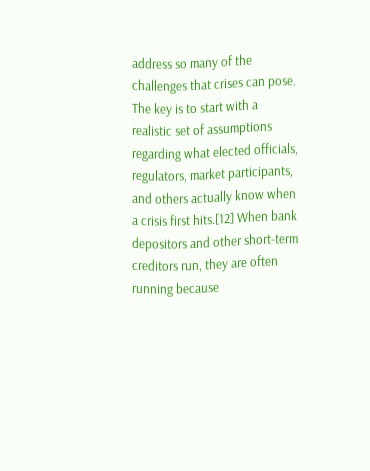address so many of the challenges that crises can pose. The key is to start with a realistic set of assumptions regarding what elected officials, regulators, market participants, and others actually know when a crisis first hits.[12] When bank depositors and other short-term creditors run, they are often running because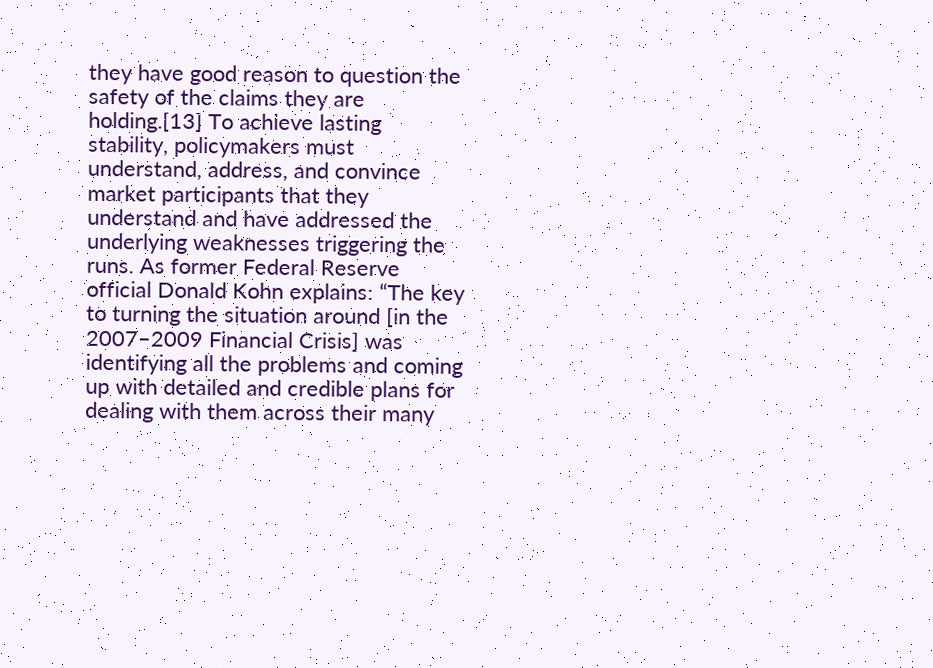they have good reason to question the safety of the claims they are holding.[13] To achieve lasting stability, policymakers must understand, address, and convince market participants that they understand and have addressed the underlying weaknesses triggering the runs. As former Federal Reserve official Donald Kohn explains: “The key to turning the situation around [in the 2007–2009 Financial Crisis] was identifying all the problems and coming up with detailed and credible plans for dealing with them across their many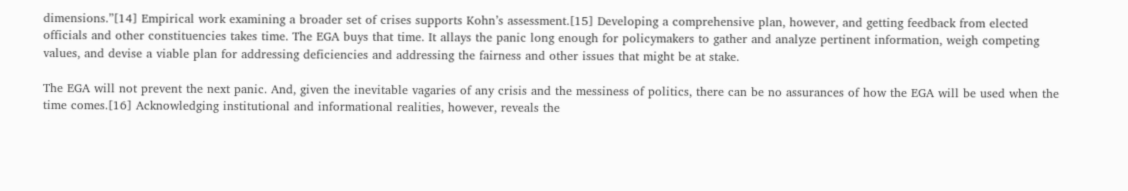dimensions.”[14] Empirical work examining a broader set of crises supports Kohn’s assessment.[15] Developing a comprehensive plan, however, and getting feedback from elected officials and other constituencies takes time. The EGA buys that time. It allays the panic long enough for policymakers to gather and analyze pertinent information, weigh competing values, and devise a viable plan for addressing deficiencies and addressing the fairness and other issues that might be at stake.

The EGA will not prevent the next panic. And, given the inevitable vagaries of any crisis and the messiness of politics, there can be no assurances of how the EGA will be used when the time comes.[16] Acknowledging institutional and informational realities, however, reveals the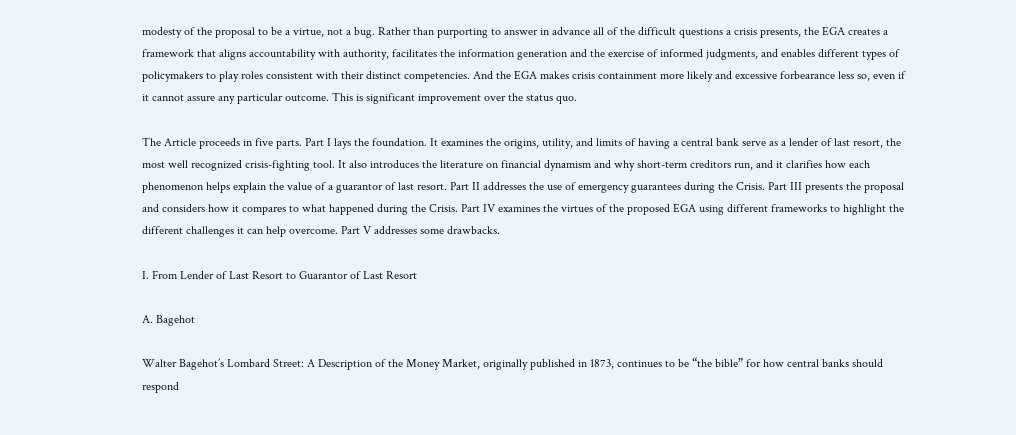modesty of the proposal to be a virtue, not a bug. Rather than purporting to answer in advance all of the difficult questions a crisis presents, the EGA creates a framework that aligns accountability with authority, facilitates the information generation and the exercise of informed judgments, and enables different types of policymakers to play roles consistent with their distinct competencies. And the EGA makes crisis containment more likely and excessive forbearance less so, even if it cannot assure any particular outcome. This is significant improvement over the status quo.

The Article proceeds in five parts. Part I lays the foundation. It examines the origins, utility, and limits of having a central bank serve as a lender of last resort, the most well recognized crisis-fighting tool. It also introduces the literature on financial dynamism and why short-term creditors run, and it clarifies how each phenomenon helps explain the value of a guarantor of last resort. Part II addresses the use of emergency guarantees during the Crisis. Part III presents the proposal and considers how it compares to what happened during the Crisis. Part IV examines the virtues of the proposed EGA using different frameworks to highlight the different challenges it can help overcome. Part V addresses some drawbacks.

I. From Lender of Last Resort to Guarantor of Last Resort

A. Bagehot

Walter Bagehot’s Lombard Street: A Description of the Money Market, originally published in 1873, continues to be “the bible” for how central banks should respond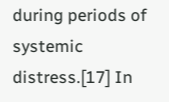during periods of systemic distress.[17] In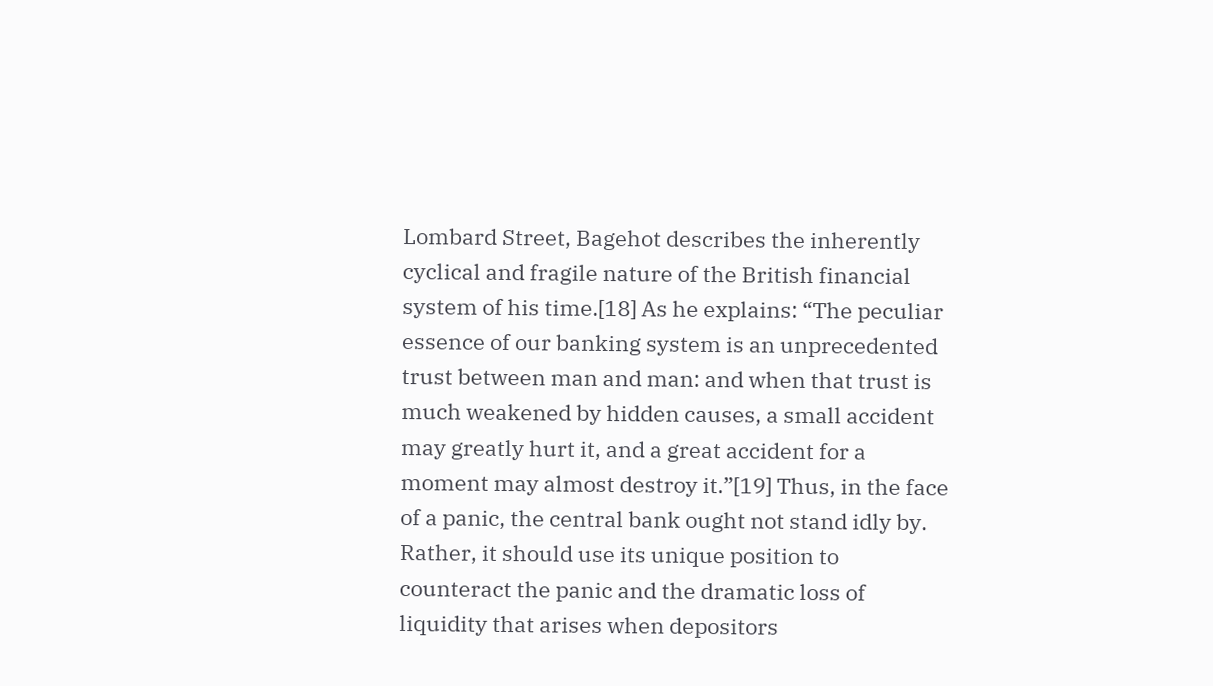Lombard Street, Bagehot describes the inherently cyclical and fragile nature of the British financial system of his time.[18] As he explains: “The peculiar essence of our banking system is an unprecedented trust between man and man: and when that trust is much weakened by hidden causes, a small accident may greatly hurt it, and a great accident for a moment may almost destroy it.”[19] Thus, in the face of a panic, the central bank ought not stand idly by. Rather, it should use its unique position to counteract the panic and the dramatic loss of liquidity that arises when depositors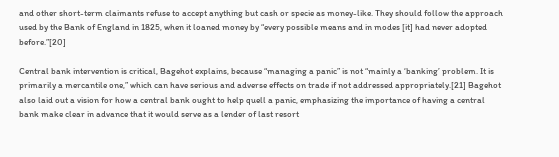and other short-term claimants refuse to accept anything but cash or specie as money-like. They should follow the approach used by the Bank of England in 1825, when it loaned money by “every possible means and in modes [it] had never adopted before.”[20]

Central bank intervention is critical, Bagehot explains, because “managing a panic” is not “mainly a ‘banking’ problem. It is primarily a mercantile one,” which can have serious and adverse effects on trade if not addressed appropriately.[21] Bagehot also laid out a vision for how a central bank ought to help quell a panic, emphasizing the importance of having a central bank make clear in advance that it would serve as a lender of last resort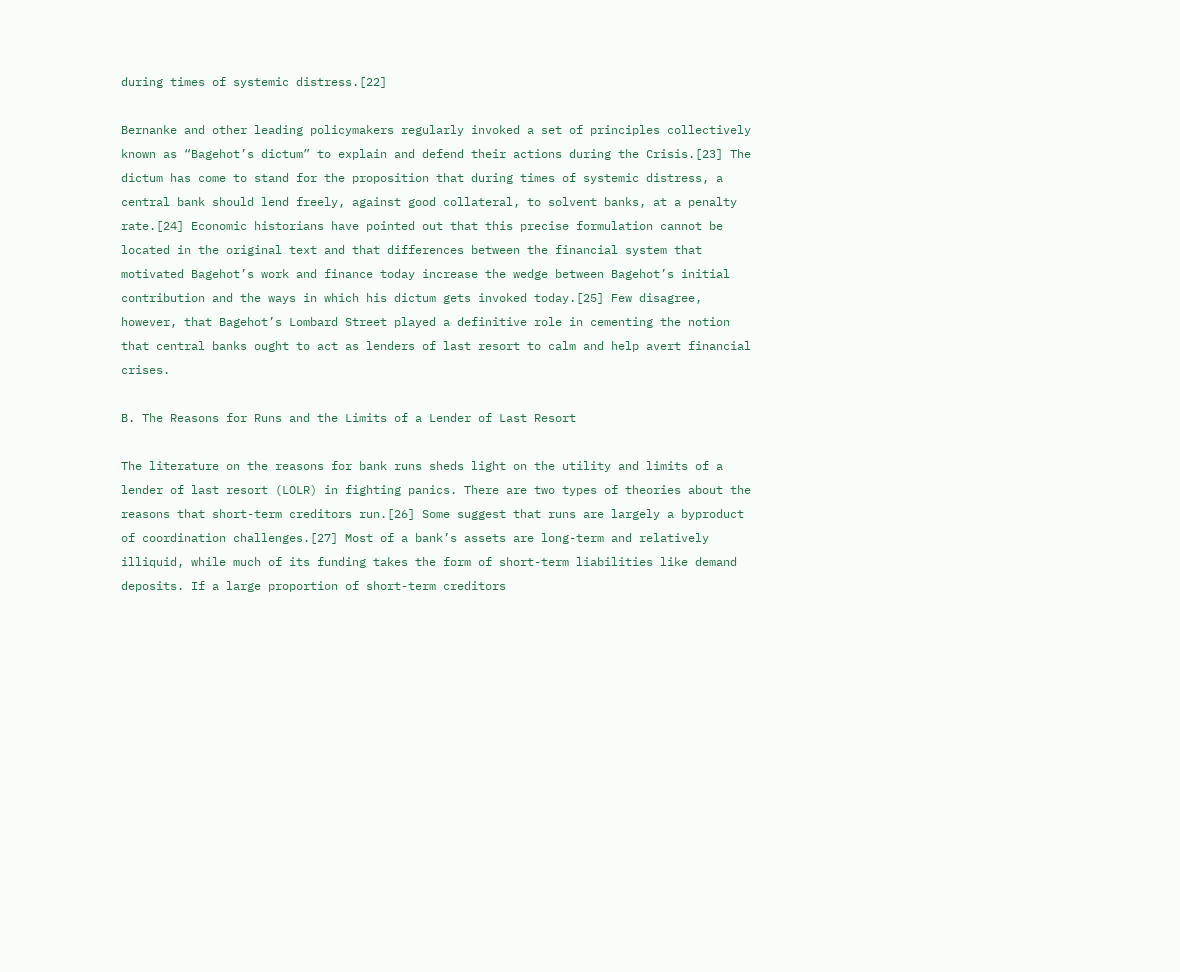during times of systemic distress.[22]

Bernanke and other leading policymakers regularly invoked a set of principles collectively known as “Bagehot’s dictum” to explain and defend their actions during the Crisis.[23] The dictum has come to stand for the proposition that during times of systemic distress, a central bank should lend freely, against good collateral, to solvent banks, at a penalty rate.[24] Economic historians have pointed out that this precise formulation cannot be located in the original text and that differences between the financial system that motivated Bagehot’s work and finance today increase the wedge between Bagehot’s initial contribution and the ways in which his dictum gets invoked today.[25] Few disagree, however, that Bagehot’s Lombard Street played a definitive role in cementing the notion that central banks ought to act as lenders of last resort to calm and help avert financial crises.

B. The Reasons for Runs and the Limits of a Lender of Last Resort

The literature on the reasons for bank runs sheds light on the utility and limits of a lender of last resort (LOLR) in fighting panics. There are two types of theories about the reasons that short-term creditors run.[26] Some suggest that runs are largely a byproduct of coordination challenges.[27] Most of a bank’s assets are long-term and relatively illiquid, while much of its funding takes the form of short-term liabilities like demand deposits. If a large proportion of short-term creditors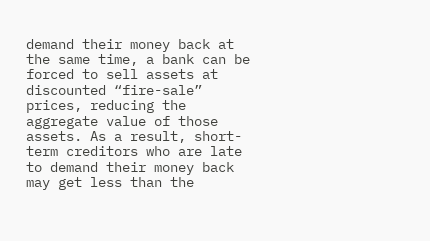demand their money back at the same time, a bank can be forced to sell assets at discounted “fire-sale” prices, reducing the aggregate value of those assets. As a result, short-term creditors who are late to demand their money back may get less than the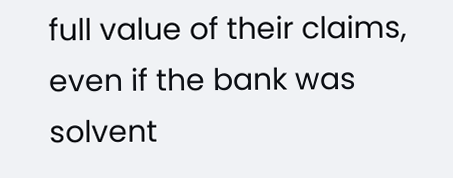full value of their claims, even if the bank was solvent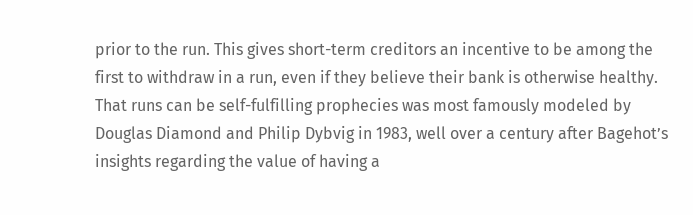prior to the run. This gives short-term creditors an incentive to be among the first to withdraw in a run, even if they believe their bank is otherwise healthy. That runs can be self-fulfilling prophecies was most famously modeled by Douglas Diamond and Philip Dybvig in 1983, well over a century after Bagehot’s insights regarding the value of having a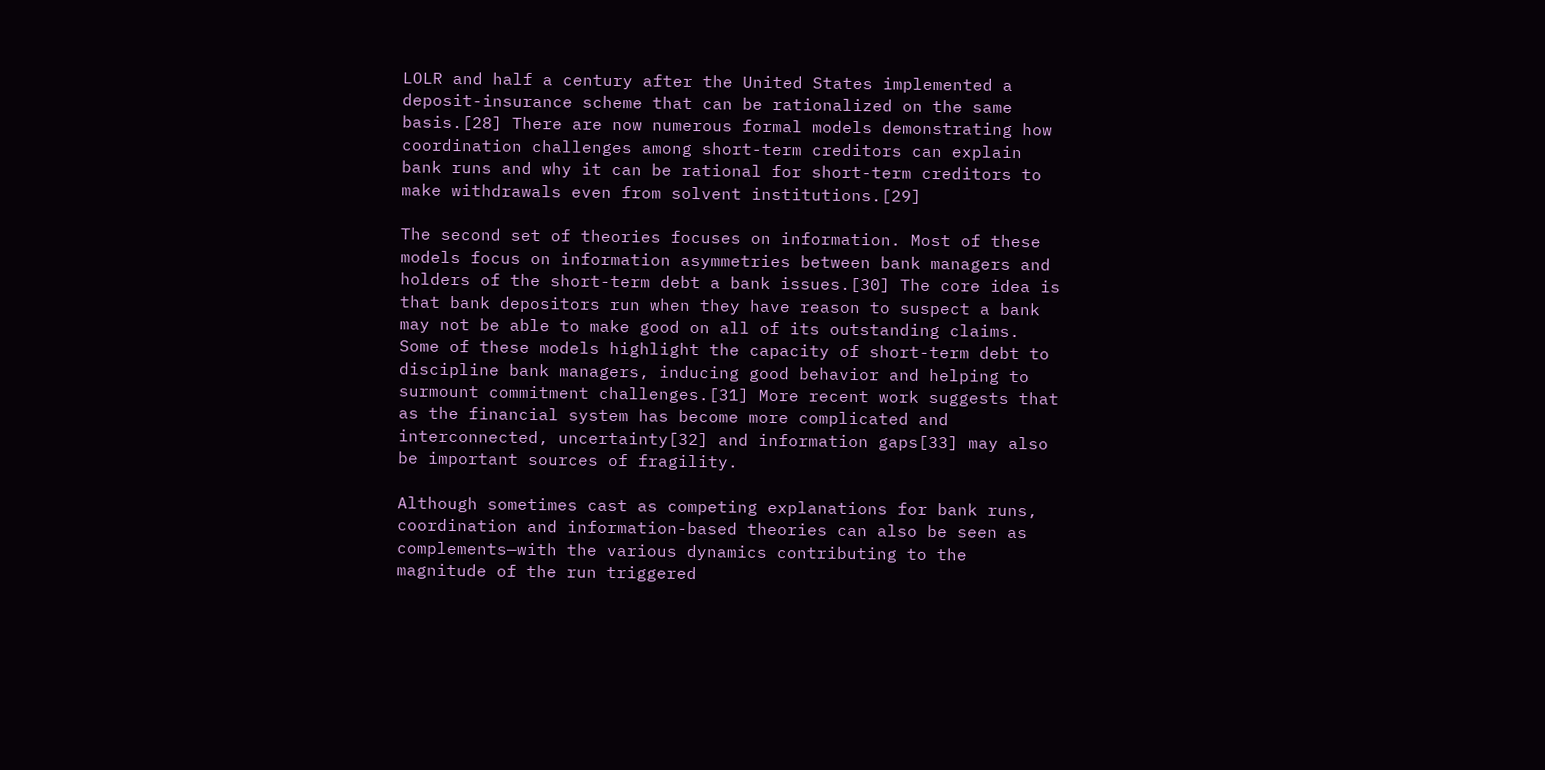LOLR and half a century after the United States implemented a deposit-insurance scheme that can be rationalized on the same basis.[28] There are now numerous formal models demonstrating how coordination challenges among short-term creditors can explain bank runs and why it can be rational for short-term creditors to make withdrawals even from solvent institutions.[29]

The second set of theories focuses on information. Most of these models focus on information asymmetries between bank managers and holders of the short-term debt a bank issues.[30] The core idea is that bank depositors run when they have reason to suspect a bank may not be able to make good on all of its outstanding claims. Some of these models highlight the capacity of short-term debt to discipline bank managers, inducing good behavior and helping to surmount commitment challenges.[31] More recent work suggests that as the financial system has become more complicated and interconnected, uncertainty[32] and information gaps[33] may also be important sources of fragility.

Although sometimes cast as competing explanations for bank runs, coordination and information-based theories can also be seen as complements—with the various dynamics contributing to the magnitude of the run triggered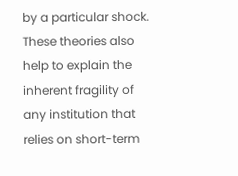by a particular shock. These theories also help to explain the inherent fragility of any institution that relies on short-term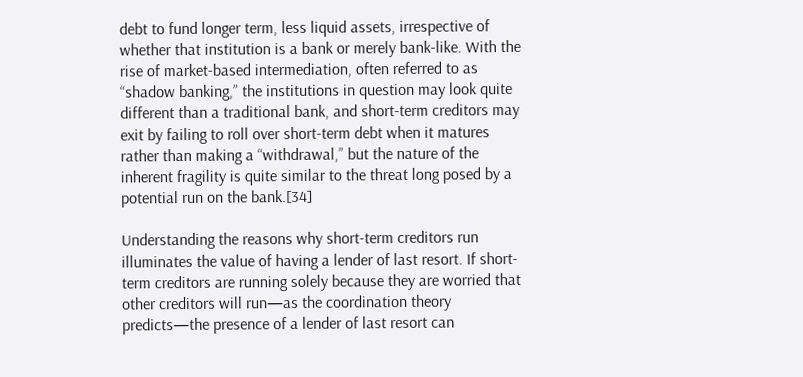debt to fund longer term, less liquid assets, irrespective of whether that institution is a bank or merely bank-like. With the rise of market-based intermediation, often referred to as “shadow banking,” the institutions in question may look quite different than a traditional bank, and short-term creditors may exit by failing to roll over short-term debt when it matures rather than making a “withdrawal,” but the nature of the inherent fragility is quite similar to the threat long posed by a potential run on the bank.[34]

Understanding the reasons why short-term creditors run illuminates the value of having a lender of last resort. If short-term creditors are running solely because they are worried that other creditors will run—as the coordination theory predicts—the presence of a lender of last resort can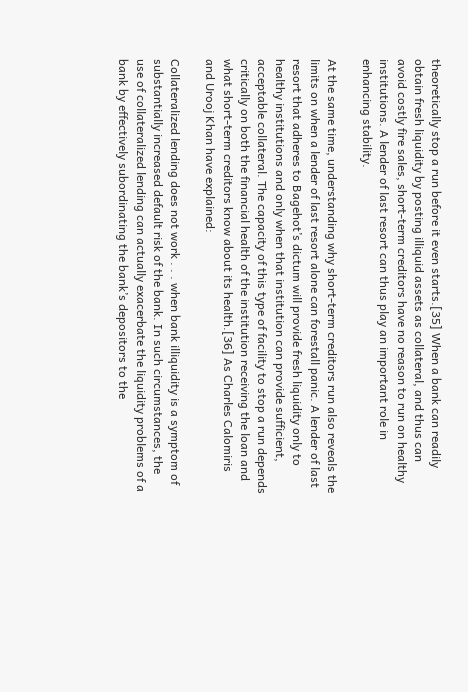theoretically stop a run before it even starts.[35] When a bank can readily obtain fresh liquidity by posting illiquid assets as collateral, and thus can avoid costly fire sales, short-term creditors have no reason to run on healthy institutions. A lender of last resort can thus play an important role in enhancing stability.

At the same time, understanding why short-term creditors run also reveals the limits on when a lender of last resort alone can forestall panic. A lender of last resort that adheres to Bagehot’s dictum will provide fresh liquidity only to healthy institutions and only when that institution can provide sufficient, acceptable collateral. The capacity of this type of facility to stop a run depends critically on both the financial health of the institution receiving the loan and what short-term creditors know about its health.[36] As Charles Calomiris and Urooj Khan have explained:

Collateralized lending does not work . . . when bank illiquidity is a symptom of substantially increased default risk of the bank. In such circumstances, the use of collateralized lending can actually exacerbate the liquidity problems of a bank by effectively subordinating the bank’s depositors to the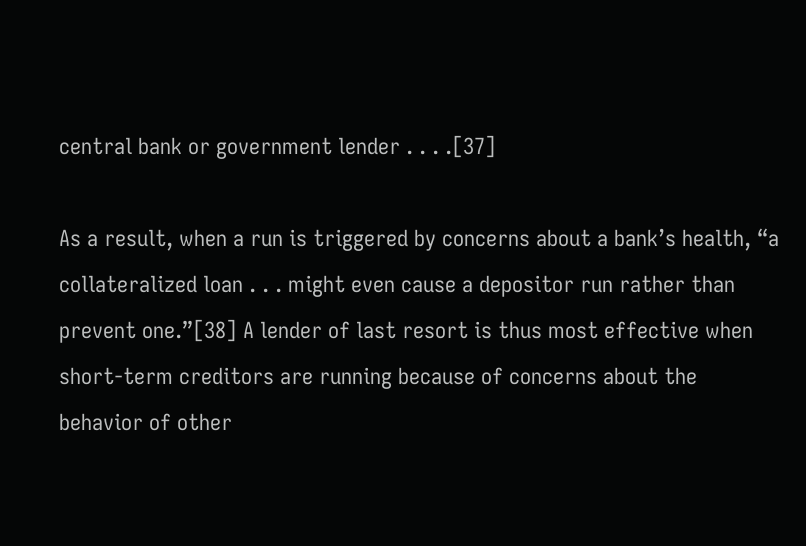central bank or government lender . . . .[37]

As a result, when a run is triggered by concerns about a bank’s health, “a collateralized loan . . . might even cause a depositor run rather than prevent one.”[38] A lender of last resort is thus most effective when short-term creditors are running because of concerns about the behavior of other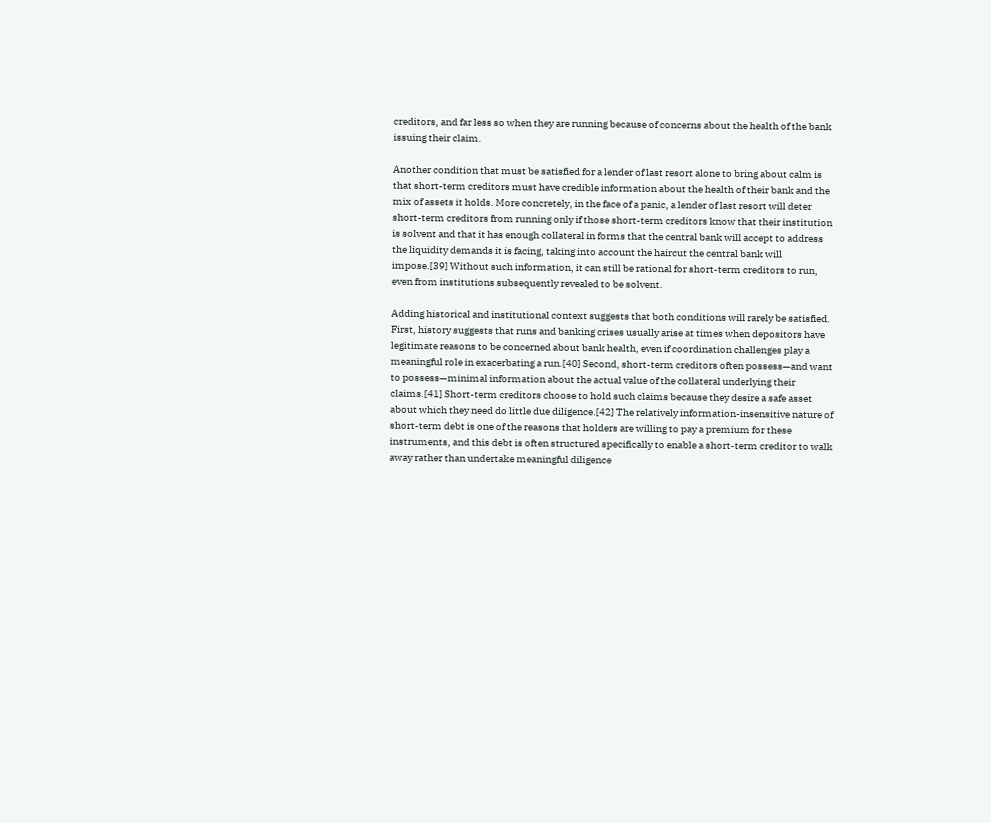creditors, and far less so when they are running because of concerns about the health of the bank issuing their claim.

Another condition that must be satisfied for a lender of last resort alone to bring about calm is that short-term creditors must have credible information about the health of their bank and the mix of assets it holds. More concretely, in the face of a panic, a lender of last resort will deter short-term creditors from running only if those short-term creditors know that their institution is solvent and that it has enough collateral in forms that the central bank will accept to address the liquidity demands it is facing, taking into account the haircut the central bank will impose.[39] Without such information, it can still be rational for short-term creditors to run, even from institutions subsequently revealed to be solvent.

Adding historical and institutional context suggests that both conditions will rarely be satisfied. First, history suggests that runs and banking crises usually arise at times when depositors have legitimate reasons to be concerned about bank health, even if coordination challenges play a meaningful role in exacerbating a run.[40] Second, short-term creditors often possess—and want to possess—minimal information about the actual value of the collateral underlying their claims.[41] Short-term creditors choose to hold such claims because they desire a safe asset about which they need do little due diligence.[42] The relatively information-insensitive nature of short-term debt is one of the reasons that holders are willing to pay a premium for these instruments, and this debt is often structured specifically to enable a short-term creditor to walk away rather than undertake meaningful diligence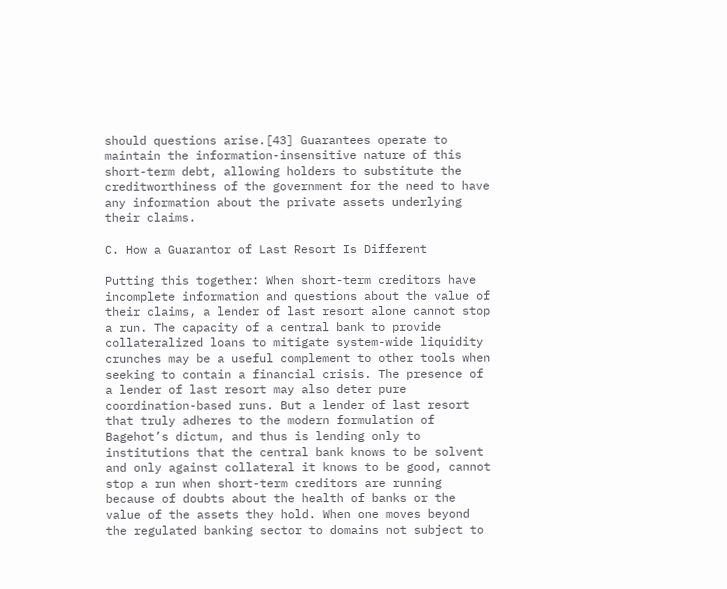should questions arise.[43] Guarantees operate to maintain the information-insensitive nature of this short-term debt, allowing holders to substitute the creditworthiness of the government for the need to have any information about the private assets underlying their claims.

C. How a Guarantor of Last Resort Is Different

Putting this together: When short-term creditors have incomplete information and questions about the value of their claims, a lender of last resort alone cannot stop a run. The capacity of a central bank to provide collateralized loans to mitigate system-wide liquidity crunches may be a useful complement to other tools when seeking to contain a financial crisis. The presence of a lender of last resort may also deter pure coordination-based runs. But a lender of last resort that truly adheres to the modern formulation of Bagehot’s dictum, and thus is lending only to institutions that the central bank knows to be solvent and only against collateral it knows to be good, cannot stop a run when short-term creditors are running because of doubts about the health of banks or the value of the assets they hold. When one moves beyond the regulated banking sector to domains not subject to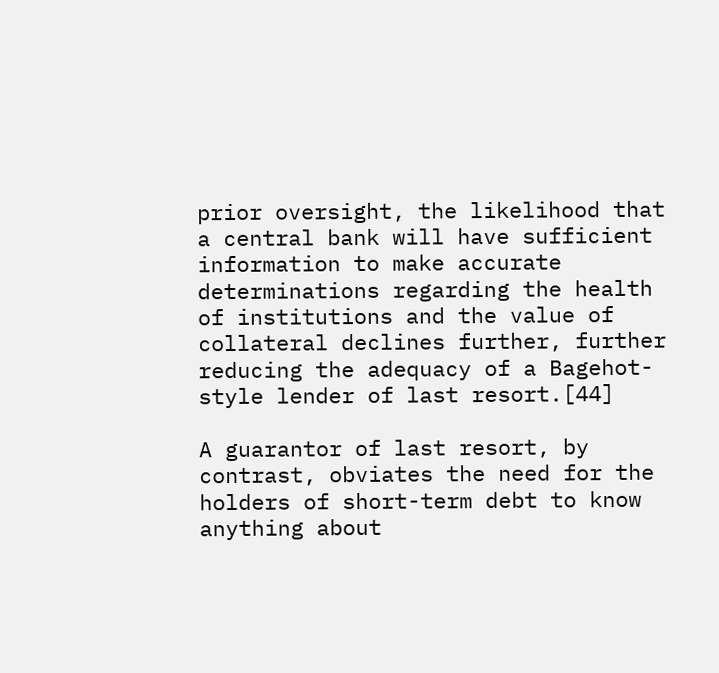prior oversight, the likelihood that a central bank will have sufficient information to make accurate determinations regarding the health of institutions and the value of collateral declines further, further reducing the adequacy of a Bagehot-style lender of last resort.[44]

A guarantor of last resort, by contrast, obviates the need for the holders of short-term debt to know anything about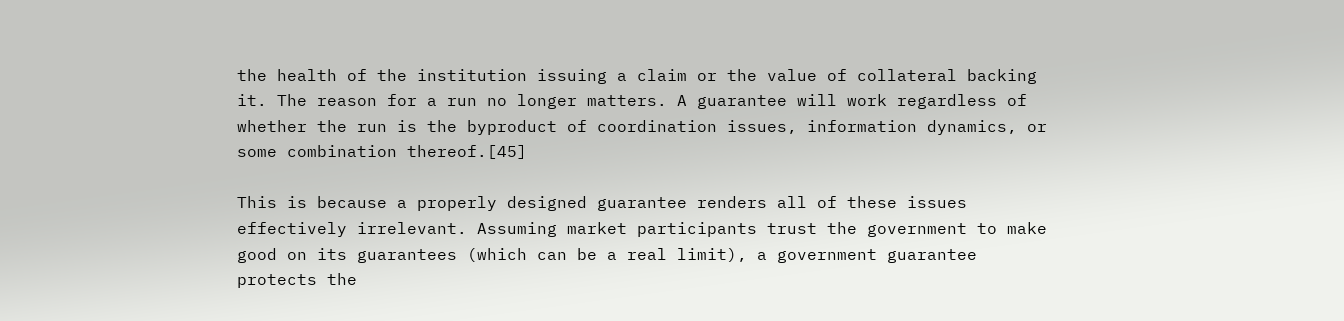the health of the institution issuing a claim or the value of collateral backing it. The reason for a run no longer matters. A guarantee will work regardless of whether the run is the byproduct of coordination issues, information dynamics, or some combination thereof.[45]

This is because a properly designed guarantee renders all of these issues effectively irrelevant. Assuming market participants trust the government to make good on its guarantees (which can be a real limit), a government guarantee protects the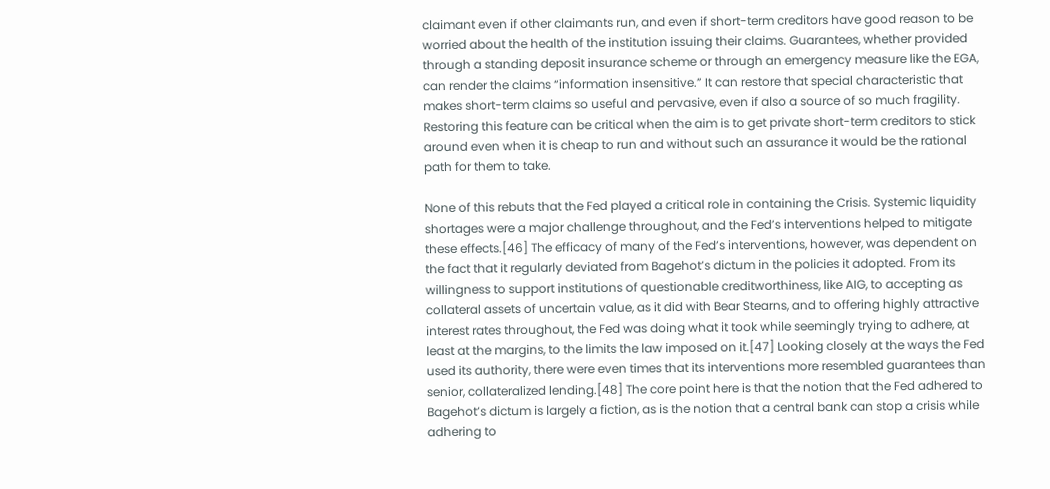claimant even if other claimants run, and even if short-term creditors have good reason to be worried about the health of the institution issuing their claims. Guarantees, whether provided through a standing deposit insurance scheme or through an emergency measure like the EGA, can render the claims “information insensitive.” It can restore that special characteristic that makes short-term claims so useful and pervasive, even if also a source of so much fragility. Restoring this feature can be critical when the aim is to get private short-term creditors to stick around even when it is cheap to run and without such an assurance it would be the rational path for them to take.

None of this rebuts that the Fed played a critical role in containing the Crisis. Systemic liquidity shortages were a major challenge throughout, and the Fed’s interventions helped to mitigate these effects.[46] The efficacy of many of the Fed’s interventions, however, was dependent on the fact that it regularly deviated from Bagehot’s dictum in the policies it adopted. From its willingness to support institutions of questionable creditworthiness, like AIG, to accepting as collateral assets of uncertain value, as it did with Bear Stearns, and to offering highly attractive interest rates throughout, the Fed was doing what it took while seemingly trying to adhere, at least at the margins, to the limits the law imposed on it.[47] Looking closely at the ways the Fed used its authority, there were even times that its interventions more resembled guarantees than senior, collateralized lending.[48] The core point here is that the notion that the Fed adhered to Bagehot’s dictum is largely a fiction, as is the notion that a central bank can stop a crisis while adhering to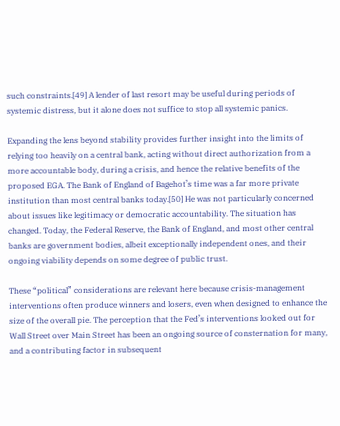such constraints.[49] A lender of last resort may be useful during periods of systemic distress, but it alone does not suffice to stop all systemic panics.

Expanding the lens beyond stability provides further insight into the limits of relying too heavily on a central bank, acting without direct authorization from a more accountable body, during a crisis, and hence the relative benefits of the proposed EGA. The Bank of England of Bagehot’s time was a far more private institution than most central banks today.[50] He was not particularly concerned about issues like legitimacy or democratic accountability. The situation has changed. Today, the Federal Reserve, the Bank of England, and most other central banks are government bodies, albeit exceptionally independent ones, and their ongoing viability depends on some degree of public trust.

These “political” considerations are relevant here because crisis-management interventions often produce winners and losers, even when designed to enhance the size of the overall pie. The perception that the Fed’s interventions looked out for Wall Street over Main Street has been an ongoing source of consternation for many, and a contributing factor in subsequent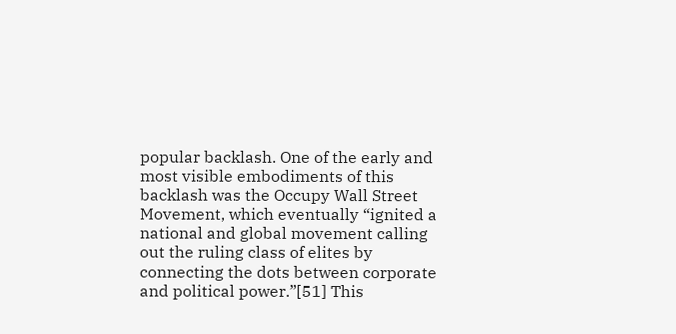popular backlash. One of the early and most visible embodiments of this backlash was the Occupy Wall Street Movement, which eventually “ignited a national and global movement calling out the ruling class of elites by connecting the dots between corporate and political power.”[51] This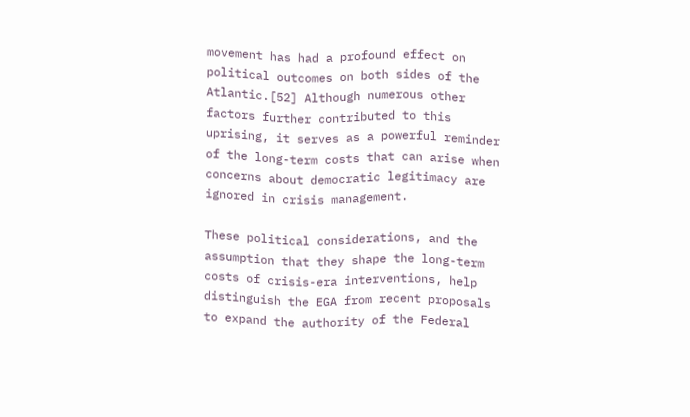movement has had a profound effect on political outcomes on both sides of the Atlantic.[52] Although numerous other factors further contributed to this uprising, it serves as a powerful reminder of the long-term costs that can arise when concerns about democratic legitimacy are ignored in crisis management.

These political considerations, and the assumption that they shape the long-term costs of crisis-era interventions, help distinguish the EGA from recent proposals to expand the authority of the Federal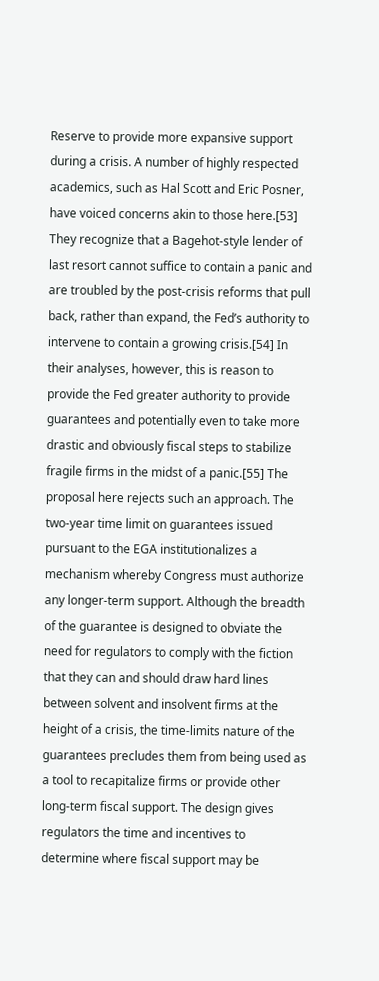Reserve to provide more expansive support during a crisis. A number of highly respected academics, such as Hal Scott and Eric Posner, have voiced concerns akin to those here.[53] They recognize that a Bagehot-style lender of last resort cannot suffice to contain a panic and are troubled by the post-crisis reforms that pull back, rather than expand, the Fed’s authority to intervene to contain a growing crisis.[54] In their analyses, however, this is reason to provide the Fed greater authority to provide guarantees and potentially even to take more drastic and obviously fiscal steps to stabilize fragile firms in the midst of a panic.[55] The proposal here rejects such an approach. The two-year time limit on guarantees issued pursuant to the EGA institutionalizes a mechanism whereby Congress must authorize any longer-term support. Although the breadth of the guarantee is designed to obviate the need for regulators to comply with the fiction that they can and should draw hard lines between solvent and insolvent firms at the height of a crisis, the time-limits nature of the guarantees precludes them from being used as a tool to recapitalize firms or provide other long-term fiscal support. The design gives regulators the time and incentives to determine where fiscal support may be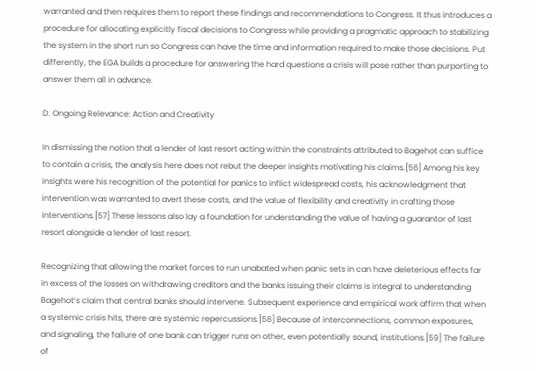warranted and then requires them to report these findings and recommendations to Congress. It thus introduces a procedure for allocating explicitly fiscal decisions to Congress while providing a pragmatic approach to stabilizing the system in the short run so Congress can have the time and information required to make those decisions. Put differently, the EGA builds a procedure for answering the hard questions a crisis will pose rather than purporting to answer them all in advance.

D. Ongoing Relevance: Action and Creativity

In dismissing the notion that a lender of last resort acting within the constraints attributed to Bagehot can suffice to contain a crisis, the analysis here does not rebut the deeper insights motivating his claims.[56] Among his key insights were his recognition of the potential for panics to inflict widespread costs, his acknowledgment that intervention was warranted to avert these costs, and the value of flexibility and creativity in crafting those interventions.[57] These lessons also lay a foundation for understanding the value of having a guarantor of last resort alongside a lender of last resort.

Recognizing that allowing the market forces to run unabated when panic sets in can have deleterious effects far in excess of the losses on withdrawing creditors and the banks issuing their claims is integral to understanding Bagehot’s claim that central banks should intervene. Subsequent experience and empirical work affirm that when a systemic crisis hits, there are systemic repercussions.[58] Because of interconnections, common exposures, and signaling, the failure of one bank can trigger runs on other, even potentially sound, institutions.[59] The failure of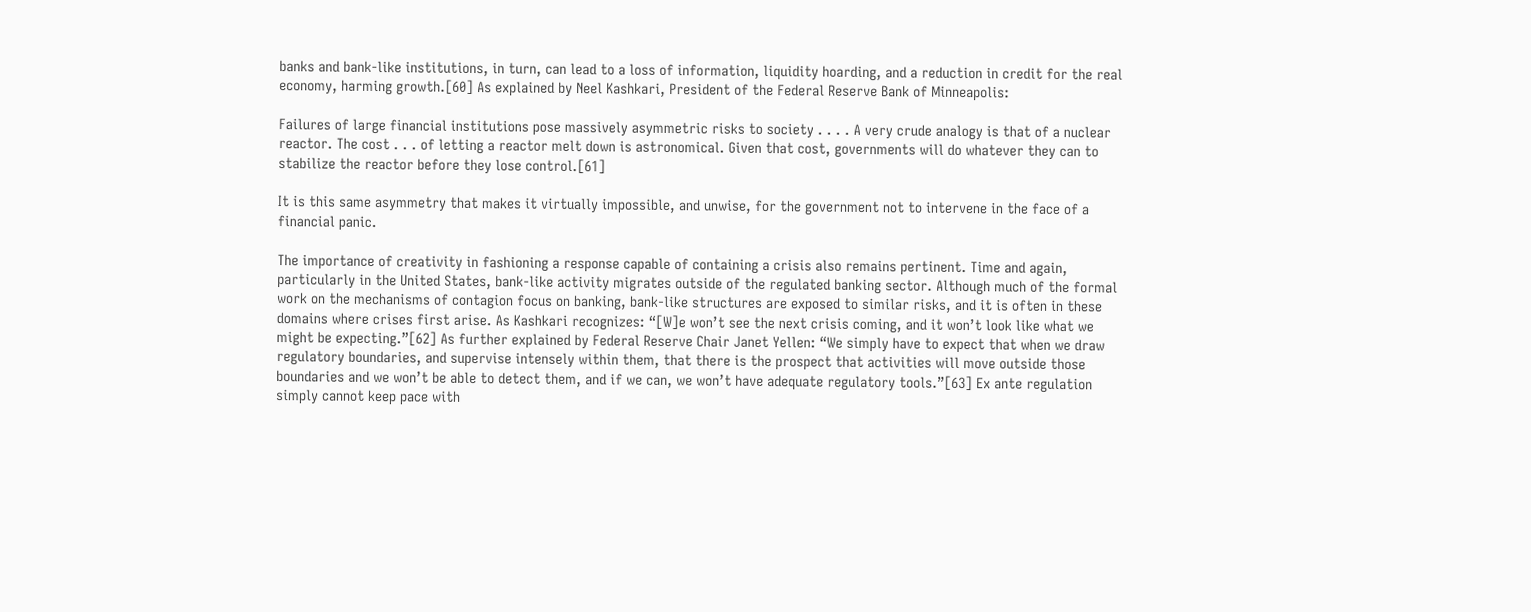banks and bank-like institutions, in turn, can lead to a loss of information, liquidity hoarding, and a reduction in credit for the real economy, harming growth.[60] As explained by Neel Kashkari, President of the Federal Reserve Bank of Minneapolis:

Failures of large financial institutions pose massively asymmetric risks to society . . . . A very crude analogy is that of a nuclear reactor. The cost . . . of letting a reactor melt down is astronomical. Given that cost, governments will do whatever they can to stabilize the reactor before they lose control.[61]

It is this same asymmetry that makes it virtually impossible, and unwise, for the government not to intervene in the face of a financial panic.

The importance of creativity in fashioning a response capable of containing a crisis also remains pertinent. Time and again, particularly in the United States, bank-like activity migrates outside of the regulated banking sector. Although much of the formal work on the mechanisms of contagion focus on banking, bank-like structures are exposed to similar risks, and it is often in these domains where crises first arise. As Kashkari recognizes: “[W]e won’t see the next crisis coming, and it won’t look like what we might be expecting.”[62] As further explained by Federal Reserve Chair Janet Yellen: “We simply have to expect that when we draw regulatory boundaries, and supervise intensely within them, that there is the prospect that activities will move outside those boundaries and we won’t be able to detect them, and if we can, we won’t have adequate regulatory tools.”[63] Ex ante regulation simply cannot keep pace with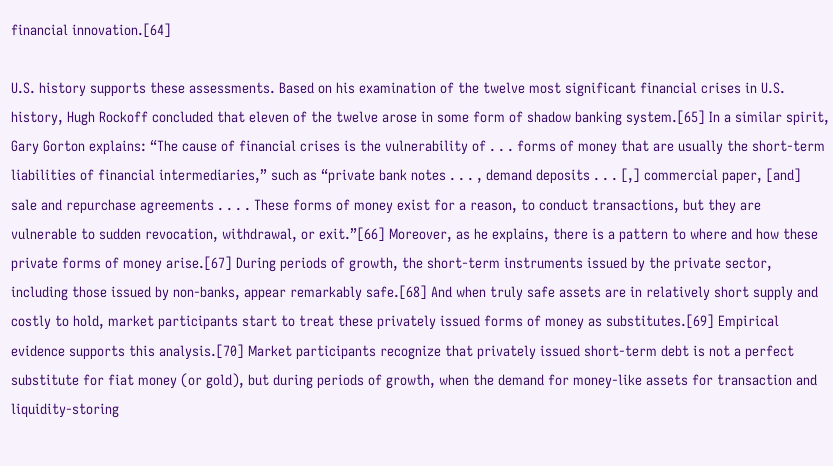financial innovation.[64]

U.S. history supports these assessments. Based on his examination of the twelve most significant financial crises in U.S. history, Hugh Rockoff concluded that eleven of the twelve arose in some form of shadow banking system.[65] In a similar spirit, Gary Gorton explains: “The cause of financial crises is the vulnerability of . . . forms of money that are usually the short-term liabilities of financial intermediaries,” such as “private bank notes . . . , demand deposits . . . [,] commercial paper, [and] sale and repurchase agreements . . . . These forms of money exist for a reason, to conduct transactions, but they are vulnerable to sudden revocation, withdrawal, or exit.”[66] Moreover, as he explains, there is a pattern to where and how these private forms of money arise.[67] During periods of growth, the short-term instruments issued by the private sector, including those issued by non-banks, appear remarkably safe.[68] And when truly safe assets are in relatively short supply and costly to hold, market participants start to treat these privately issued forms of money as substitutes.[69] Empirical evidence supports this analysis.[70] Market participants recognize that privately issued short-term debt is not a perfect substitute for fiat money (or gold), but during periods of growth, when the demand for money-like assets for transaction and liquidity-storing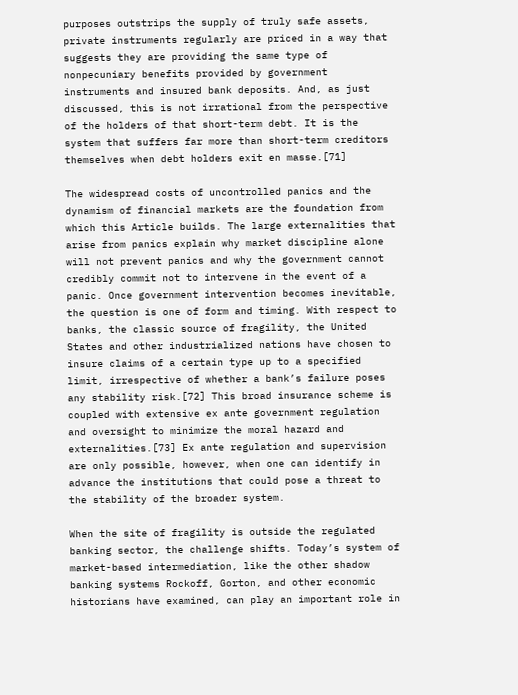purposes outstrips the supply of truly safe assets, private instruments regularly are priced in a way that suggests they are providing the same type of nonpecuniary benefits provided by government instruments and insured bank deposits. And, as just discussed, this is not irrational from the perspective of the holders of that short-term debt. It is the system that suffers far more than short-term creditors themselves when debt holders exit en masse.[71]

The widespread costs of uncontrolled panics and the dynamism of financial markets are the foundation from which this Article builds. The large externalities that arise from panics explain why market discipline alone will not prevent panics and why the government cannot credibly commit not to intervene in the event of a panic. Once government intervention becomes inevitable, the question is one of form and timing. With respect to banks, the classic source of fragility, the United States and other industrialized nations have chosen to insure claims of a certain type up to a specified limit, irrespective of whether a bank’s failure poses any stability risk.[72] This broad insurance scheme is coupled with extensive ex ante government regulation and oversight to minimize the moral hazard and externalities.[73] Ex ante regulation and supervision are only possible, however, when one can identify in advance the institutions that could pose a threat to the stability of the broader system.

When the site of fragility is outside the regulated banking sector, the challenge shifts. Today’s system of market-based intermediation, like the other shadow banking systems Rockoff, Gorton, and other economic historians have examined, can play an important role in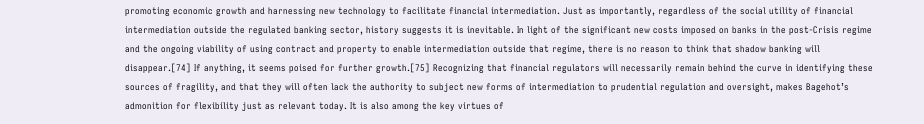promoting economic growth and harnessing new technology to facilitate financial intermediation. Just as importantly, regardless of the social utility of financial intermediation outside the regulated banking sector, history suggests it is inevitable. In light of the significant new costs imposed on banks in the post-Crisis regime and the ongoing viability of using contract and property to enable intermediation outside that regime, there is no reason to think that shadow banking will disappear.[74] If anything, it seems poised for further growth.[75] Recognizing that financial regulators will necessarily remain behind the curve in identifying these sources of fragility, and that they will often lack the authority to subject new forms of intermediation to prudential regulation and oversight, makes Bagehot’s admonition for flexibility just as relevant today. It is also among the key virtues of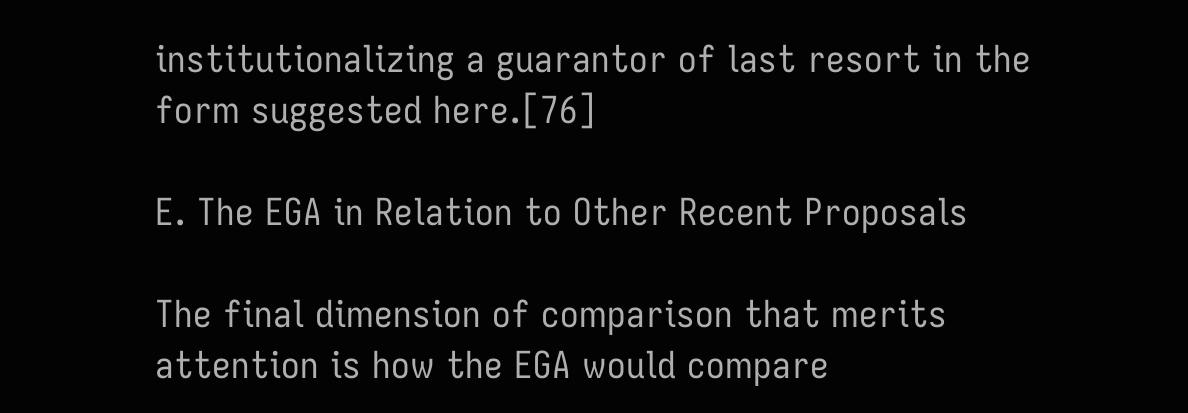institutionalizing a guarantor of last resort in the form suggested here.[76]

E. The EGA in Relation to Other Recent Proposals

The final dimension of comparison that merits attention is how the EGA would compare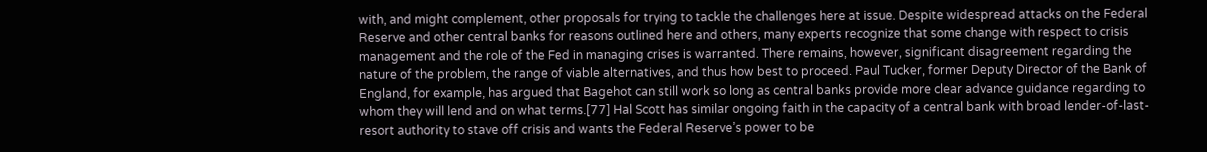with, and might complement, other proposals for trying to tackle the challenges here at issue. Despite widespread attacks on the Federal Reserve and other central banks for reasons outlined here and others, many experts recognize that some change with respect to crisis management and the role of the Fed in managing crises is warranted. There remains, however, significant disagreement regarding the nature of the problem, the range of viable alternatives, and thus how best to proceed. Paul Tucker, former Deputy Director of the Bank of England, for example, has argued that Bagehot can still work so long as central banks provide more clear advance guidance regarding to whom they will lend and on what terms.[77] Hal Scott has similar ongoing faith in the capacity of a central bank with broad lender-of-last-resort authority to stave off crisis and wants the Federal Reserve’s power to be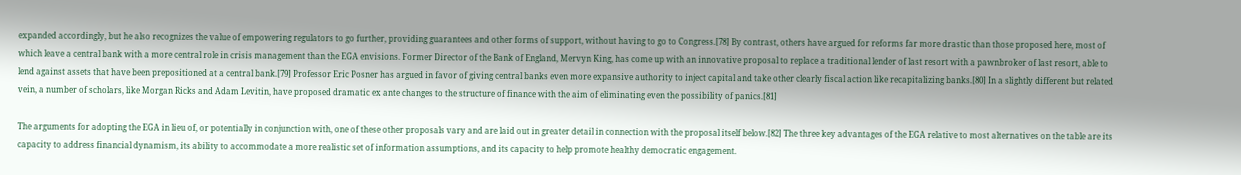expanded accordingly, but he also recognizes the value of empowering regulators to go further, providing guarantees and other forms of support, without having to go to Congress.[78] By contrast, others have argued for reforms far more drastic than those proposed here, most of which leave a central bank with a more central role in crisis management than the EGA envisions. Former Director of the Bank of England, Mervyn King, has come up with an innovative proposal to replace a traditional lender of last resort with a pawnbroker of last resort, able to lend against assets that have been prepositioned at a central bank.[79] Professor Eric Posner has argued in favor of giving central banks even more expansive authority to inject capital and take other clearly fiscal action like recapitalizing banks.[80] In a slightly different but related vein, a number of scholars, like Morgan Ricks and Adam Levitin, have proposed dramatic ex ante changes to the structure of finance with the aim of eliminating even the possibility of panics.[81]

The arguments for adopting the EGA in lieu of, or potentially in conjunction with, one of these other proposals vary and are laid out in greater detail in connection with the proposal itself below.[82] The three key advantages of the EGA relative to most alternatives on the table are its capacity to address financial dynamism, its ability to accommodate a more realistic set of information assumptions, and its capacity to help promote healthy democratic engagement.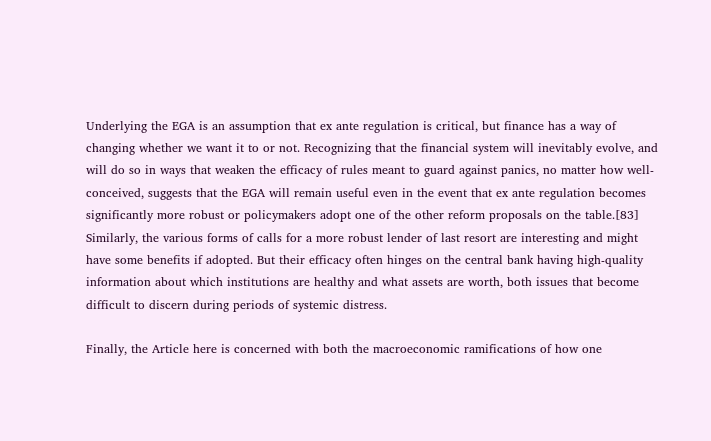Underlying the EGA is an assumption that ex ante regulation is critical, but finance has a way of changing whether we want it to or not. Recognizing that the financial system will inevitably evolve, and will do so in ways that weaken the efficacy of rules meant to guard against panics, no matter how well-conceived, suggests that the EGA will remain useful even in the event that ex ante regulation becomes significantly more robust or policymakers adopt one of the other reform proposals on the table.[83] Similarly, the various forms of calls for a more robust lender of last resort are interesting and might have some benefits if adopted. But their efficacy often hinges on the central bank having high-quality information about which institutions are healthy and what assets are worth, both issues that become difficult to discern during periods of systemic distress.

Finally, the Article here is concerned with both the macroeconomic ramifications of how one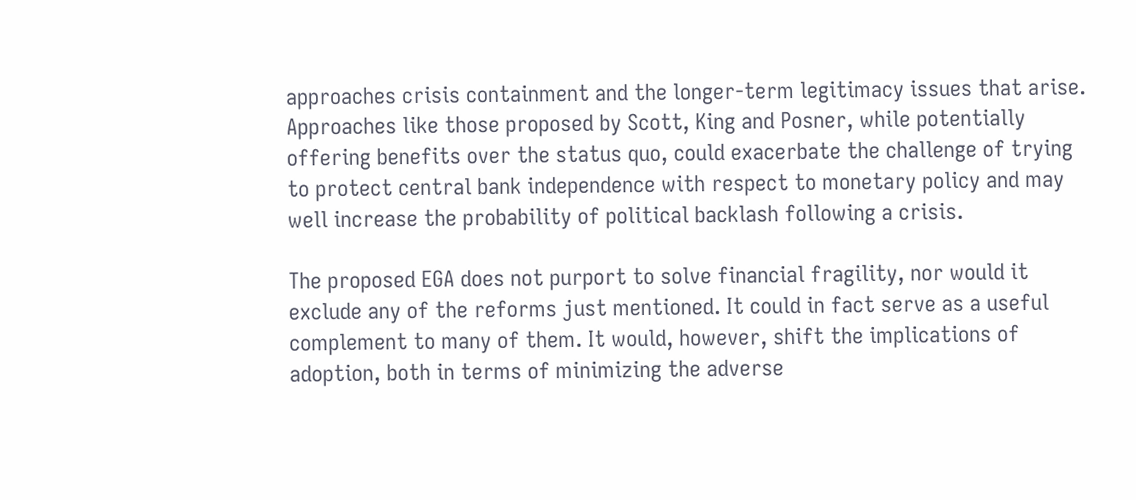approaches crisis containment and the longer-term legitimacy issues that arise. Approaches like those proposed by Scott, King and Posner, while potentially offering benefits over the status quo, could exacerbate the challenge of trying to protect central bank independence with respect to monetary policy and may well increase the probability of political backlash following a crisis.

The proposed EGA does not purport to solve financial fragility, nor would it exclude any of the reforms just mentioned. It could in fact serve as a useful complement to many of them. It would, however, shift the implications of adoption, both in terms of minimizing the adverse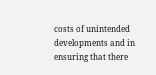costs of unintended developments and in ensuring that there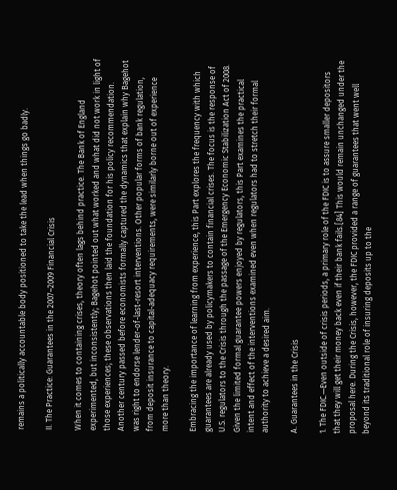remains a politically accountable body positioned to take the lead when things go badly.

II. The Practice: Guarantees in the 2007–2009 Financial Crisis

When it comes to containing crises, theory often lags behind practice. The Bank of England experimented, but inconsistently; Bagehot pointed out what worked and what did not work in light of those experiences; these observations then laid the foundation for his policy recommendation. Another century passed before economists formally captured the dynamics that explain why Bagehot was right to endorse lender-of-last-resort interventions. Other popular forms of bank regulation, from deposit insurance to capital-adequacy requirements, were similarly borne out of experience more than theory.

Embracing the importance of learning from experience, this Part explores the frequency with which guarantees are already used by policymakers to contain financial crises. The focus is the response of U.S. regulators to the Crisis through the passage of the Emergency Economic Stabilization Act of 2008. Given the limited formal guarantee powers enjoyed by regulators, this Part examines the practical intent and effect of the interventions examined even when regulators had to stretch their formal authority to achieve a desired aim.

A. Guarantees in the Crisis

1. The FDIC.—Even outside of crisis periods, a primary role of the FDIC is to assure smaller depositors that they will get their money back even if their bank fails.[84] This would remain unchanged under the proposal here. During the Crisis, however, the FDIC provided a range of guarantees that went well beyond its traditional role of insuring deposits up to the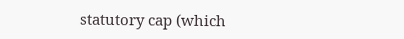statutory cap (which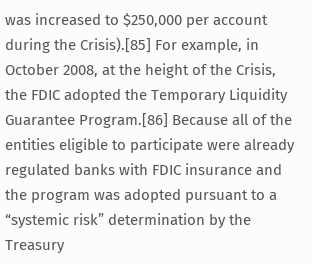was increased to $250,000 per account during the Crisis).[85] For example, in October 2008, at the height of the Crisis, the FDIC adopted the Temporary Liquidity Guarantee Program.[86] Because all of the entities eligible to participate were already regulated banks with FDIC insurance and the program was adopted pursuant to a “systemic risk” determination by the Treasury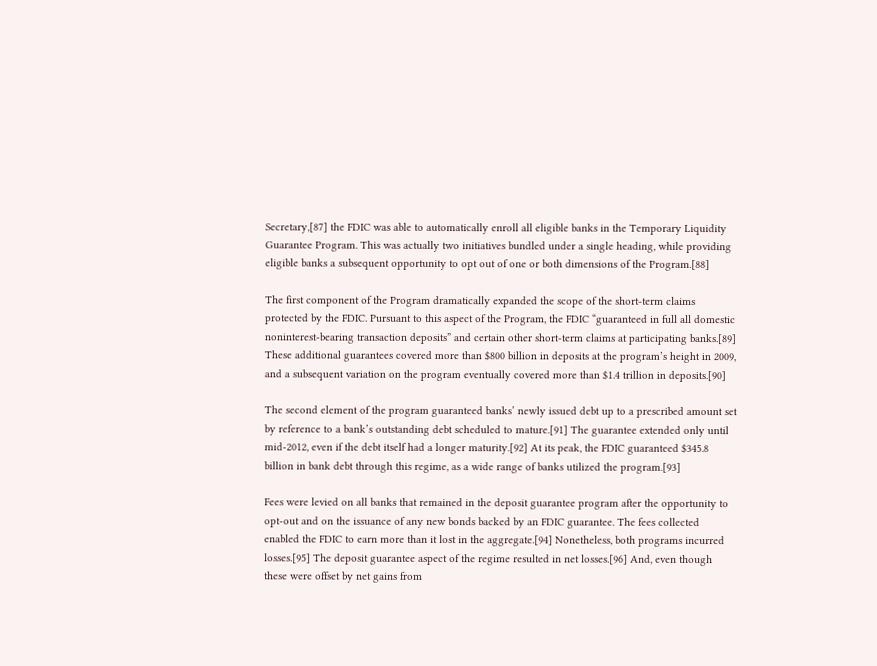Secretary,[87] the FDIC was able to automatically enroll all eligible banks in the Temporary Liquidity Guarantee Program. This was actually two initiatives bundled under a single heading, while providing eligible banks a subsequent opportunity to opt out of one or both dimensions of the Program.[88]

The first component of the Program dramatically expanded the scope of the short-term claims protected by the FDIC. Pursuant to this aspect of the Program, the FDIC “guaranteed in full all domestic noninterest-bearing transaction deposits” and certain other short-term claims at participating banks.[89] These additional guarantees covered more than $800 billion in deposits at the program’s height in 2009, and a subsequent variation on the program eventually covered more than $1.4 trillion in deposits.[90]

The second element of the program guaranteed banks’ newly issued debt up to a prescribed amount set by reference to a bank’s outstanding debt scheduled to mature.[91] The guarantee extended only until mid-2012, even if the debt itself had a longer maturity.[92] At its peak, the FDIC guaranteed $345.8 billion in bank debt through this regime, as a wide range of banks utilized the program.[93]

Fees were levied on all banks that remained in the deposit guarantee program after the opportunity to opt-out and on the issuance of any new bonds backed by an FDIC guarantee. The fees collected enabled the FDIC to earn more than it lost in the aggregate.[94] Nonetheless, both programs incurred losses.[95] The deposit guarantee aspect of the regime resulted in net losses.[96] And, even though these were offset by net gains from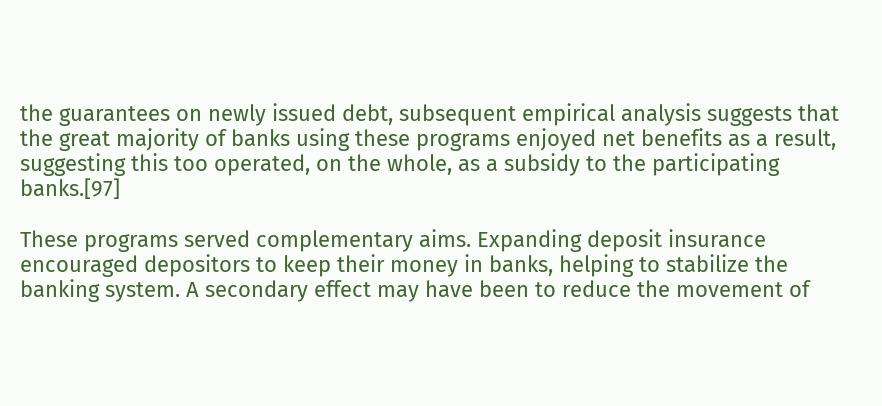the guarantees on newly issued debt, subsequent empirical analysis suggests that the great majority of banks using these programs enjoyed net benefits as a result, suggesting this too operated, on the whole, as a subsidy to the participating banks.[97]

These programs served complementary aims. Expanding deposit insurance encouraged depositors to keep their money in banks, helping to stabilize the banking system. A secondary effect may have been to reduce the movement of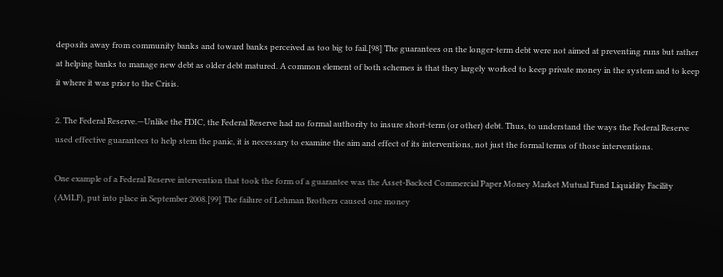deposits away from community banks and toward banks perceived as too big to fail.[98] The guarantees on the longer-term debt were not aimed at preventing runs but rather at helping banks to manage new debt as older debt matured. A common element of both schemes is that they largely worked to keep private money in the system and to keep it where it was prior to the Crisis.

2. The Federal Reserve.—Unlike the FDIC, the Federal Reserve had no formal authority to insure short-term (or other) debt. Thus, to understand the ways the Federal Reserve used effective guarantees to help stem the panic, it is necessary to examine the aim and effect of its interventions, not just the formal terms of those interventions.

One example of a Federal Reserve intervention that took the form of a guarantee was the Asset-Backed Commercial Paper Money Market Mutual Fund Liquidity Facility (AMLF), put into place in September 2008.[99] The failure of Lehman Brothers caused one money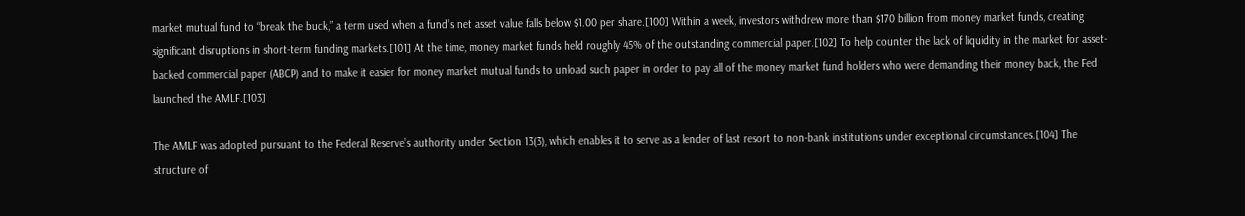market mutual fund to “break the buck,” a term used when a fund’s net asset value falls below $1.00 per share.[100] Within a week, investors withdrew more than $170 billion from money market funds, creating significant disruptions in short-term funding markets.[101] At the time, money market funds held roughly 45% of the outstanding commercial paper.[102] To help counter the lack of liquidity in the market for asset-backed commercial paper (ABCP) and to make it easier for money market mutual funds to unload such paper in order to pay all of the money market fund holders who were demanding their money back, the Fed launched the AMLF.[103]

The AMLF was adopted pursuant to the Federal Reserve’s authority under Section 13(3), which enables it to serve as a lender of last resort to non-bank institutions under exceptional circumstances.[104] The structure of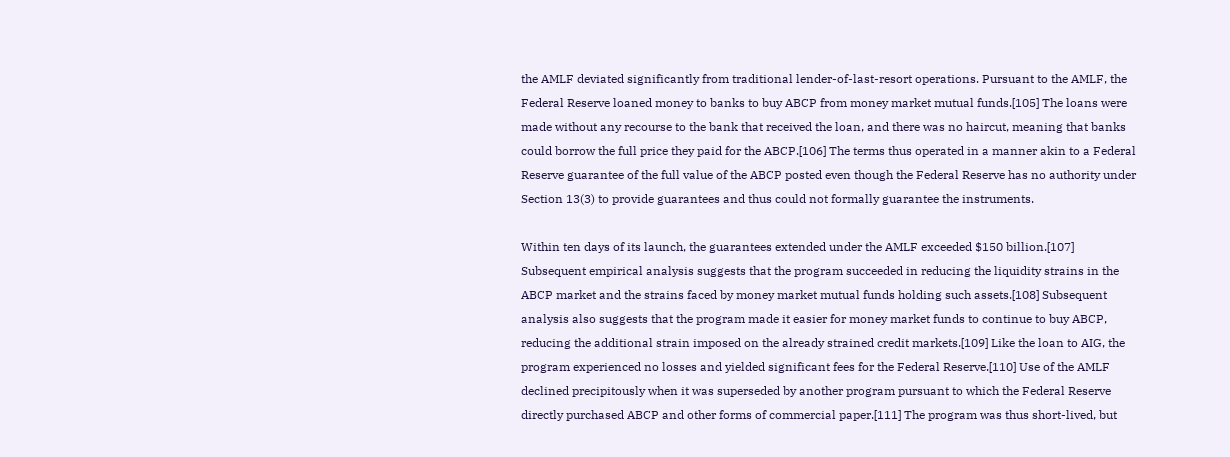the AMLF deviated significantly from traditional lender-of-last-resort operations. Pursuant to the AMLF, the Federal Reserve loaned money to banks to buy ABCP from money market mutual funds.[105] The loans were made without any recourse to the bank that received the loan, and there was no haircut, meaning that banks could borrow the full price they paid for the ABCP.[106] The terms thus operated in a manner akin to a Federal Reserve guarantee of the full value of the ABCP posted even though the Federal Reserve has no authority under Section 13(3) to provide guarantees and thus could not formally guarantee the instruments.

Within ten days of its launch, the guarantees extended under the AMLF exceeded $150 billion.[107] Subsequent empirical analysis suggests that the program succeeded in reducing the liquidity strains in the ABCP market and the strains faced by money market mutual funds holding such assets.[108] Subsequent analysis also suggests that the program made it easier for money market funds to continue to buy ABCP, reducing the additional strain imposed on the already strained credit markets.[109] Like the loan to AIG, the program experienced no losses and yielded significant fees for the Federal Reserve.[110] Use of the AMLF declined precipitously when it was superseded by another program pursuant to which the Federal Reserve directly purchased ABCP and other forms of commercial paper.[111] The program was thus short-lived, but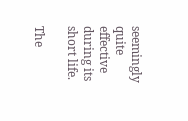seemingly quite effective during its short life.

The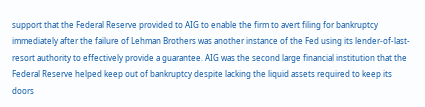support that the Federal Reserve provided to AIG to enable the firm to avert filing for bankruptcy immediately after the failure of Lehman Brothers was another instance of the Fed using its lender-of-last-resort authority to effectively provide a guarantee. AIG was the second large financial institution that the Federal Reserve helped keep out of bankruptcy despite lacking the liquid assets required to keep its doors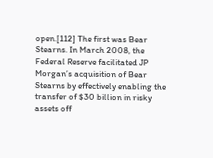open.[112] The first was Bear Stearns. In March 2008, the Federal Reserve facilitated JP Morgan’s acquisition of Bear Stearns by effectively enabling the transfer of $30 billion in risky assets off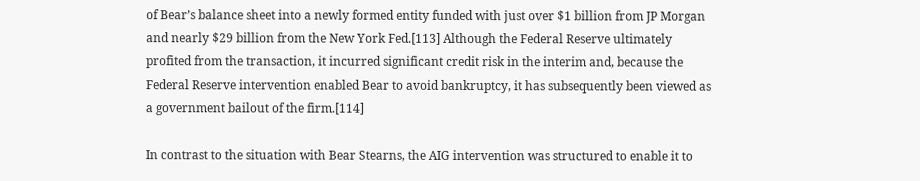of Bear’s balance sheet into a newly formed entity funded with just over $1 billion from JP Morgan and nearly $29 billion from the New York Fed.[113] Although the Federal Reserve ultimately profited from the transaction, it incurred significant credit risk in the interim and, because the Federal Reserve intervention enabled Bear to avoid bankruptcy, it has subsequently been viewed as a government bailout of the firm.[114]

In contrast to the situation with Bear Stearns, the AIG intervention was structured to enable it to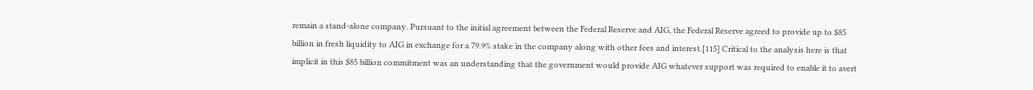remain a stand-alone company. Pursuant to the initial agreement between the Federal Reserve and AIG, the Federal Reserve agreed to provide up to $85 billion in fresh liquidity to AIG in exchange for a 79.9% stake in the company along with other fees and interest.[115] Critical to the analysis here is that implicit in this $85 billion commitment was an understanding that the government would provide AIG whatever support was required to enable it to avert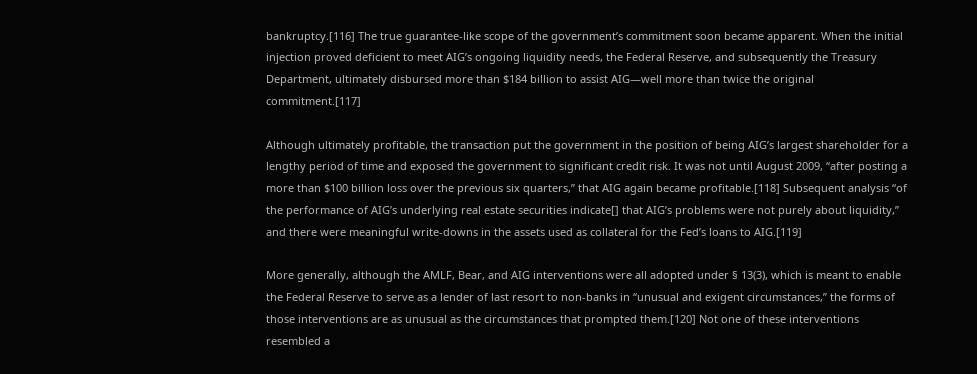bankruptcy.[116] The true guarantee-like scope of the government’s commitment soon became apparent. When the initial injection proved deficient to meet AIG’s ongoing liquidity needs, the Federal Reserve, and subsequently the Treasury Department, ultimately disbursed more than $184 billion to assist AIG—well more than twice the original commitment.[117]

Although ultimately profitable, the transaction put the government in the position of being AIG’s largest shareholder for a lengthy period of time and exposed the government to significant credit risk. It was not until August 2009, “after posting a more than $100 billion loss over the previous six quarters,” that AIG again became profitable.[118] Subsequent analysis “of the performance of AIG’s underlying real estate securities indicate[] that AIG’s problems were not purely about liquidity,” and there were meaningful write-downs in the assets used as collateral for the Fed’s loans to AIG.[119]

More generally, although the AMLF, Bear, and AIG interventions were all adopted under § 13(3), which is meant to enable the Federal Reserve to serve as a lender of last resort to non-banks in “unusual and exigent circumstances,” the forms of those interventions are as unusual as the circumstances that prompted them.[120] Not one of these interventions resembled a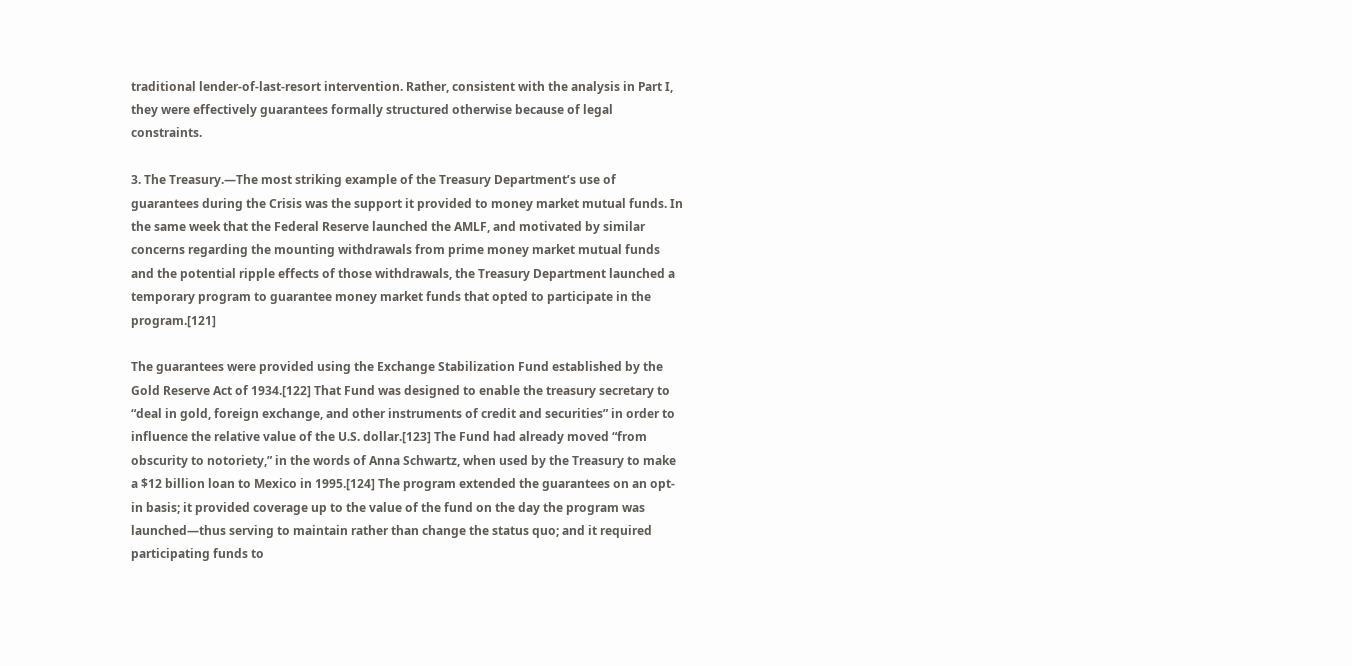traditional lender-of-last-resort intervention. Rather, consistent with the analysis in Part I, they were effectively guarantees formally structured otherwise because of legal constraints.

3. The Treasury.—The most striking example of the Treasury Department’s use of guarantees during the Crisis was the support it provided to money market mutual funds. In the same week that the Federal Reserve launched the AMLF, and motivated by similar concerns regarding the mounting withdrawals from prime money market mutual funds and the potential ripple effects of those withdrawals, the Treasury Department launched a temporary program to guarantee money market funds that opted to participate in the program.[121]

The guarantees were provided using the Exchange Stabilization Fund established by the Gold Reserve Act of 1934.[122] That Fund was designed to enable the treasury secretary to “deal in gold, foreign exchange, and other instruments of credit and securities” in order to influence the relative value of the U.S. dollar.[123] The Fund had already moved “from obscurity to notoriety,” in the words of Anna Schwartz, when used by the Treasury to make a $12 billion loan to Mexico in 1995.[124] The program extended the guarantees on an opt-in basis; it provided coverage up to the value of the fund on the day the program was launched—thus serving to maintain rather than change the status quo; and it required participating funds to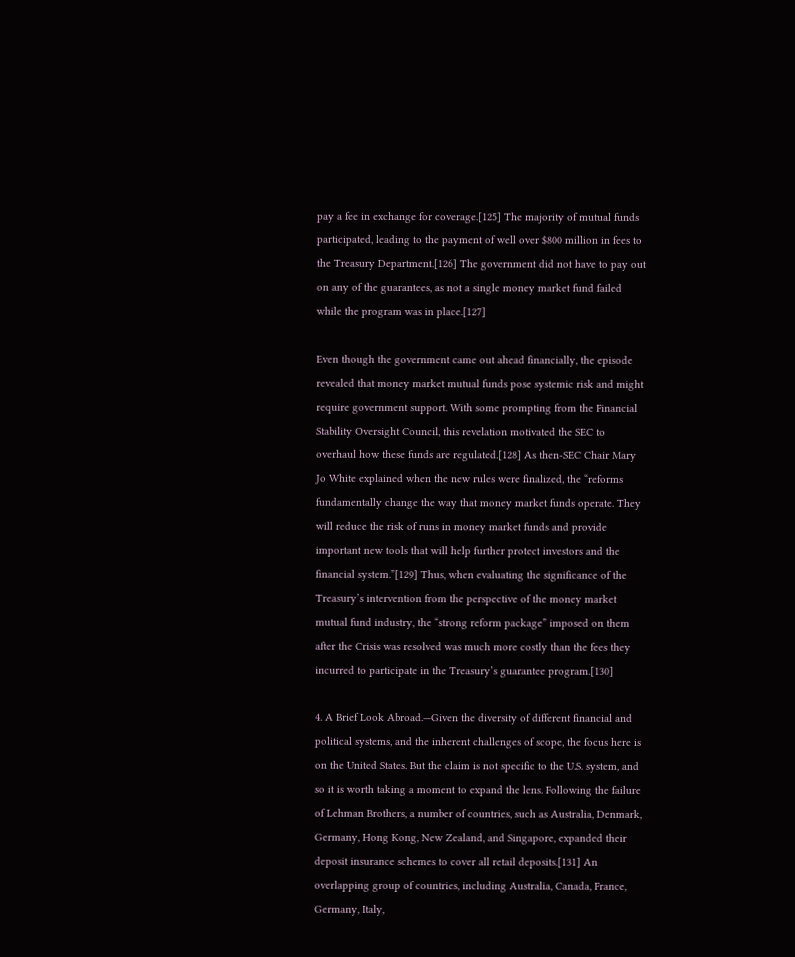pay a fee in exchange for coverage.[125] The majority of mutual funds participated, leading to the payment of well over $800 million in fees to the Treasury Department.[126] The government did not have to pay out on any of the guarantees, as not a single money market fund failed while the program was in place.[127]

Even though the government came out ahead financially, the episode revealed that money market mutual funds pose systemic risk and might require government support. With some prompting from the Financial Stability Oversight Council, this revelation motivated the SEC to overhaul how these funds are regulated.[128] As then-SEC Chair Mary Jo White explained when the new rules were finalized, the “reforms fundamentally change the way that money market funds operate. They will reduce the risk of runs in money market funds and provide important new tools that will help further protect investors and the financial system.”[129] Thus, when evaluating the significance of the Treasury’s intervention from the perspective of the money market mutual fund industry, the “strong reform package” imposed on them after the Crisis was resolved was much more costly than the fees they incurred to participate in the Treasury’s guarantee program.[130]

4. A Brief Look Abroad.—Given the diversity of different financial and political systems, and the inherent challenges of scope, the focus here is on the United States. But the claim is not specific to the U.S. system, and so it is worth taking a moment to expand the lens. Following the failure of Lehman Brothers, a number of countries, such as Australia, Denmark, Germany, Hong Kong, New Zealand, and Singapore, expanded their deposit insurance schemes to cover all retail deposits.[131] An overlapping group of countries, including Australia, Canada, France, Germany, Italy,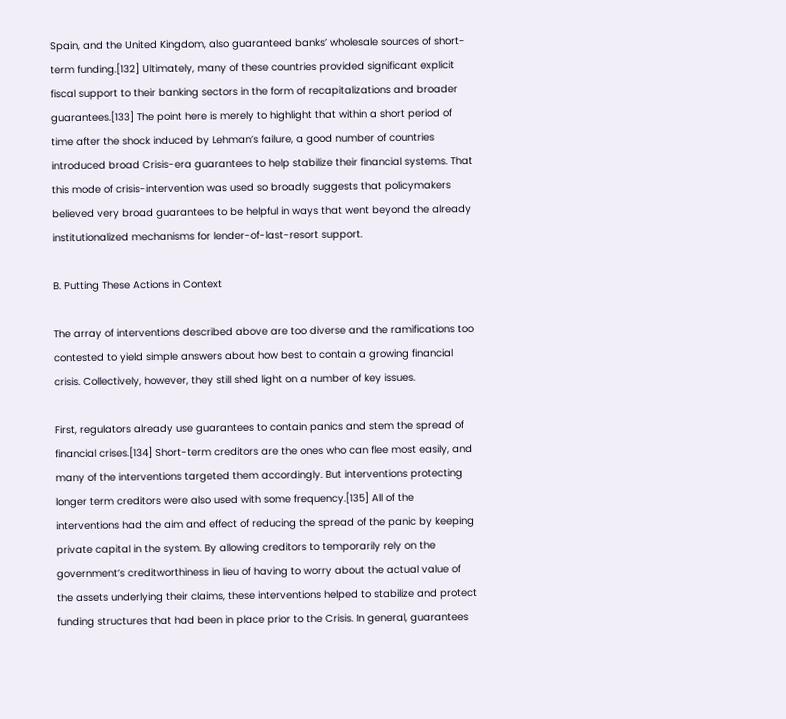Spain, and the United Kingdom, also guaranteed banks’ wholesale sources of short-term funding.[132] Ultimately, many of these countries provided significant explicit fiscal support to their banking sectors in the form of recapitalizations and broader guarantees.[133] The point here is merely to highlight that within a short period of time after the shock induced by Lehman’s failure, a good number of countries introduced broad Crisis-era guarantees to help stabilize their financial systems. That this mode of crisis-intervention was used so broadly suggests that policymakers believed very broad guarantees to be helpful in ways that went beyond the already institutionalized mechanisms for lender-of-last-resort support.

B. Putting These Actions in Context

The array of interventions described above are too diverse and the ramifications too contested to yield simple answers about how best to contain a growing financial crisis. Collectively, however, they still shed light on a number of key issues.

First, regulators already use guarantees to contain panics and stem the spread of financial crises.[134] Short-term creditors are the ones who can flee most easily, and many of the interventions targeted them accordingly. But interventions protecting longer term creditors were also used with some frequency.[135] All of the interventions had the aim and effect of reducing the spread of the panic by keeping private capital in the system. By allowing creditors to temporarily rely on the government’s creditworthiness in lieu of having to worry about the actual value of the assets underlying their claims, these interventions helped to stabilize and protect funding structures that had been in place prior to the Crisis. In general, guarantees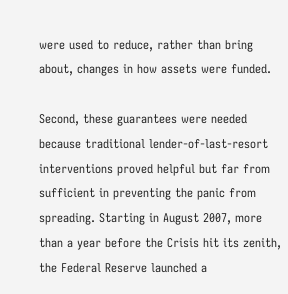were used to reduce, rather than bring about, changes in how assets were funded.

Second, these guarantees were needed because traditional lender-of-last-resort interventions proved helpful but far from sufficient in preventing the panic from spreading. Starting in August 2007, more than a year before the Crisis hit its zenith, the Federal Reserve launched a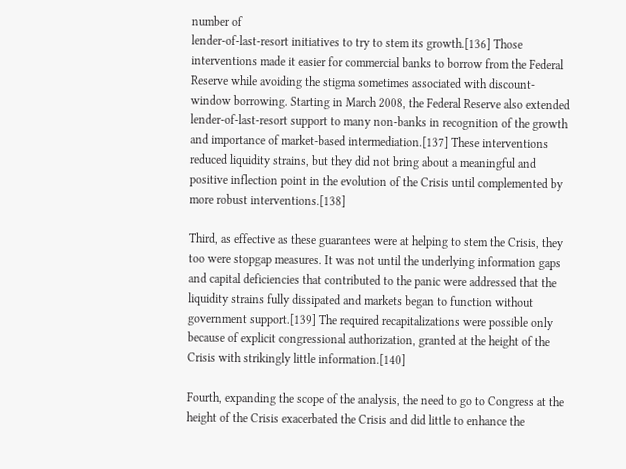number of
lender-of-last-resort initiatives to try to stem its growth.[136] Those interventions made it easier for commercial banks to borrow from the Federal Reserve while avoiding the stigma sometimes associated with discount-window borrowing. Starting in March 2008, the Federal Reserve also extended lender-of-last-resort support to many non-banks in recognition of the growth and importance of market-based intermediation.[137] These interventions reduced liquidity strains, but they did not bring about a meaningful and positive inflection point in the evolution of the Crisis until complemented by more robust interventions.[138]

Third, as effective as these guarantees were at helping to stem the Crisis, they too were stopgap measures. It was not until the underlying information gaps and capital deficiencies that contributed to the panic were addressed that the liquidity strains fully dissipated and markets began to function without government support.[139] The required recapitalizations were possible only because of explicit congressional authorization, granted at the height of the Crisis with strikingly little information.[140]

Fourth, expanding the scope of the analysis, the need to go to Congress at the height of the Crisis exacerbated the Crisis and did little to enhance the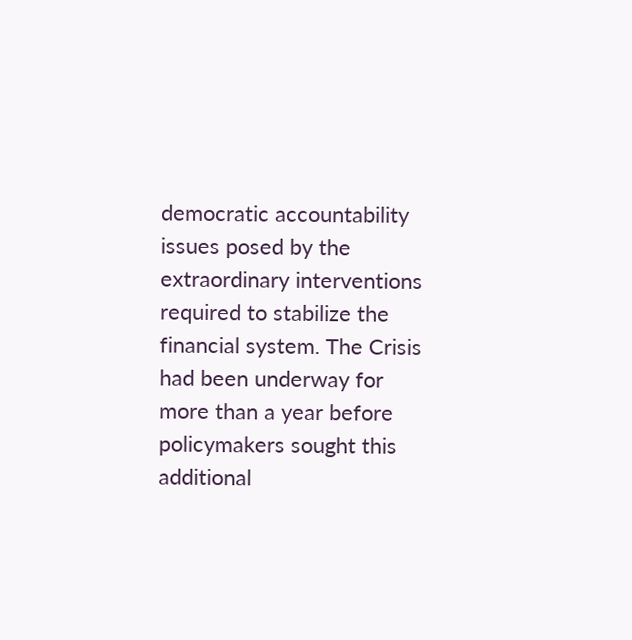democratic accountability issues posed by the extraordinary interventions required to stabilize the financial system. The Crisis had been underway for more than a year before policymakers sought this additional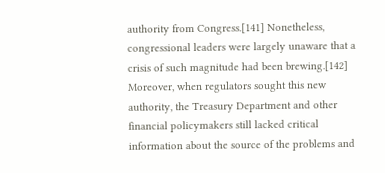authority from Congress.[141] Nonetheless, congressional leaders were largely unaware that a crisis of such magnitude had been brewing.[142] Moreover, when regulators sought this new authority, the Treasury Department and other financial policymakers still lacked critical information about the source of the problems and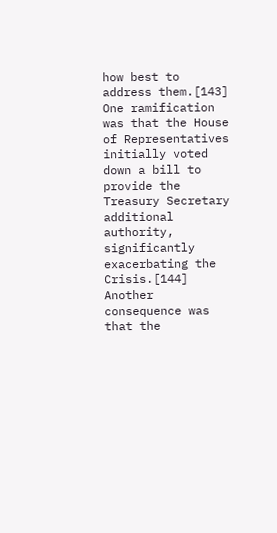how best to address them.[143] One ramification was that the House of Representatives initially voted down a bill to provide the Treasury Secretary additional authority, significantly exacerbating the Crisis.[144] Another consequence was that the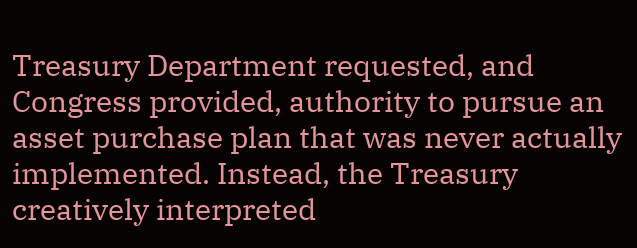Treasury Department requested, and Congress provided, authority to pursue an asset purchase plan that was never actually implemented. Instead, the Treasury creatively interpreted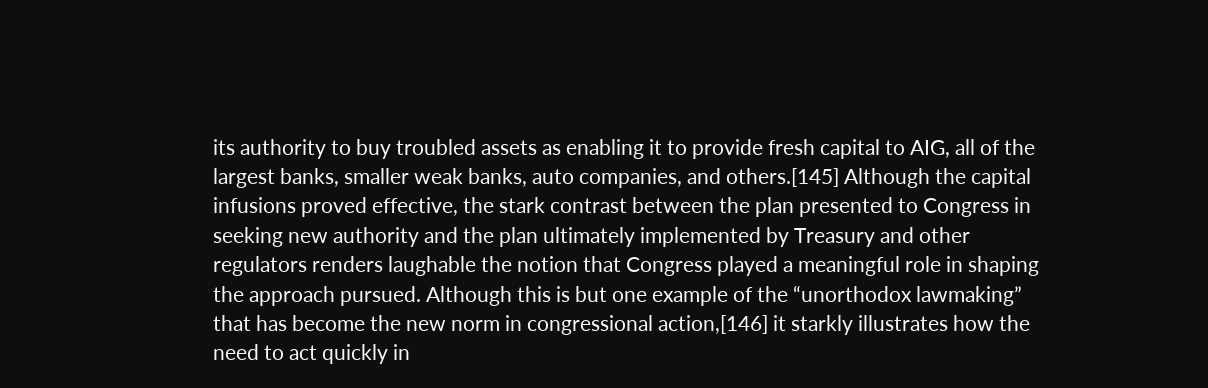its authority to buy troubled assets as enabling it to provide fresh capital to AIG, all of the largest banks, smaller weak banks, auto companies, and others.[145] Although the capital infusions proved effective, the stark contrast between the plan presented to Congress in seeking new authority and the plan ultimately implemented by Treasury and other regulators renders laughable the notion that Congress played a meaningful role in shaping the approach pursued. Although this is but one example of the “unorthodox lawmaking” that has become the new norm in congressional action,[146] it starkly illustrates how the need to act quickly in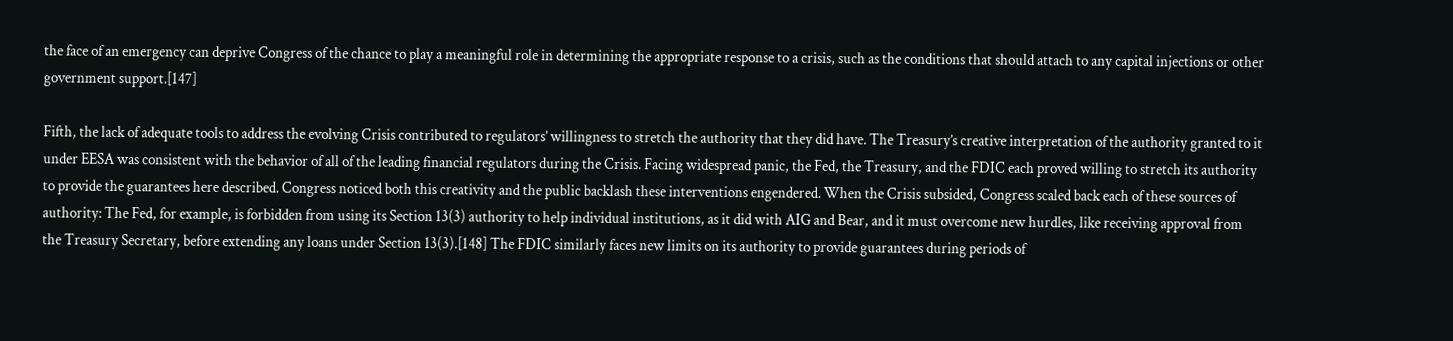the face of an emergency can deprive Congress of the chance to play a meaningful role in determining the appropriate response to a crisis, such as the conditions that should attach to any capital injections or other government support.[147]

Fifth, the lack of adequate tools to address the evolving Crisis contributed to regulators’ willingness to stretch the authority that they did have. The Treasury’s creative interpretation of the authority granted to it under EESA was consistent with the behavior of all of the leading financial regulators during the Crisis. Facing widespread panic, the Fed, the Treasury, and the FDIC each proved willing to stretch its authority to provide the guarantees here described. Congress noticed both this creativity and the public backlash these interventions engendered. When the Crisis subsided, Congress scaled back each of these sources of authority: The Fed, for example, is forbidden from using its Section 13(3) authority to help individual institutions, as it did with AIG and Bear, and it must overcome new hurdles, like receiving approval from the Treasury Secretary, before extending any loans under Section 13(3).[148] The FDIC similarly faces new limits on its authority to provide guarantees during periods of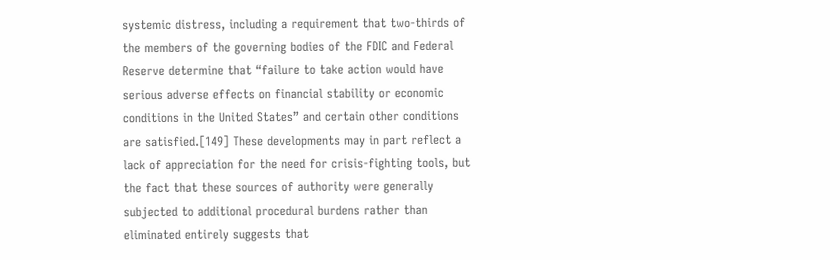systemic distress, including a requirement that two-thirds of the members of the governing bodies of the FDIC and Federal Reserve determine that “failure to take action would have serious adverse effects on financial stability or economic conditions in the United States” and certain other conditions are satisfied.[149] These developments may in part reflect a lack of appreciation for the need for crisis-fighting tools, but the fact that these sources of authority were generally subjected to additional procedural burdens rather than eliminated entirely suggests that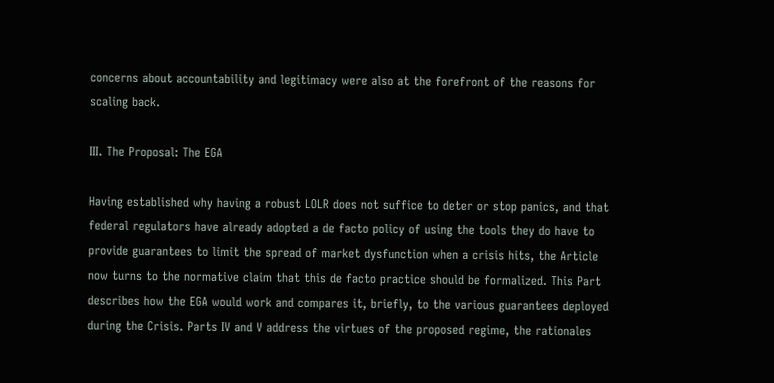concerns about accountability and legitimacy were also at the forefront of the reasons for scaling back.

III. The Proposal: The EGA

Having established why having a robust LOLR does not suffice to deter or stop panics, and that federal regulators have already adopted a de facto policy of using the tools they do have to provide guarantees to limit the spread of market dysfunction when a crisis hits, the Article now turns to the normative claim that this de facto practice should be formalized. This Part describes how the EGA would work and compares it, briefly, to the various guarantees deployed during the Crisis. Parts IV and V address the virtues of the proposed regime, the rationales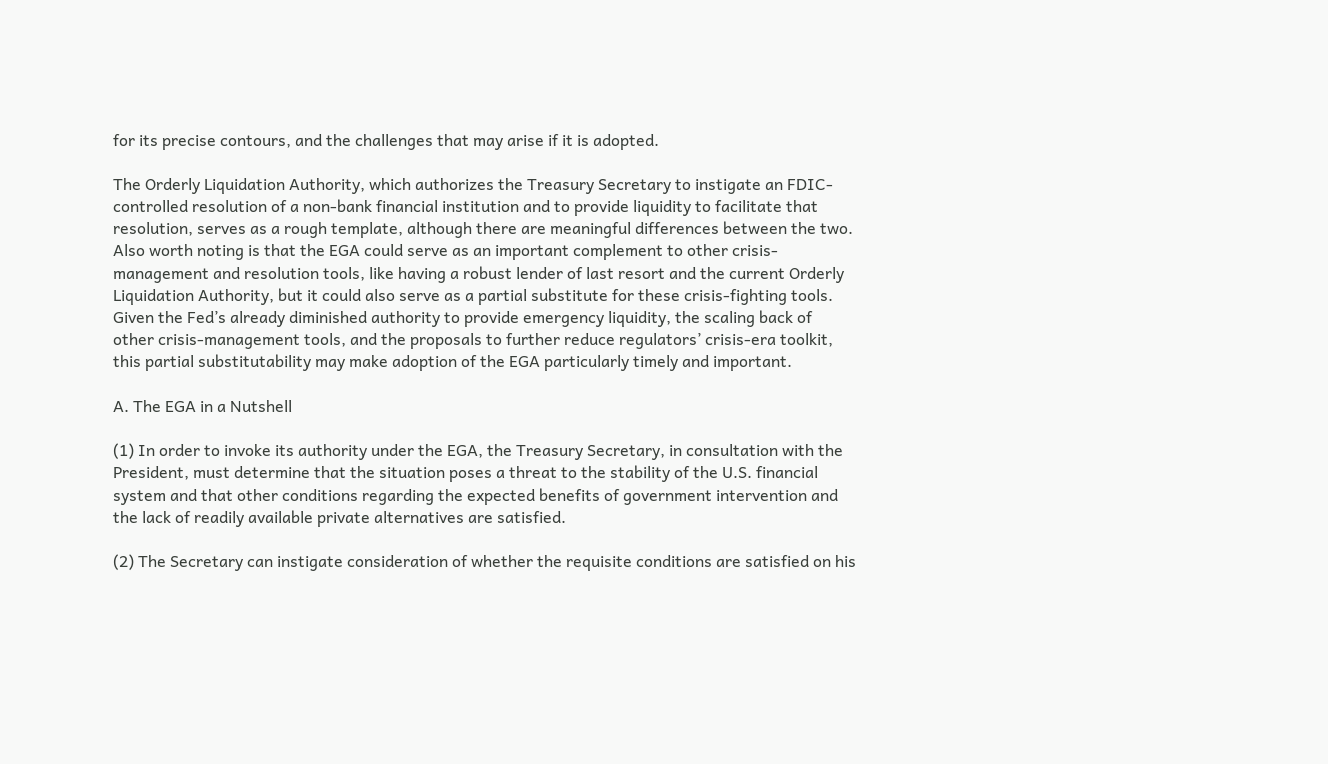for its precise contours, and the challenges that may arise if it is adopted.

The Orderly Liquidation Authority, which authorizes the Treasury Secretary to instigate an FDIC-controlled resolution of a non-bank financial institution and to provide liquidity to facilitate that resolution, serves as a rough template, although there are meaningful differences between the two. Also worth noting is that the EGA could serve as an important complement to other crisis-management and resolution tools, like having a robust lender of last resort and the current Orderly Liquidation Authority, but it could also serve as a partial substitute for these crisis-fighting tools. Given the Fed’s already diminished authority to provide emergency liquidity, the scaling back of other crisis-management tools, and the proposals to further reduce regulators’ crisis-era toolkit, this partial substitutability may make adoption of the EGA particularly timely and important.

A. The EGA in a Nutshell

(1) In order to invoke its authority under the EGA, the Treasury Secretary, in consultation with the President, must determine that the situation poses a threat to the stability of the U.S. financial system and that other conditions regarding the expected benefits of government intervention and the lack of readily available private alternatives are satisfied.

(2) The Secretary can instigate consideration of whether the requisite conditions are satisfied on his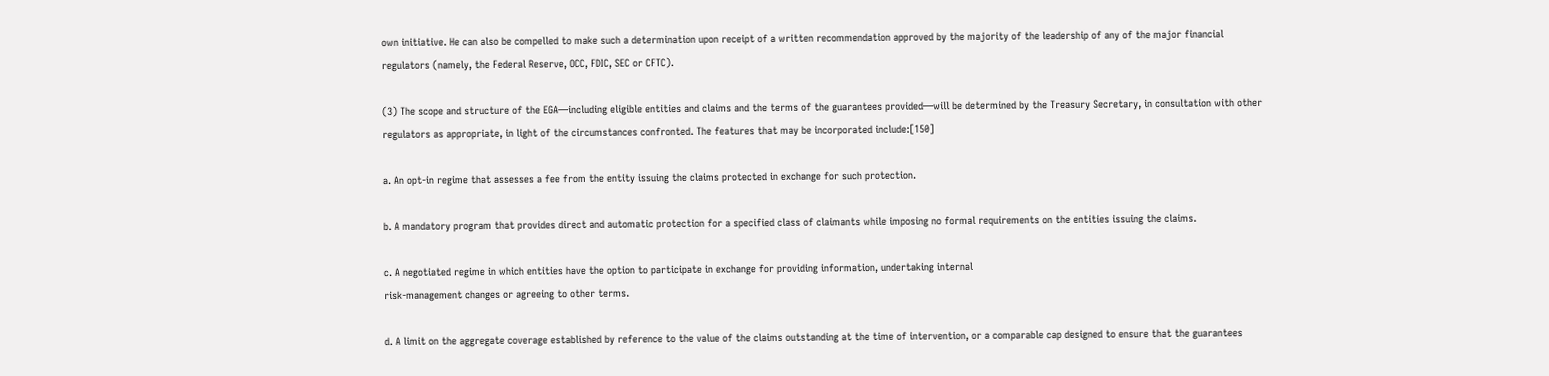own initiative. He can also be compelled to make such a determination upon receipt of a written recommendation approved by the majority of the leadership of any of the major financial regulators (namely, the Federal Reserve, OCC, FDIC, SEC or CFTC).

(3) The scope and structure of the EGA—including eligible entities and claims and the terms of the guarantees provided—will be determined by the Treasury Secretary, in consultation with other regulators as appropriate, in light of the circumstances confronted. The features that may be incorporated include:[150]

a. An opt-in regime that assesses a fee from the entity issuing the claims protected in exchange for such protection.

b. A mandatory program that provides direct and automatic protection for a specified class of claimants while imposing no formal requirements on the entities issuing the claims.

c. A negotiated regime in which entities have the option to participate in exchange for providing information, undertaking internal
risk-management changes or agreeing to other terms.

d. A limit on the aggregate coverage established by reference to the value of the claims outstanding at the time of intervention, or a comparable cap designed to ensure that the guarantees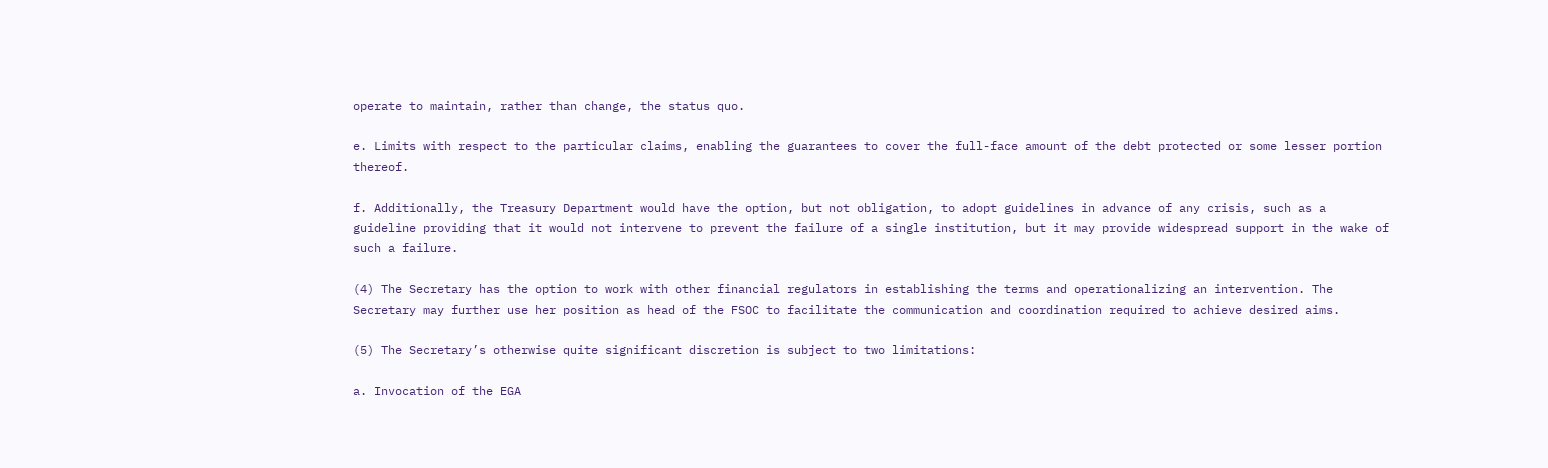operate to maintain, rather than change, the status quo.

e. Limits with respect to the particular claims, enabling the guarantees to cover the full-face amount of the debt protected or some lesser portion thereof.

f. Additionally, the Treasury Department would have the option, but not obligation, to adopt guidelines in advance of any crisis, such as a guideline providing that it would not intervene to prevent the failure of a single institution, but it may provide widespread support in the wake of such a failure.

(4) The Secretary has the option to work with other financial regulators in establishing the terms and operationalizing an intervention. The Secretary may further use her position as head of the FSOC to facilitate the communication and coordination required to achieve desired aims.

(5) The Secretary’s otherwise quite significant discretion is subject to two limitations:

a. Invocation of the EGA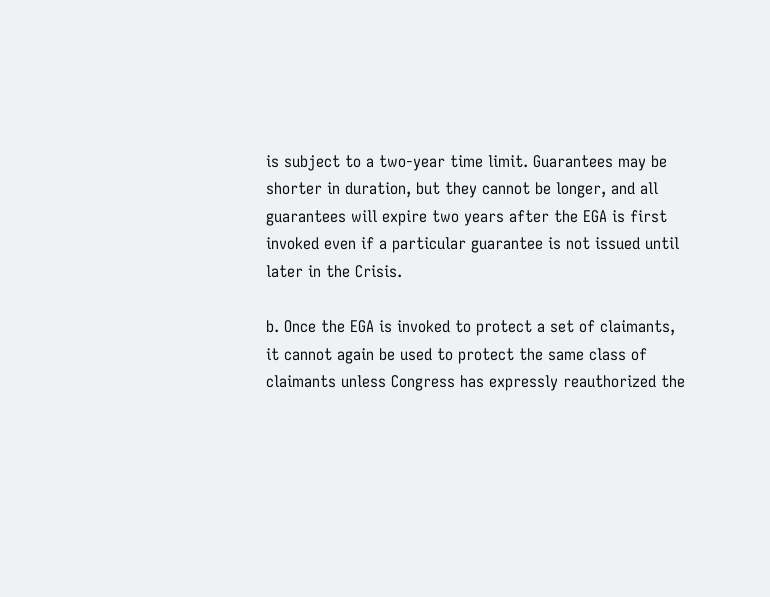is subject to a two-year time limit. Guarantees may be shorter in duration, but they cannot be longer, and all guarantees will expire two years after the EGA is first invoked even if a particular guarantee is not issued until later in the Crisis.

b. Once the EGA is invoked to protect a set of claimants, it cannot again be used to protect the same class of claimants unless Congress has expressly reauthorized the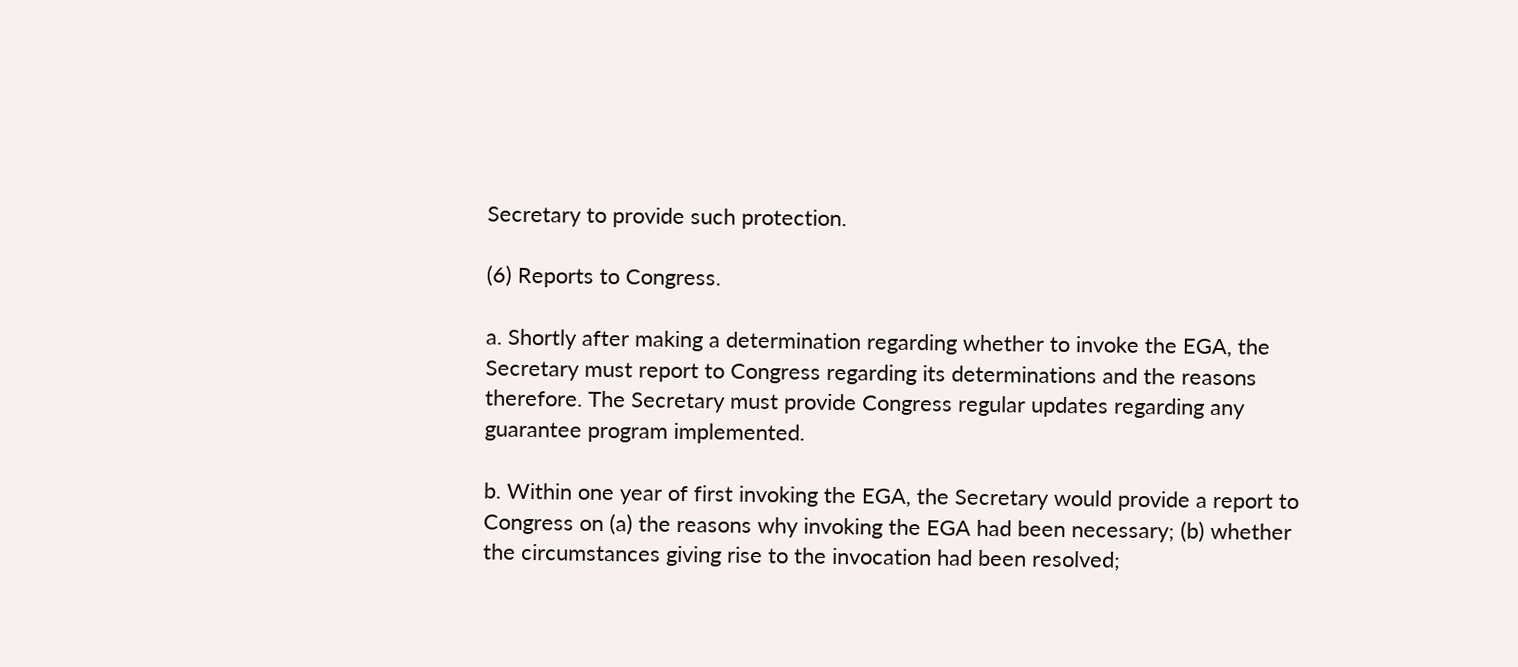Secretary to provide such protection.

(6) Reports to Congress.

a. Shortly after making a determination regarding whether to invoke the EGA, the Secretary must report to Congress regarding its determinations and the reasons therefore. The Secretary must provide Congress regular updates regarding any guarantee program implemented.

b. Within one year of first invoking the EGA, the Secretary would provide a report to Congress on (a) the reasons why invoking the EGA had been necessary; (b) whether the circumstances giving rise to the invocation had been resolved;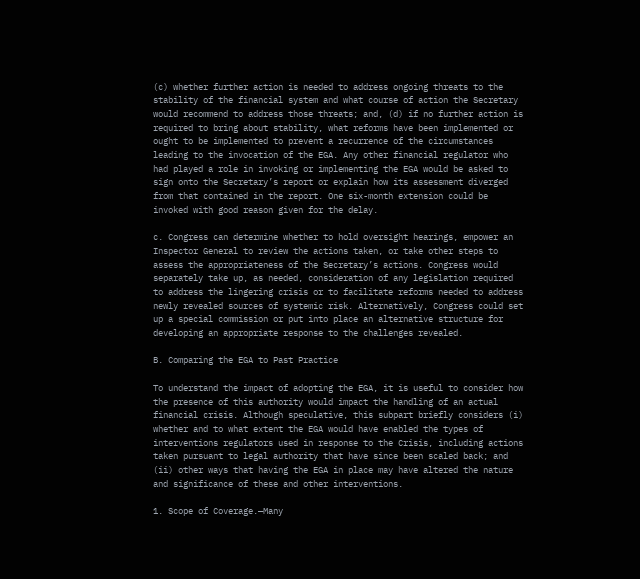(c) whether further action is needed to address ongoing threats to the stability of the financial system and what course of action the Secretary would recommend to address those threats; and, (d) if no further action is required to bring about stability, what reforms have been implemented or ought to be implemented to prevent a recurrence of the circumstances leading to the invocation of the EGA. Any other financial regulator who had played a role in invoking or implementing the EGA would be asked to sign onto the Secretary’s report or explain how its assessment diverged from that contained in the report. One six-month extension could be invoked with good reason given for the delay.

c. Congress can determine whether to hold oversight hearings, empower an Inspector General to review the actions taken, or take other steps to assess the appropriateness of the Secretary’s actions. Congress would separately take up, as needed, consideration of any legislation required to address the lingering crisis or to facilitate reforms needed to address newly revealed sources of systemic risk. Alternatively, Congress could set up a special commission or put into place an alternative structure for developing an appropriate response to the challenges revealed.

B. Comparing the EGA to Past Practice

To understand the impact of adopting the EGA, it is useful to consider how the presence of this authority would impact the handling of an actual financial crisis. Although speculative, this subpart briefly considers (i) whether and to what extent the EGA would have enabled the types of interventions regulators used in response to the Crisis, including actions taken pursuant to legal authority that have since been scaled back; and (ii) other ways that having the EGA in place may have altered the nature and significance of these and other interventions.

1. Scope of Coverage.—Many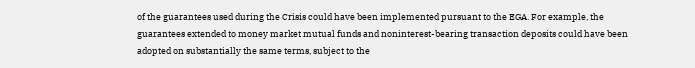of the guarantees used during the Crisis could have been implemented pursuant to the EGA. For example, the guarantees extended to money market mutual funds and noninterest-bearing transaction deposits could have been adopted on substantially the same terms, subject to the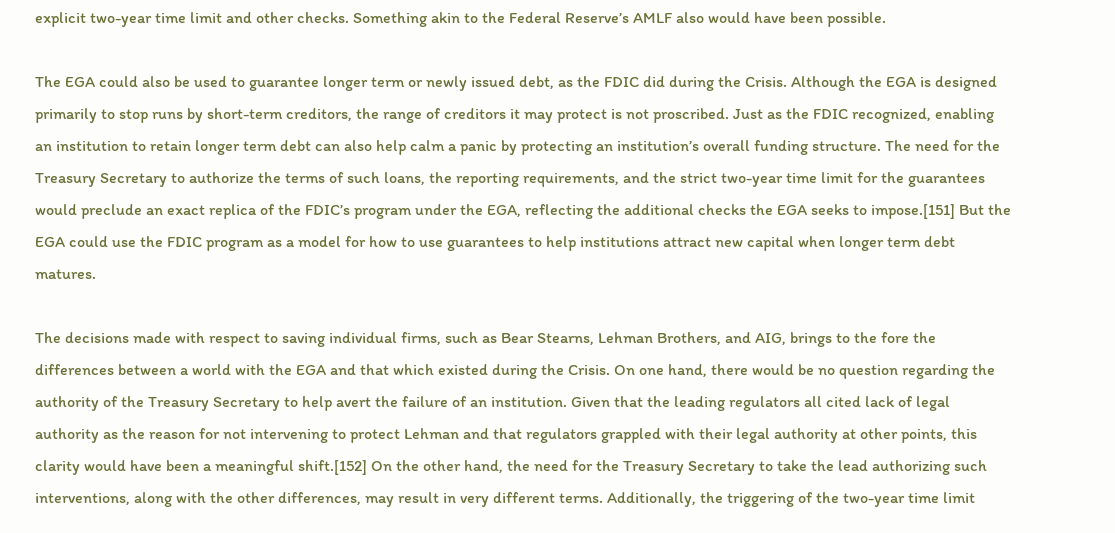explicit two-year time limit and other checks. Something akin to the Federal Reserve’s AMLF also would have been possible.

The EGA could also be used to guarantee longer term or newly issued debt, as the FDIC did during the Crisis. Although the EGA is designed primarily to stop runs by short-term creditors, the range of creditors it may protect is not proscribed. Just as the FDIC recognized, enabling an institution to retain longer term debt can also help calm a panic by protecting an institution’s overall funding structure. The need for the Treasury Secretary to authorize the terms of such loans, the reporting requirements, and the strict two-year time limit for the guarantees would preclude an exact replica of the FDIC’s program under the EGA, reflecting the additional checks the EGA seeks to impose.[151] But the EGA could use the FDIC program as a model for how to use guarantees to help institutions attract new capital when longer term debt matures.

The decisions made with respect to saving individual firms, such as Bear Stearns, Lehman Brothers, and AIG, brings to the fore the differences between a world with the EGA and that which existed during the Crisis. On one hand, there would be no question regarding the authority of the Treasury Secretary to help avert the failure of an institution. Given that the leading regulators all cited lack of legal authority as the reason for not intervening to protect Lehman and that regulators grappled with their legal authority at other points, this clarity would have been a meaningful shift.[152] On the other hand, the need for the Treasury Secretary to take the lead authorizing such interventions, along with the other differences, may result in very different terms. Additionally, the triggering of the two-year time limit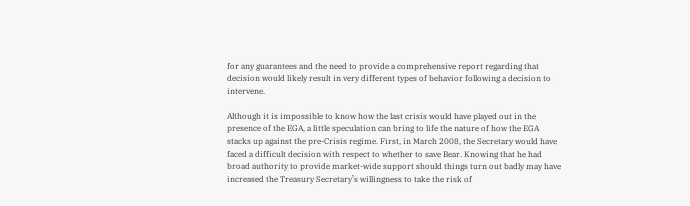for any guarantees and the need to provide a comprehensive report regarding that decision would likely result in very different types of behavior following a decision to intervene.

Although it is impossible to know how the last crisis would have played out in the presence of the EGA, a little speculation can bring to life the nature of how the EGA stacks up against the pre-Crisis regime. First, in March 2008, the Secretary would have faced a difficult decision with respect to whether to save Bear. Knowing that he had broad authority to provide market-wide support should things turn out badly may have increased the Treasury Secretary’s willingness to take the risk of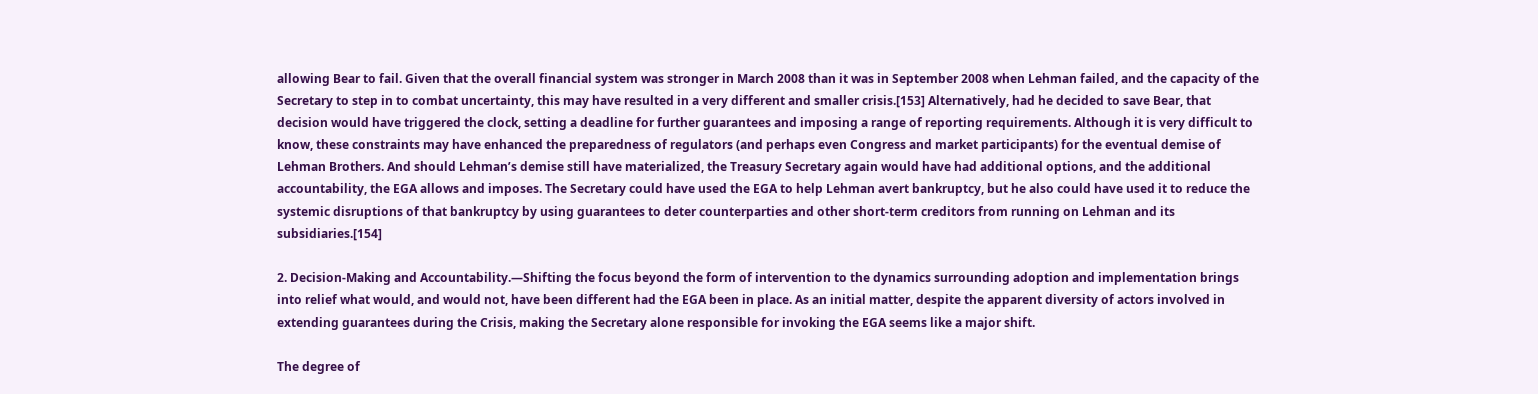allowing Bear to fail. Given that the overall financial system was stronger in March 2008 than it was in September 2008 when Lehman failed, and the capacity of the Secretary to step in to combat uncertainty, this may have resulted in a very different and smaller crisis.[153] Alternatively, had he decided to save Bear, that decision would have triggered the clock, setting a deadline for further guarantees and imposing a range of reporting requirements. Although it is very difficult to know, these constraints may have enhanced the preparedness of regulators (and perhaps even Congress and market participants) for the eventual demise of Lehman Brothers. And should Lehman’s demise still have materialized, the Treasury Secretary again would have had additional options, and the additional accountability, the EGA allows and imposes. The Secretary could have used the EGA to help Lehman avert bankruptcy, but he also could have used it to reduce the systemic disruptions of that bankruptcy by using guarantees to deter counterparties and other short-term creditors from running on Lehman and its subsidiaries.[154]

2. Decision-Making and Accountability.—Shifting the focus beyond the form of intervention to the dynamics surrounding adoption and implementation brings into relief what would, and would not, have been different had the EGA been in place. As an initial matter, despite the apparent diversity of actors involved in extending guarantees during the Crisis, making the Secretary alone responsible for invoking the EGA seems like a major shift.

The degree of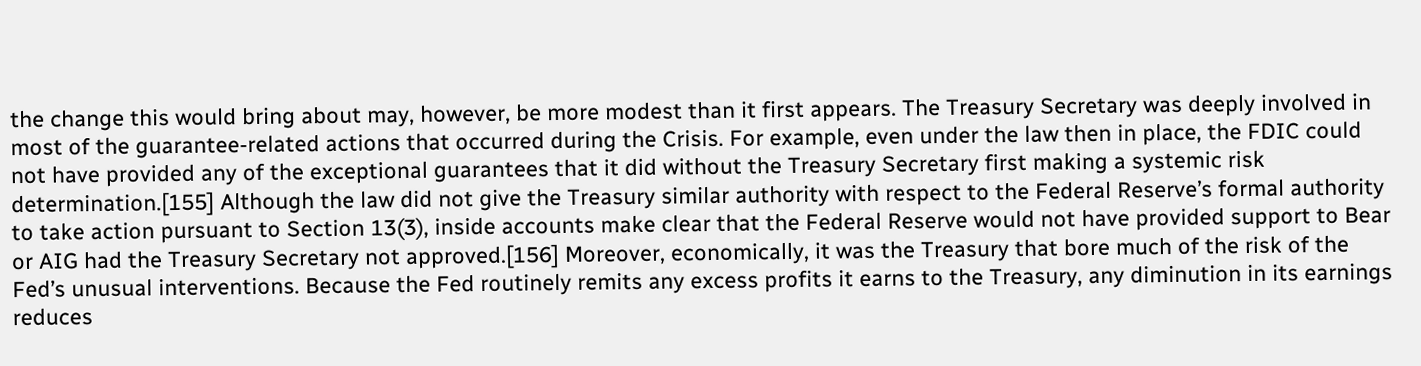the change this would bring about may, however, be more modest than it first appears. The Treasury Secretary was deeply involved in most of the guarantee-related actions that occurred during the Crisis. For example, even under the law then in place, the FDIC could not have provided any of the exceptional guarantees that it did without the Treasury Secretary first making a systemic risk determination.[155] Although the law did not give the Treasury similar authority with respect to the Federal Reserve’s formal authority to take action pursuant to Section 13(3), inside accounts make clear that the Federal Reserve would not have provided support to Bear or AIG had the Treasury Secretary not approved.[156] Moreover, economically, it was the Treasury that bore much of the risk of the Fed’s unusual interventions. Because the Fed routinely remits any excess profits it earns to the Treasury, any diminution in its earnings reduces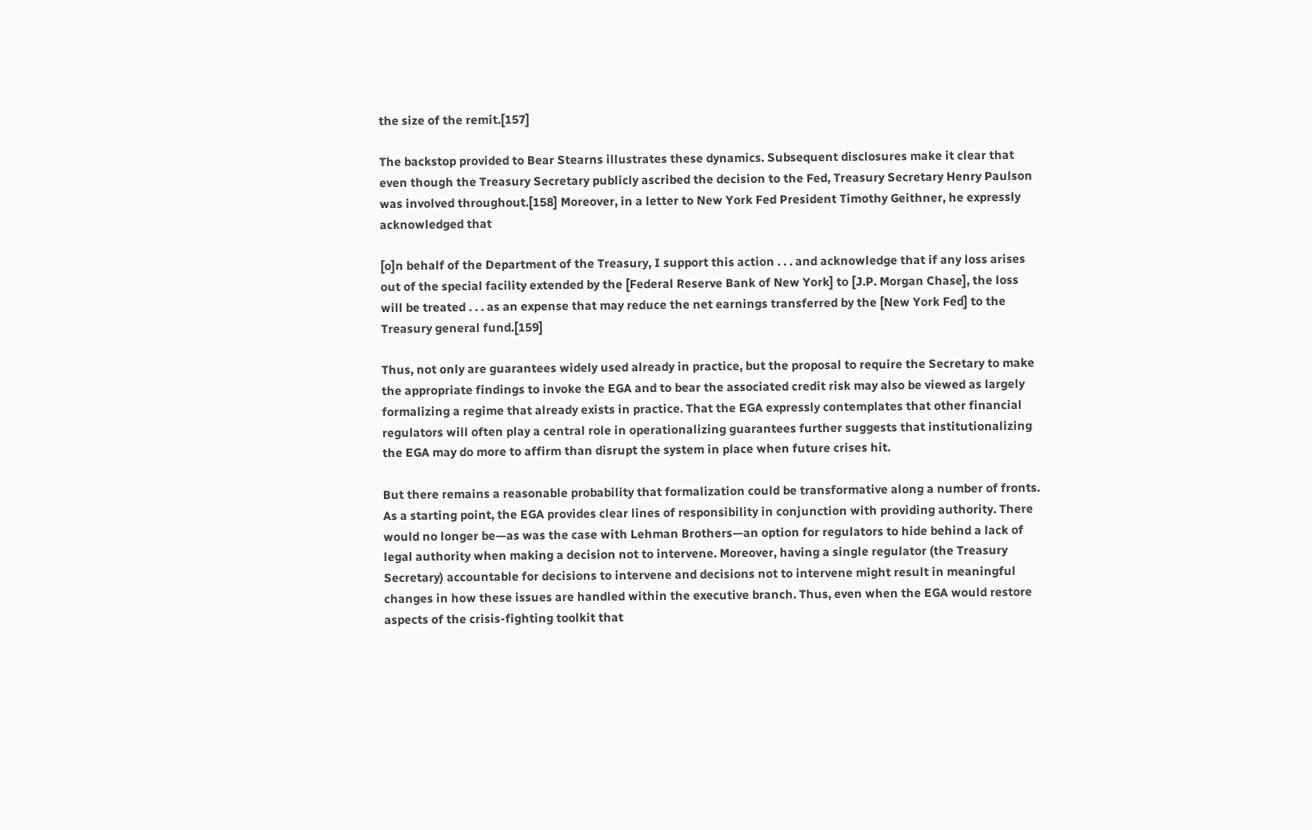the size of the remit.[157]

The backstop provided to Bear Stearns illustrates these dynamics. Subsequent disclosures make it clear that even though the Treasury Secretary publicly ascribed the decision to the Fed, Treasury Secretary Henry Paulson was involved throughout.[158] Moreover, in a letter to New York Fed President Timothy Geithner, he expressly acknowledged that

[o]n behalf of the Department of the Treasury, I support this action . . . and acknowledge that if any loss arises out of the special facility extended by the [Federal Reserve Bank of New York] to [J.P. Morgan Chase], the loss will be treated . . . as an expense that may reduce the net earnings transferred by the [New York Fed] to the Treasury general fund.[159]

Thus, not only are guarantees widely used already in practice, but the proposal to require the Secretary to make the appropriate findings to invoke the EGA and to bear the associated credit risk may also be viewed as largely formalizing a regime that already exists in practice. That the EGA expressly contemplates that other financial regulators will often play a central role in operationalizing guarantees further suggests that institutionalizing the EGA may do more to affirm than disrupt the system in place when future crises hit.

But there remains a reasonable probability that formalization could be transformative along a number of fronts. As a starting point, the EGA provides clear lines of responsibility in conjunction with providing authority. There would no longer be—as was the case with Lehman Brothers—an option for regulators to hide behind a lack of legal authority when making a decision not to intervene. Moreover, having a single regulator (the Treasury Secretary) accountable for decisions to intervene and decisions not to intervene might result in meaningful changes in how these issues are handled within the executive branch. Thus, even when the EGA would restore aspects of the crisis-fighting toolkit that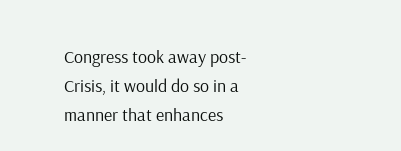Congress took away post-Crisis, it would do so in a manner that enhances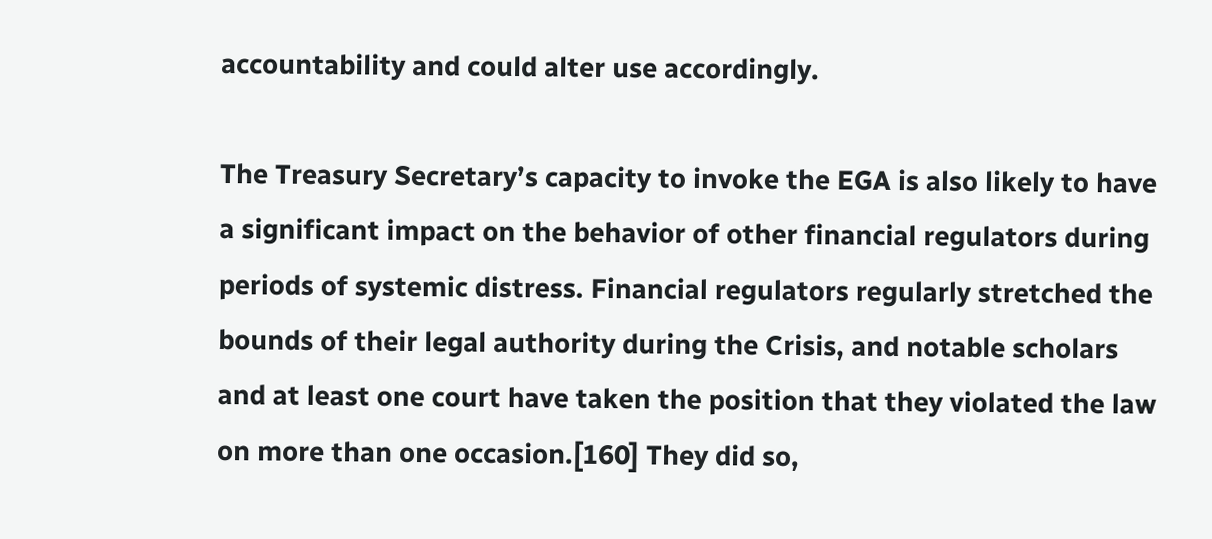accountability and could alter use accordingly.

The Treasury Secretary’s capacity to invoke the EGA is also likely to have a significant impact on the behavior of other financial regulators during periods of systemic distress. Financial regulators regularly stretched the bounds of their legal authority during the Crisis, and notable scholars and at least one court have taken the position that they violated the law on more than one occasion.[160] They did so,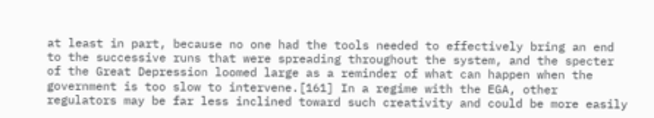at least in part, because no one had the tools needed to effectively bring an end to the successive runs that were spreading throughout the system, and the specter of the Great Depression loomed large as a reminder of what can happen when the government is too slow to intervene.[161] In a regime with the EGA, other regulators may be far less inclined toward such creativity and could be more easily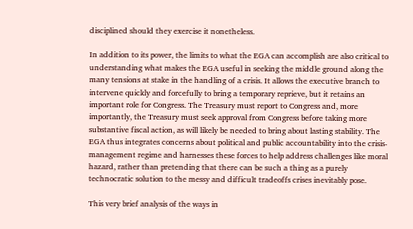disciplined should they exercise it nonetheless.

In addition to its power, the limits to what the EGA can accomplish are also critical to understanding what makes the EGA useful in seeking the middle ground along the many tensions at stake in the handling of a crisis. It allows the executive branch to intervene quickly and forcefully to bring a temporary reprieve, but it retains an important role for Congress. The Treasury must report to Congress and, more importantly, the Treasury must seek approval from Congress before taking more substantive fiscal action, as will likely be needed to bring about lasting stability. The EGA thus integrates concerns about political and public accountability into the crisis-management regime and harnesses these forces to help address challenges like moral hazard, rather than pretending that there can be such a thing as a purely technocratic solution to the messy and difficult tradeoffs crises inevitably pose.

This very brief analysis of the ways in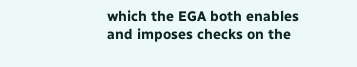which the EGA both enables and imposes checks on the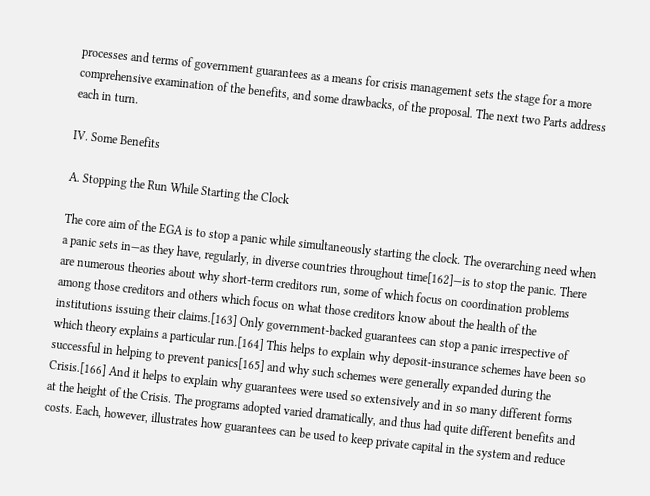processes and terms of government guarantees as a means for crisis management sets the stage for a more comprehensive examination of the benefits, and some drawbacks, of the proposal. The next two Parts address each in turn.

IV. Some Benefits

A. Stopping the Run While Starting the Clock

The core aim of the EGA is to stop a panic while simultaneously starting the clock. The overarching need when a panic sets in—as they have, regularly, in diverse countries throughout time[162]—is to stop the panic. There are numerous theories about why short-term creditors run, some of which focus on coordination problems among those creditors and others which focus on what those creditors know about the health of the institutions issuing their claims.[163] Only government-backed guarantees can stop a panic irrespective of which theory explains a particular run.[164] This helps to explain why deposit-insurance schemes have been so successful in helping to prevent panics[165] and why such schemes were generally expanded during the Crisis.[166] And it helps to explain why guarantees were used so extensively and in so many different forms at the height of the Crisis. The programs adopted varied dramatically, and thus had quite different benefits and costs. Each, however, illustrates how guarantees can be used to keep private capital in the system and reduce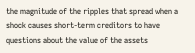the magnitude of the ripples that spread when a shock causes short-term creditors to have questions about the value of the assets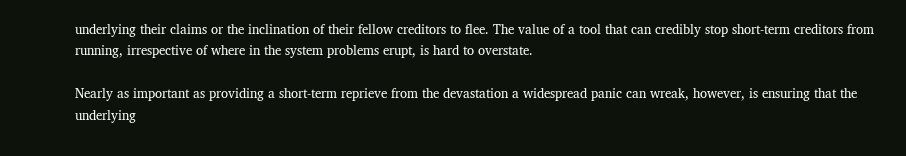underlying their claims or the inclination of their fellow creditors to flee. The value of a tool that can credibly stop short-term creditors from running, irrespective of where in the system problems erupt, is hard to overstate.

Nearly as important as providing a short-term reprieve from the devastation a widespread panic can wreak, however, is ensuring that the underlying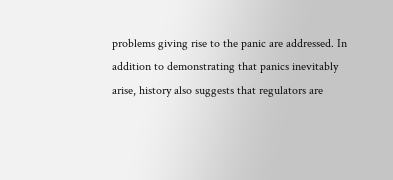problems giving rise to the panic are addressed. In addition to demonstrating that panics inevitably arise, history also suggests that regulators are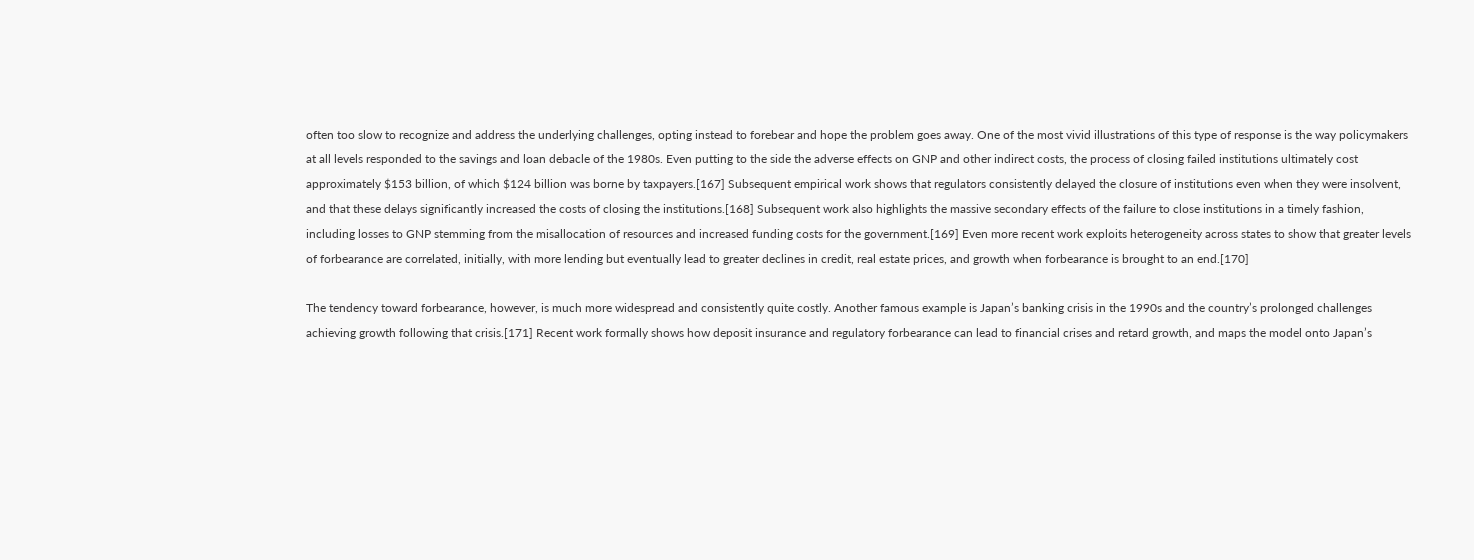often too slow to recognize and address the underlying challenges, opting instead to forebear and hope the problem goes away. One of the most vivid illustrations of this type of response is the way policymakers at all levels responded to the savings and loan debacle of the 1980s. Even putting to the side the adverse effects on GNP and other indirect costs, the process of closing failed institutions ultimately cost approximately $153 billion, of which $124 billion was borne by taxpayers.[167] Subsequent empirical work shows that regulators consistently delayed the closure of institutions even when they were insolvent, and that these delays significantly increased the costs of closing the institutions.[168] Subsequent work also highlights the massive secondary effects of the failure to close institutions in a timely fashion, including losses to GNP stemming from the misallocation of resources and increased funding costs for the government.[169] Even more recent work exploits heterogeneity across states to show that greater levels of forbearance are correlated, initially, with more lending but eventually lead to greater declines in credit, real estate prices, and growth when forbearance is brought to an end.[170]

The tendency toward forbearance, however, is much more widespread and consistently quite costly. Another famous example is Japan’s banking crisis in the 1990s and the country’s prolonged challenges achieving growth following that crisis.[171] Recent work formally shows how deposit insurance and regulatory forbearance can lead to financial crises and retard growth, and maps the model onto Japan’s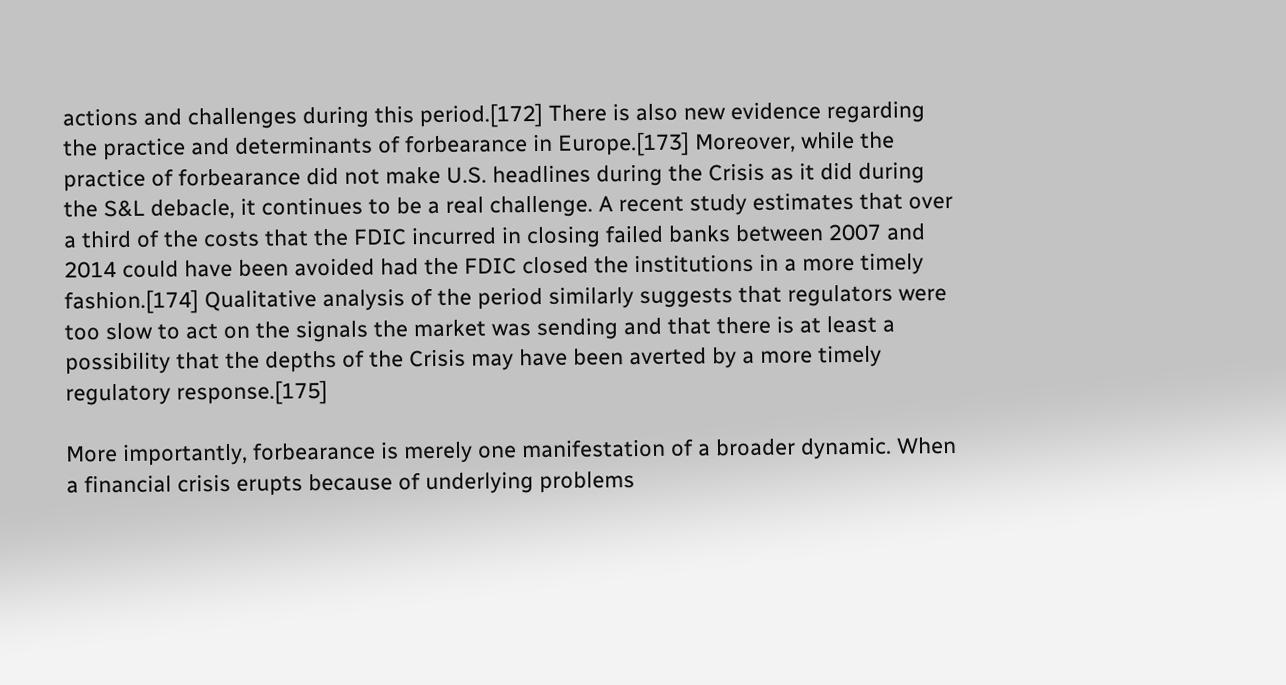actions and challenges during this period.[172] There is also new evidence regarding the practice and determinants of forbearance in Europe.[173] Moreover, while the practice of forbearance did not make U.S. headlines during the Crisis as it did during the S&L debacle, it continues to be a real challenge. A recent study estimates that over a third of the costs that the FDIC incurred in closing failed banks between 2007 and 2014 could have been avoided had the FDIC closed the institutions in a more timely fashion.[174] Qualitative analysis of the period similarly suggests that regulators were too slow to act on the signals the market was sending and that there is at least a possibility that the depths of the Crisis may have been averted by a more timely regulatory response.[175]

More importantly, forbearance is merely one manifestation of a broader dynamic. When a financial crisis erupts because of underlying problems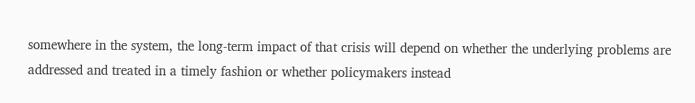somewhere in the system, the long-term impact of that crisis will depend on whether the underlying problems are addressed and treated in a timely fashion or whether policymakers instead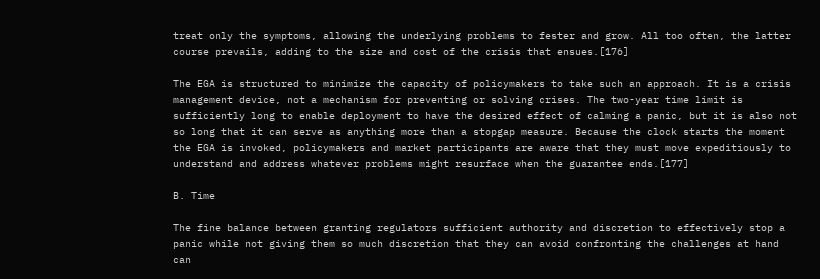treat only the symptoms, allowing the underlying problems to fester and grow. All too often, the latter course prevails, adding to the size and cost of the crisis that ensues.[176]

The EGA is structured to minimize the capacity of policymakers to take such an approach. It is a crisis management device, not a mechanism for preventing or solving crises. The two-year time limit is sufficiently long to enable deployment to have the desired effect of calming a panic, but it is also not so long that it can serve as anything more than a stopgap measure. Because the clock starts the moment the EGA is invoked, policymakers and market participants are aware that they must move expeditiously to understand and address whatever problems might resurface when the guarantee ends.[177]

B. Time

The fine balance between granting regulators sufficient authority and discretion to effectively stop a panic while not giving them so much discretion that they can avoid confronting the challenges at hand can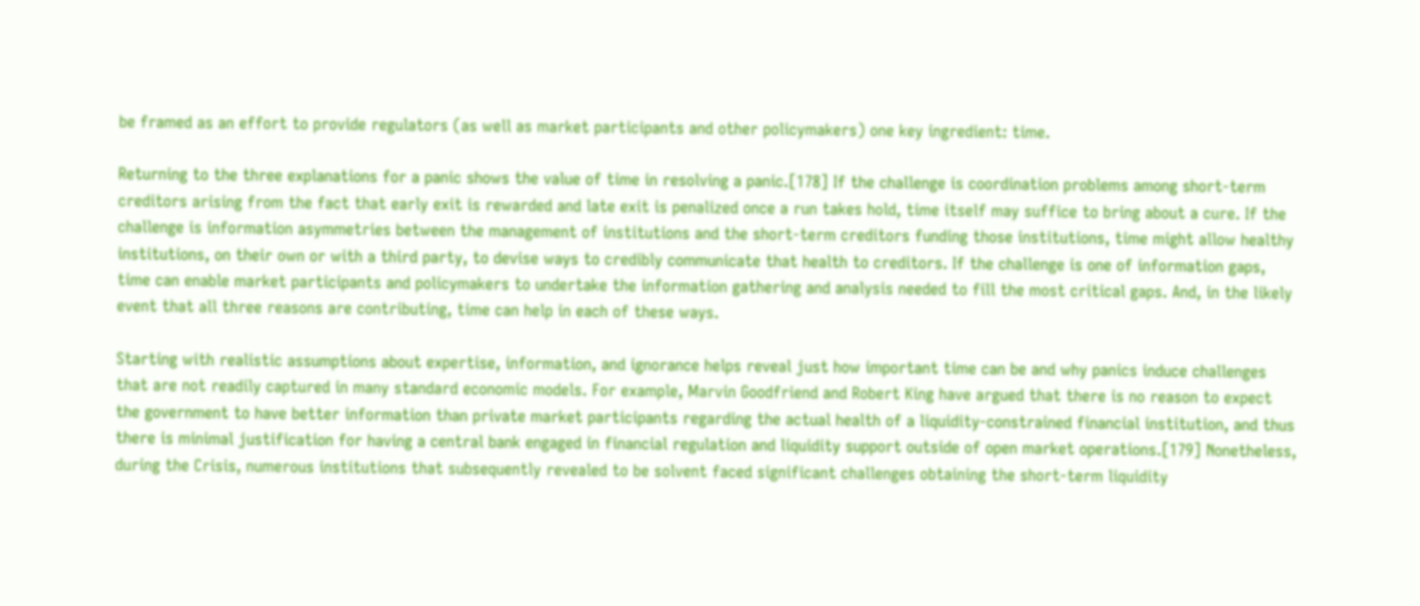be framed as an effort to provide regulators (as well as market participants and other policymakers) one key ingredient: time.

Returning to the three explanations for a panic shows the value of time in resolving a panic.[178] If the challenge is coordination problems among short-term creditors arising from the fact that early exit is rewarded and late exit is penalized once a run takes hold, time itself may suffice to bring about a cure. If the challenge is information asymmetries between the management of institutions and the short-term creditors funding those institutions, time might allow healthy institutions, on their own or with a third party, to devise ways to credibly communicate that health to creditors. If the challenge is one of information gaps, time can enable market participants and policymakers to undertake the information gathering and analysis needed to fill the most critical gaps. And, in the likely event that all three reasons are contributing, time can help in each of these ways.

Starting with realistic assumptions about expertise, information, and ignorance helps reveal just how important time can be and why panics induce challenges that are not readily captured in many standard economic models. For example, Marvin Goodfriend and Robert King have argued that there is no reason to expect the government to have better information than private market participants regarding the actual health of a liquidity-constrained financial institution, and thus there is minimal justification for having a central bank engaged in financial regulation and liquidity support outside of open market operations.[179] Nonetheless, during the Crisis, numerous institutions that subsequently revealed to be solvent faced significant challenges obtaining the short-term liquidity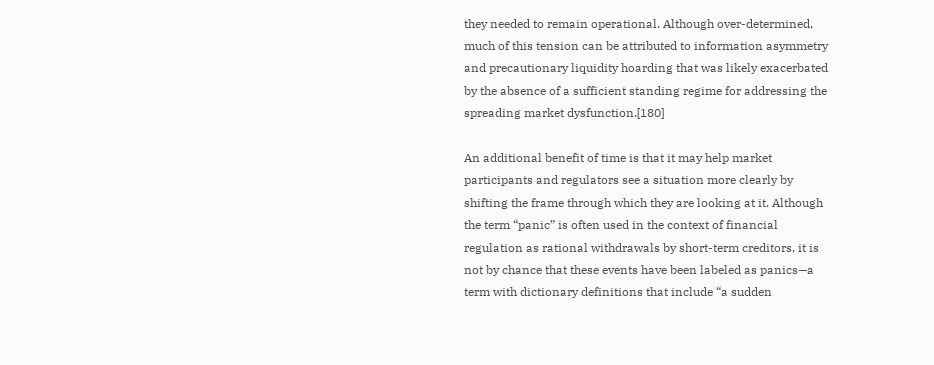they needed to remain operational. Although over-determined, much of this tension can be attributed to information asymmetry and precautionary liquidity hoarding that was likely exacerbated by the absence of a sufficient standing regime for addressing the spreading market dysfunction.[180]

An additional benefit of time is that it may help market participants and regulators see a situation more clearly by shifting the frame through which they are looking at it. Although the term “panic” is often used in the context of financial regulation as rational withdrawals by short-term creditors, it is not by chance that these events have been labeled as panics—a term with dictionary definitions that include “a sudden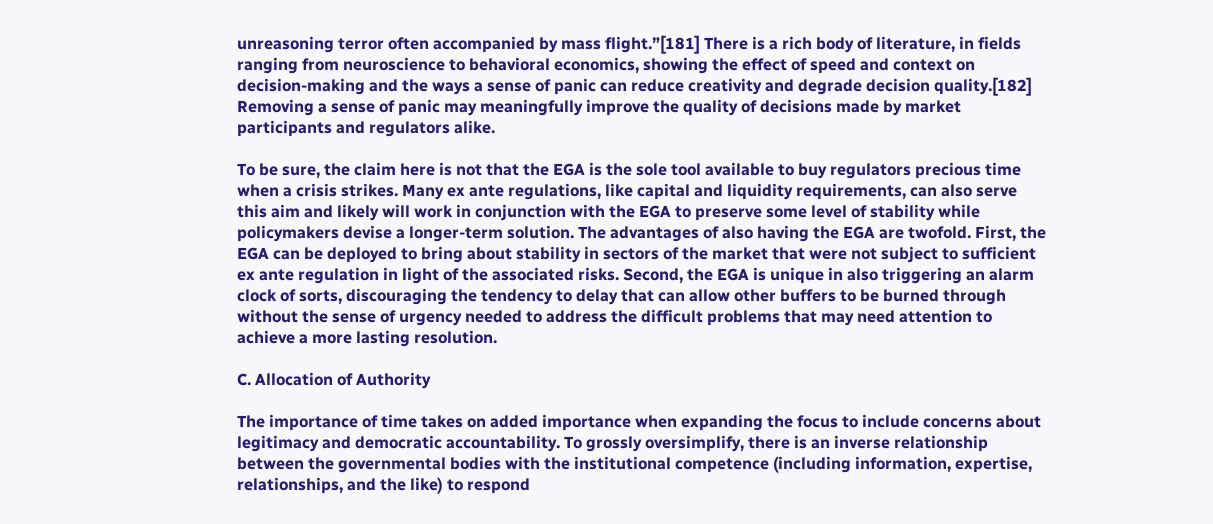unreasoning terror often accompanied by mass flight.”[181] There is a rich body of literature, in fields ranging from neuroscience to behavioral economics, showing the effect of speed and context on decision-making and the ways a sense of panic can reduce creativity and degrade decision quality.[182] Removing a sense of panic may meaningfully improve the quality of decisions made by market participants and regulators alike.

To be sure, the claim here is not that the EGA is the sole tool available to buy regulators precious time when a crisis strikes. Many ex ante regulations, like capital and liquidity requirements, can also serve this aim and likely will work in conjunction with the EGA to preserve some level of stability while policymakers devise a longer-term solution. The advantages of also having the EGA are twofold. First, the EGA can be deployed to bring about stability in sectors of the market that were not subject to sufficient ex ante regulation in light of the associated risks. Second, the EGA is unique in also triggering an alarm clock of sorts, discouraging the tendency to delay that can allow other buffers to be burned through without the sense of urgency needed to address the difficult problems that may need attention to achieve a more lasting resolution.

C. Allocation of Authority

The importance of time takes on added importance when expanding the focus to include concerns about legitimacy and democratic accountability. To grossly oversimplify, there is an inverse relationship between the governmental bodies with the institutional competence (including information, expertise, relationships, and the like) to respond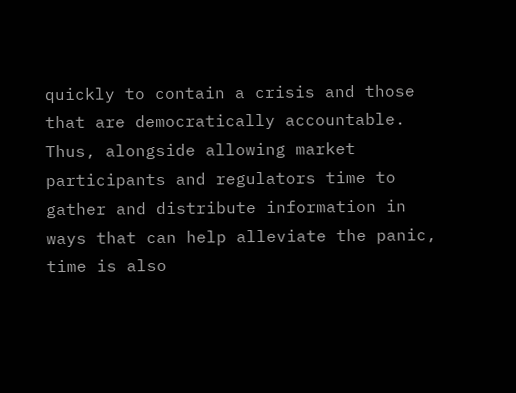quickly to contain a crisis and those that are democratically accountable. Thus, alongside allowing market participants and regulators time to gather and distribute information in ways that can help alleviate the panic, time is also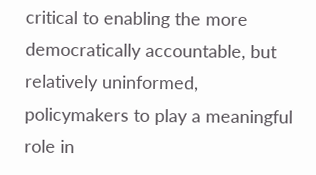critical to enabling the more democratically accountable, but relatively uninformed, policymakers to play a meaningful role in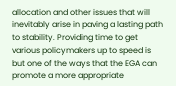allocation and other issues that will inevitably arise in paving a lasting path to stability. Providing time to get various policymakers up to speed is but one of the ways that the EGA can promote a more appropriate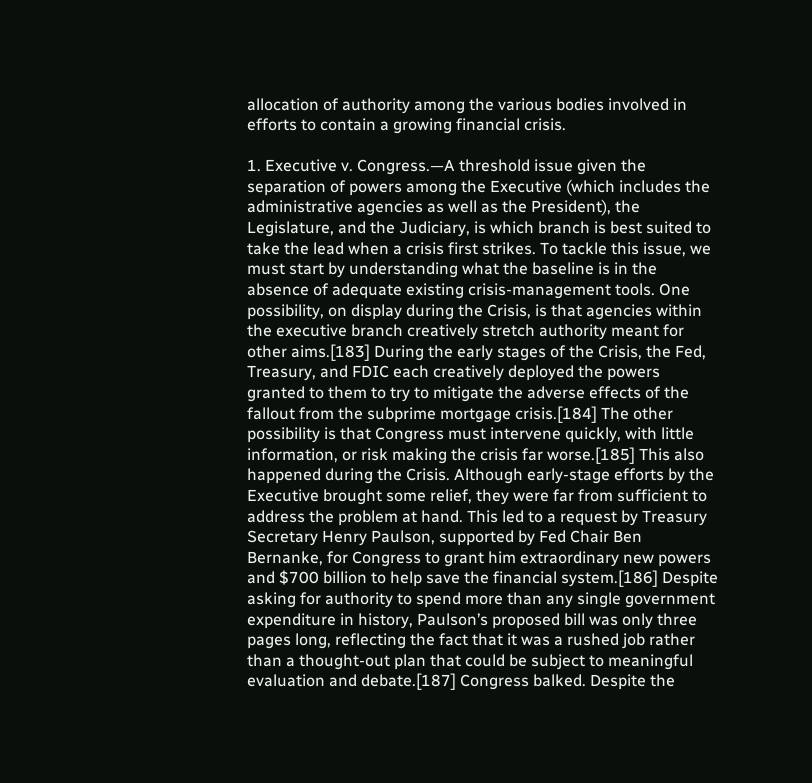allocation of authority among the various bodies involved in efforts to contain a growing financial crisis.

1. Executive v. Congress.—A threshold issue given the separation of powers among the Executive (which includes the administrative agencies as well as the President), the Legislature, and the Judiciary, is which branch is best suited to take the lead when a crisis first strikes. To tackle this issue, we must start by understanding what the baseline is in the absence of adequate existing crisis-management tools. One possibility, on display during the Crisis, is that agencies within the executive branch creatively stretch authority meant for other aims.[183] During the early stages of the Crisis, the Fed, Treasury, and FDIC each creatively deployed the powers granted to them to try to mitigate the adverse effects of the fallout from the subprime mortgage crisis.[184] The other possibility is that Congress must intervene quickly, with little information, or risk making the crisis far worse.[185] This also happened during the Crisis. Although early-stage efforts by the Executive brought some relief, they were far from sufficient to address the problem at hand. This led to a request by Treasury Secretary Henry Paulson, supported by Fed Chair Ben Bernanke, for Congress to grant him extraordinary new powers and $700 billion to help save the financial system.[186] Despite asking for authority to spend more than any single government expenditure in history, Paulson’s proposed bill was only three pages long, reflecting the fact that it was a rushed job rather than a thought-out plan that could be subject to meaningful evaluation and debate.[187] Congress balked. Despite the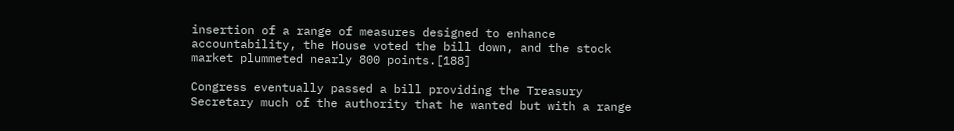insertion of a range of measures designed to enhance accountability, the House voted the bill down, and the stock market plummeted nearly 800 points.[188]

Congress eventually passed a bill providing the Treasury Secretary much of the authority that he wanted but with a range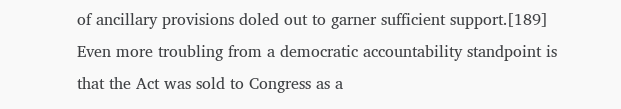of ancillary provisions doled out to garner sufficient support.[189] Even more troubling from a democratic accountability standpoint is that the Act was sold to Congress as a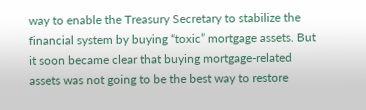way to enable the Treasury Secretary to stabilize the financial system by buying “toxic” mortgage assets. But it soon became clear that buying mortgage-related assets was not going to be the best way to restore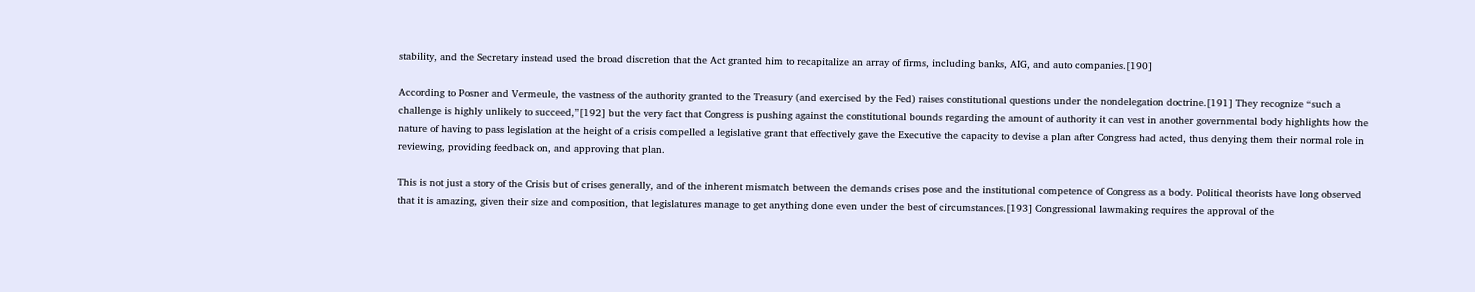stability, and the Secretary instead used the broad discretion that the Act granted him to recapitalize an array of firms, including banks, AIG, and auto companies.[190]

According to Posner and Vermeule, the vastness of the authority granted to the Treasury (and exercised by the Fed) raises constitutional questions under the nondelegation doctrine.[191] They recognize “such a challenge is highly unlikely to succeed,”[192] but the very fact that Congress is pushing against the constitutional bounds regarding the amount of authority it can vest in another governmental body highlights how the nature of having to pass legislation at the height of a crisis compelled a legislative grant that effectively gave the Executive the capacity to devise a plan after Congress had acted, thus denying them their normal role in reviewing, providing feedback on, and approving that plan.

This is not just a story of the Crisis but of crises generally, and of the inherent mismatch between the demands crises pose and the institutional competence of Congress as a body. Political theorists have long observed that it is amazing, given their size and composition, that legislatures manage to get anything done even under the best of circumstances.[193] Congressional lawmaking requires the approval of the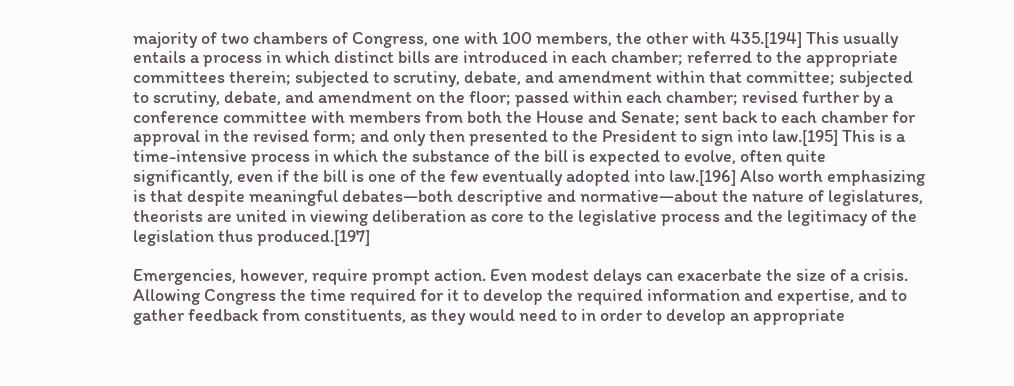majority of two chambers of Congress, one with 100 members, the other with 435.[194] This usually entails a process in which distinct bills are introduced in each chamber; referred to the appropriate committees therein; subjected to scrutiny, debate, and amendment within that committee; subjected to scrutiny, debate, and amendment on the floor; passed within each chamber; revised further by a conference committee with members from both the House and Senate; sent back to each chamber for approval in the revised form; and only then presented to the President to sign into law.[195] This is a time-intensive process in which the substance of the bill is expected to evolve, often quite significantly, even if the bill is one of the few eventually adopted into law.[196] Also worth emphasizing is that despite meaningful debates—both descriptive and normative—about the nature of legislatures, theorists are united in viewing deliberation as core to the legislative process and the legitimacy of the legislation thus produced.[197]

Emergencies, however, require prompt action. Even modest delays can exacerbate the size of a crisis. Allowing Congress the time required for it to develop the required information and expertise, and to gather feedback from constituents, as they would need to in order to develop an appropriate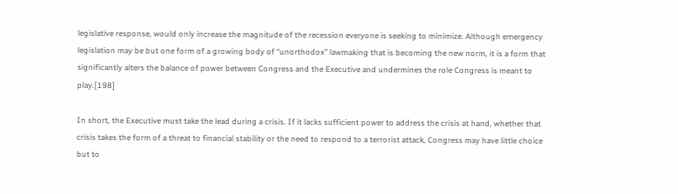legislative response, would only increase the magnitude of the recession everyone is seeking to minimize. Although emergency legislation may be but one form of a growing body of “unorthodox” lawmaking that is becoming the new norm, it is a form that significantly alters the balance of power between Congress and the Executive and undermines the role Congress is meant to play.[198]

In short, the Executive must take the lead during a crisis. If it lacks sufficient power to address the crisis at hand, whether that crisis takes the form of a threat to financial stability or the need to respond to a terrorist attack, Congress may have little choice but to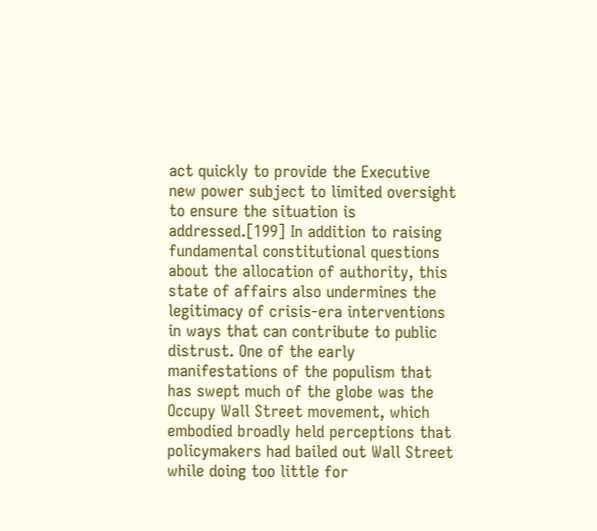act quickly to provide the Executive new power subject to limited oversight to ensure the situation is addressed.[199] In addition to raising fundamental constitutional questions about the allocation of authority, this state of affairs also undermines the legitimacy of crisis-era interventions in ways that can contribute to public distrust. One of the early manifestations of the populism that has swept much of the globe was the Occupy Wall Street movement, which embodied broadly held perceptions that policymakers had bailed out Wall Street while doing too little for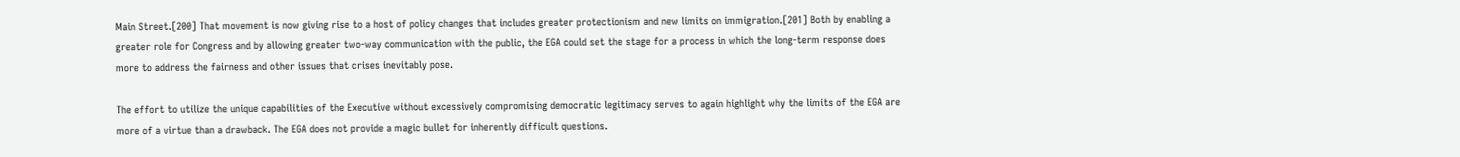Main Street.[200] That movement is now giving rise to a host of policy changes that includes greater protectionism and new limits on immigration.[201] Both by enabling a greater role for Congress and by allowing greater two-way communication with the public, the EGA could set the stage for a process in which the long-term response does more to address the fairness and other issues that crises inevitably pose.

The effort to utilize the unique capabilities of the Executive without excessively compromising democratic legitimacy serves to again highlight why the limits of the EGA are more of a virtue than a drawback. The EGA does not provide a magic bullet for inherently difficult questions.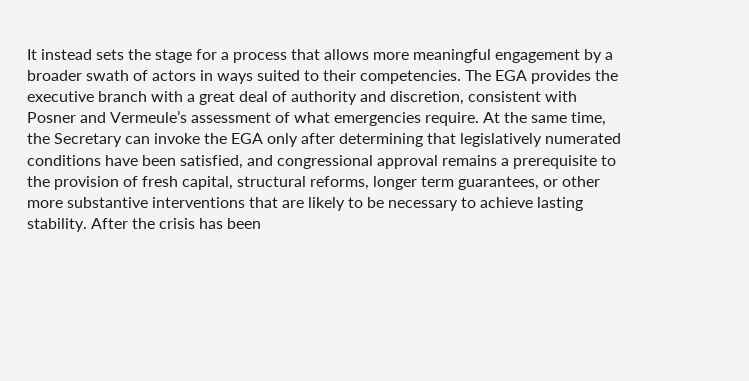It instead sets the stage for a process that allows more meaningful engagement by a broader swath of actors in ways suited to their competencies. The EGA provides the executive branch with a great deal of authority and discretion, consistent with Posner and Vermeule’s assessment of what emergencies require. At the same time, the Secretary can invoke the EGA only after determining that legislatively numerated conditions have been satisfied, and congressional approval remains a prerequisite to the provision of fresh capital, structural reforms, longer term guarantees, or other more substantive interventions that are likely to be necessary to achieve lasting stability. After the crisis has been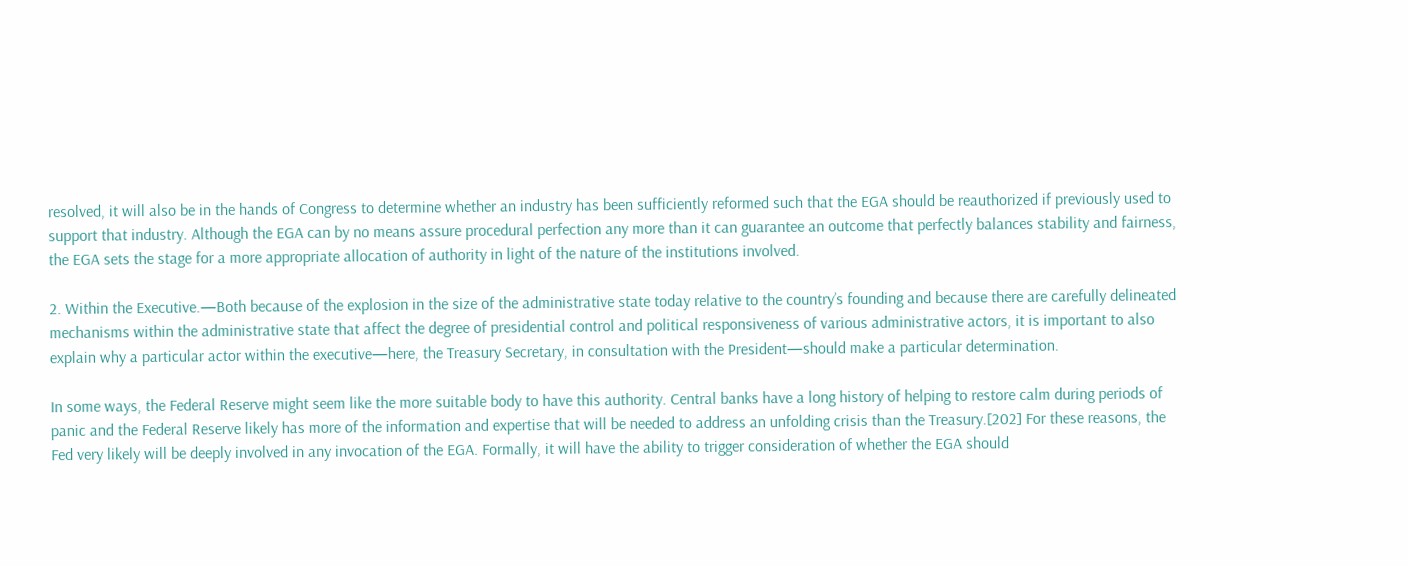resolved, it will also be in the hands of Congress to determine whether an industry has been sufficiently reformed such that the EGA should be reauthorized if previously used to support that industry. Although the EGA can by no means assure procedural perfection any more than it can guarantee an outcome that perfectly balances stability and fairness, the EGA sets the stage for a more appropriate allocation of authority in light of the nature of the institutions involved.

2. Within the Executive.—Both because of the explosion in the size of the administrative state today relative to the country’s founding and because there are carefully delineated mechanisms within the administrative state that affect the degree of presidential control and political responsiveness of various administrative actors, it is important to also explain why a particular actor within the executive—here, the Treasury Secretary, in consultation with the President—should make a particular determination.

In some ways, the Federal Reserve might seem like the more suitable body to have this authority. Central banks have a long history of helping to restore calm during periods of panic and the Federal Reserve likely has more of the information and expertise that will be needed to address an unfolding crisis than the Treasury.[202] For these reasons, the Fed very likely will be deeply involved in any invocation of the EGA. Formally, it will have the ability to trigger consideration of whether the EGA should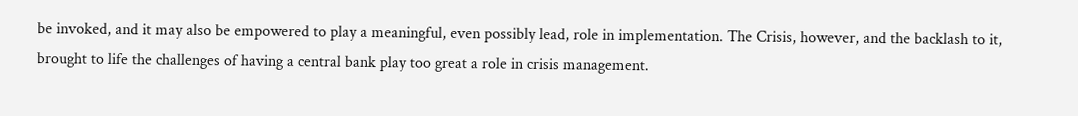be invoked, and it may also be empowered to play a meaningful, even possibly lead, role in implementation. The Crisis, however, and the backlash to it, brought to life the challenges of having a central bank play too great a role in crisis management.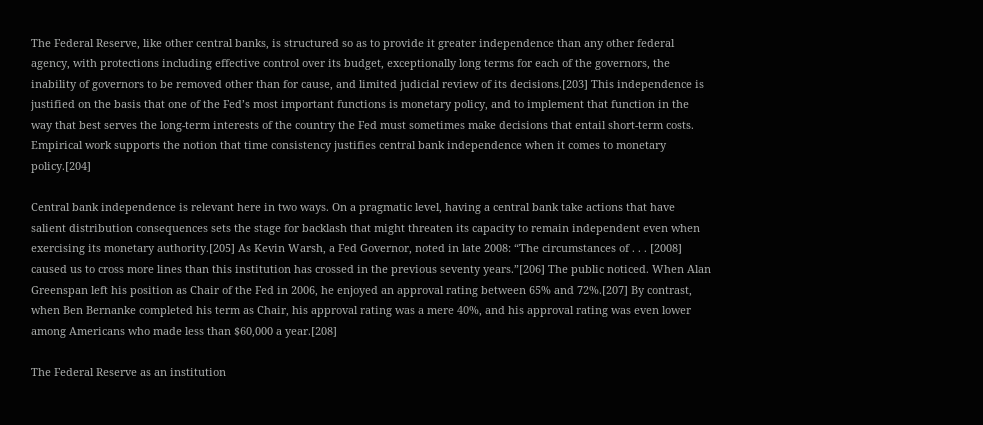The Federal Reserve, like other central banks, is structured so as to provide it greater independence than any other federal agency, with protections including effective control over its budget, exceptionally long terms for each of the governors, the inability of governors to be removed other than for cause, and limited judicial review of its decisions.[203] This independence is justified on the basis that one of the Fed’s most important functions is monetary policy, and to implement that function in the way that best serves the long-term interests of the country the Fed must sometimes make decisions that entail short-term costs. Empirical work supports the notion that time consistency justifies central bank independence when it comes to monetary policy.[204]

Central bank independence is relevant here in two ways. On a pragmatic level, having a central bank take actions that have salient distribution consequences sets the stage for backlash that might threaten its capacity to remain independent even when exercising its monetary authority.[205] As Kevin Warsh, a Fed Governor, noted in late 2008: “The circumstances of . . . [2008] caused us to cross more lines than this institution has crossed in the previous seventy years.”[206] The public noticed. When Alan Greenspan left his position as Chair of the Fed in 2006, he enjoyed an approval rating between 65% and 72%.[207] By contrast, when Ben Bernanke completed his term as Chair, his approval rating was a mere 40%, and his approval rating was even lower among Americans who made less than $60,000 a year.[208]

The Federal Reserve as an institution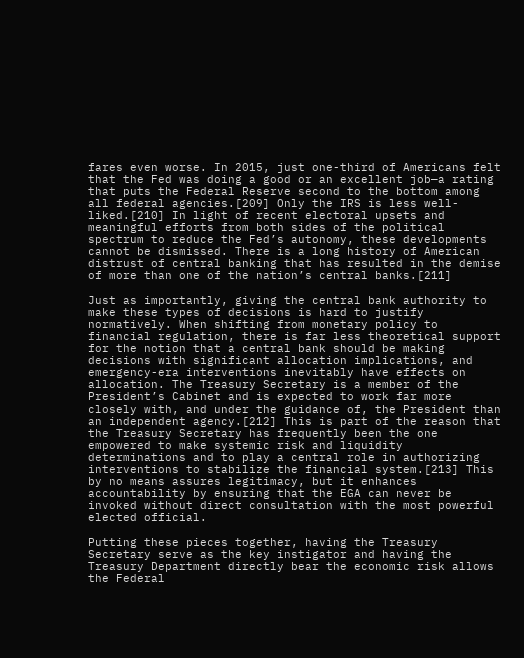fares even worse. In 2015, just one-third of Americans felt that the Fed was doing a good or an excellent job—a rating that puts the Federal Reserve second to the bottom among all federal agencies.[209] Only the IRS is less well-liked.[210] In light of recent electoral upsets and meaningful efforts from both sides of the political spectrum to reduce the Fed’s autonomy, these developments cannot be dismissed. There is a long history of American distrust of central banking that has resulted in the demise of more than one of the nation’s central banks.[211]

Just as importantly, giving the central bank authority to make these types of decisions is hard to justify normatively. When shifting from monetary policy to financial regulation, there is far less theoretical support for the notion that a central bank should be making decisions with significant allocation implications, and emergency-era interventions inevitably have effects on allocation. The Treasury Secretary is a member of the President’s Cabinet and is expected to work far more closely with, and under the guidance of, the President than an independent agency.[212] This is part of the reason that the Treasury Secretary has frequently been the one empowered to make systemic risk and liquidity determinations and to play a central role in authorizing interventions to stabilize the financial system.[213] This by no means assures legitimacy, but it enhances accountability by ensuring that the EGA can never be invoked without direct consultation with the most powerful elected official.

Putting these pieces together, having the Treasury Secretary serve as the key instigator and having the Treasury Department directly bear the economic risk allows the Federal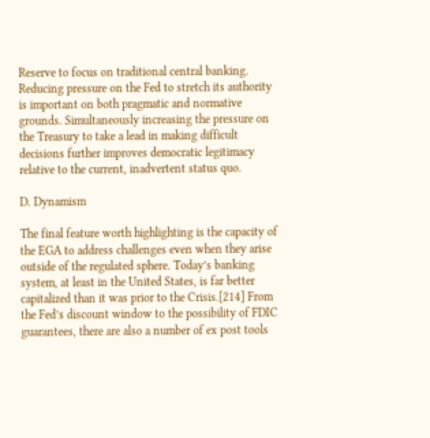Reserve to focus on traditional central banking. Reducing pressure on the Fed to stretch its authority is important on both pragmatic and normative grounds. Simultaneously increasing the pressure on the Treasury to take a lead in making difficult decisions further improves democratic legitimacy relative to the current, inadvertent status quo.

D. Dynamism

The final feature worth highlighting is the capacity of the EGA to address challenges even when they arise outside of the regulated sphere. Today’s banking system, at least in the United States, is far better capitalized than it was prior to the Crisis.[214] From the Fed’s discount window to the possibility of FDIC guarantees, there are also a number of ex post tools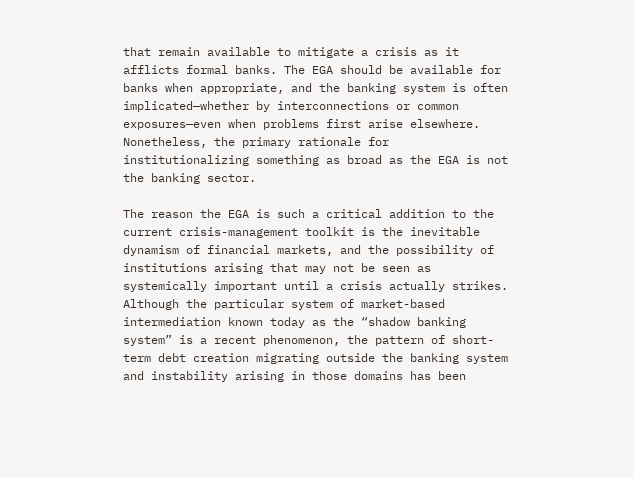that remain available to mitigate a crisis as it afflicts formal banks. The EGA should be available for banks when appropriate, and the banking system is often implicated—whether by interconnections or common exposures—even when problems first arise elsewhere. Nonetheless, the primary rationale for institutionalizing something as broad as the EGA is not the banking sector.

The reason the EGA is such a critical addition to the current crisis-management toolkit is the inevitable dynamism of financial markets, and the possibility of institutions arising that may not be seen as systemically important until a crisis actually strikes. Although the particular system of market-based intermediation known today as the “shadow banking system” is a recent phenomenon, the pattern of short-term debt creation migrating outside the banking system and instability arising in those domains has been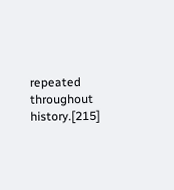repeated throughout history.[215]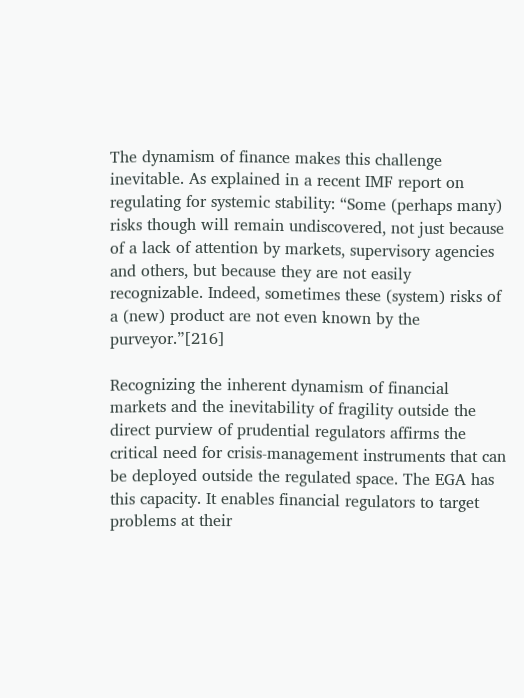The dynamism of finance makes this challenge inevitable. As explained in a recent IMF report on regulating for systemic stability: “Some (perhaps many) risks though will remain undiscovered, not just because of a lack of attention by markets, supervisory agencies and others, but because they are not easily recognizable. Indeed, sometimes these (system) risks of a (new) product are not even known by the purveyor.”[216]

Recognizing the inherent dynamism of financial markets and the inevitability of fragility outside the direct purview of prudential regulators affirms the critical need for crisis-management instruments that can be deployed outside the regulated space. The EGA has this capacity. It enables financial regulators to target problems at their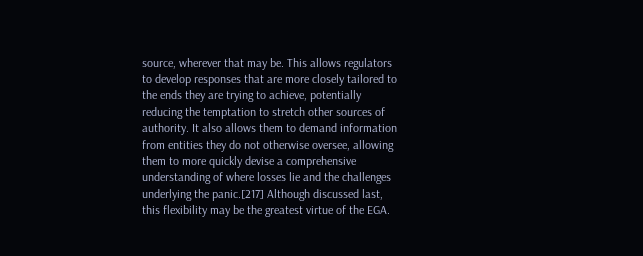source, wherever that may be. This allows regulators to develop responses that are more closely tailored to the ends they are trying to achieve, potentially reducing the temptation to stretch other sources of authority. It also allows them to demand information from entities they do not otherwise oversee, allowing them to more quickly devise a comprehensive understanding of where losses lie and the challenges underlying the panic.[217] Although discussed last, this flexibility may be the greatest virtue of the EGA.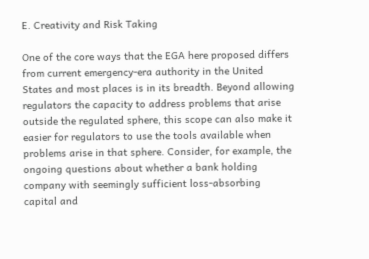E. Creativity and Risk Taking

One of the core ways that the EGA here proposed differs from current emergency-era authority in the United States and most places is in its breadth. Beyond allowing regulators the capacity to address problems that arise outside the regulated sphere, this scope can also make it easier for regulators to use the tools available when problems arise in that sphere. Consider, for example, the ongoing questions about whether a bank holding company with seemingly sufficient loss-absorbing capital and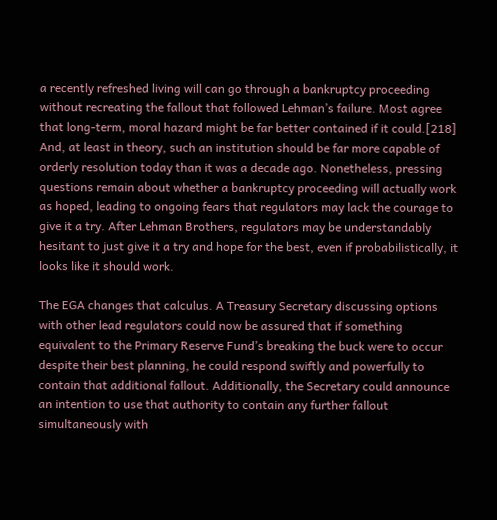a recently refreshed living will can go through a bankruptcy proceeding without recreating the fallout that followed Lehman’s failure. Most agree that long-term, moral hazard might be far better contained if it could.[218] And, at least in theory, such an institution should be far more capable of orderly resolution today than it was a decade ago. Nonetheless, pressing questions remain about whether a bankruptcy proceeding will actually work as hoped, leading to ongoing fears that regulators may lack the courage to give it a try. After Lehman Brothers, regulators may be understandably hesitant to just give it a try and hope for the best, even if probabilistically, it looks like it should work.

The EGA changes that calculus. A Treasury Secretary discussing options with other lead regulators could now be assured that if something equivalent to the Primary Reserve Fund’s breaking the buck were to occur despite their best planning, he could respond swiftly and powerfully to contain that additional fallout. Additionally, the Secretary could announce an intention to use that authority to contain any further fallout simultaneously with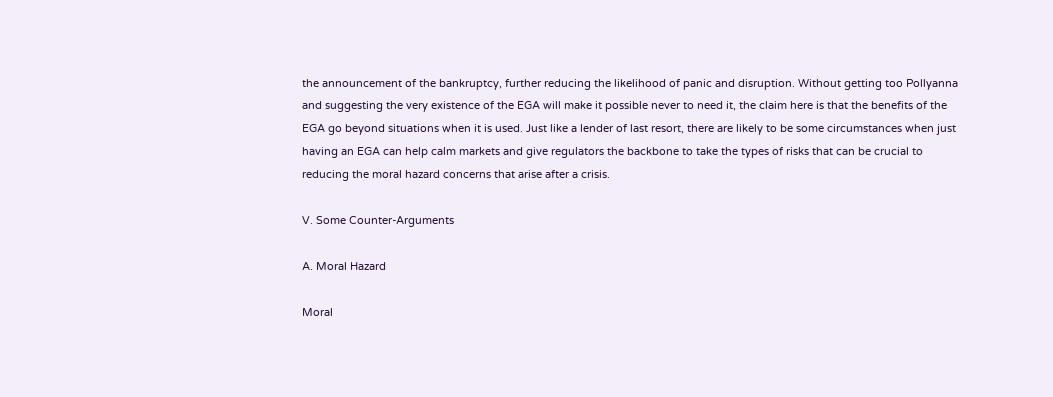the announcement of the bankruptcy, further reducing the likelihood of panic and disruption. Without getting too Pollyanna and suggesting the very existence of the EGA will make it possible never to need it, the claim here is that the benefits of the EGA go beyond situations when it is used. Just like a lender of last resort, there are likely to be some circumstances when just having an EGA can help calm markets and give regulators the backbone to take the types of risks that can be crucial to reducing the moral hazard concerns that arise after a crisis.

V. Some Counter-Arguments

A. Moral Hazard

Moral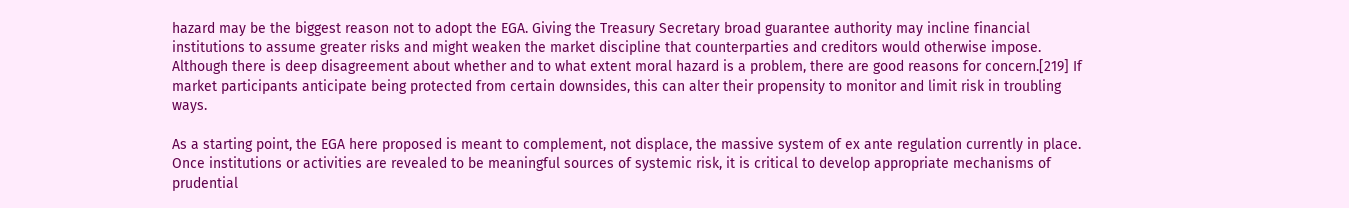hazard may be the biggest reason not to adopt the EGA. Giving the Treasury Secretary broad guarantee authority may incline financial institutions to assume greater risks and might weaken the market discipline that counterparties and creditors would otherwise impose. Although there is deep disagreement about whether and to what extent moral hazard is a problem, there are good reasons for concern.[219] If market participants anticipate being protected from certain downsides, this can alter their propensity to monitor and limit risk in troubling ways.

As a starting point, the EGA here proposed is meant to complement, not displace, the massive system of ex ante regulation currently in place. Once institutions or activities are revealed to be meaningful sources of systemic risk, it is critical to develop appropriate mechanisms of prudential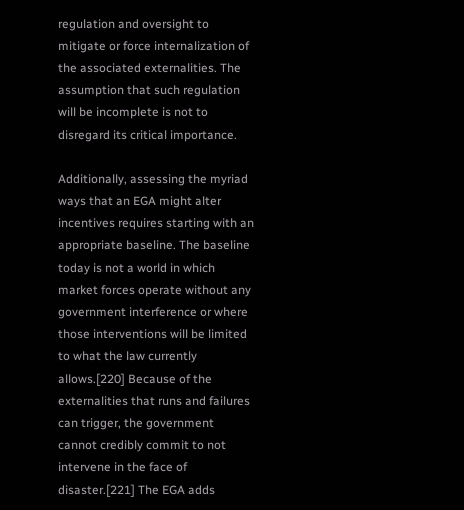regulation and oversight to mitigate or force internalization of the associated externalities. The assumption that such regulation will be incomplete is not to disregard its critical importance.

Additionally, assessing the myriad ways that an EGA might alter incentives requires starting with an appropriate baseline. The baseline today is not a world in which market forces operate without any government interference or where those interventions will be limited to what the law currently allows.[220] Because of the externalities that runs and failures can trigger, the government cannot credibly commit to not intervene in the face of disaster.[221] The EGA adds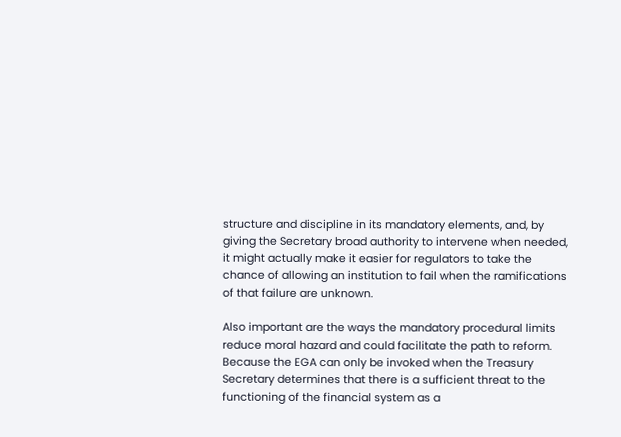structure and discipline in its mandatory elements, and, by giving the Secretary broad authority to intervene when needed, it might actually make it easier for regulators to take the chance of allowing an institution to fail when the ramifications of that failure are unknown.

Also important are the ways the mandatory procedural limits reduce moral hazard and could facilitate the path to reform. Because the EGA can only be invoked when the Treasury Secretary determines that there is a sufficient threat to the functioning of the financial system as a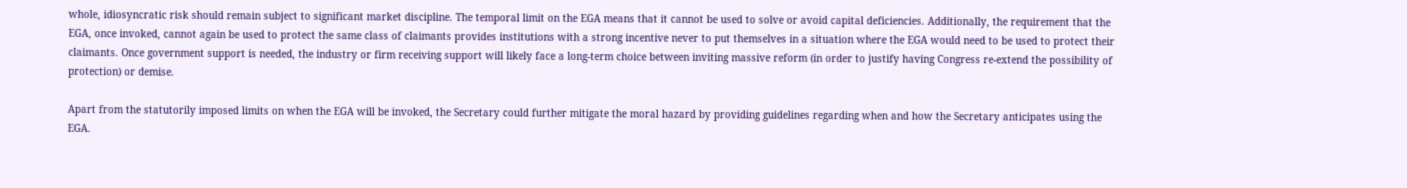whole, idiosyncratic risk should remain subject to significant market discipline. The temporal limit on the EGA means that it cannot be used to solve or avoid capital deficiencies. Additionally, the requirement that the EGA, once invoked, cannot again be used to protect the same class of claimants provides institutions with a strong incentive never to put themselves in a situation where the EGA would need to be used to protect their claimants. Once government support is needed, the industry or firm receiving support will likely face a long-term choice between inviting massive reform (in order to justify having Congress re-extend the possibility of protection) or demise.

Apart from the statutorily imposed limits on when the EGA will be invoked, the Secretary could further mitigate the moral hazard by providing guidelines regarding when and how the Secretary anticipates using the EGA.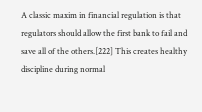A classic maxim in financial regulation is that regulators should allow the first bank to fail and save all of the others.[222] This creates healthy discipline during normal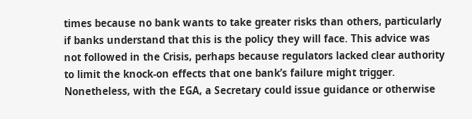times because no bank wants to take greater risks than others, particularly if banks understand that this is the policy they will face. This advice was not followed in the Crisis, perhaps because regulators lacked clear authority to limit the knock-on effects that one bank’s failure might trigger. Nonetheless, with the EGA, a Secretary could issue guidance or otherwise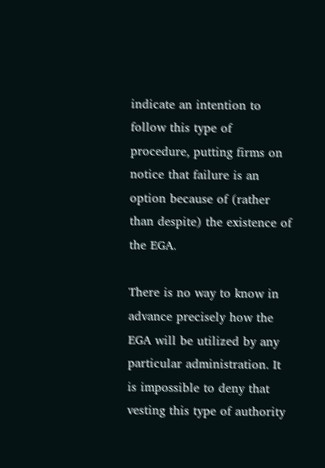indicate an intention to follow this type of procedure, putting firms on notice that failure is an option because of (rather than despite) the existence of the EGA.

There is no way to know in advance precisely how the EGA will be utilized by any particular administration. It is impossible to deny that vesting this type of authority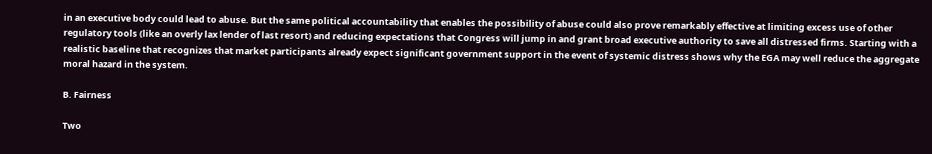in an executive body could lead to abuse. But the same political accountability that enables the possibility of abuse could also prove remarkably effective at limiting excess use of other regulatory tools (like an overly lax lender of last resort) and reducing expectations that Congress will jump in and grant broad executive authority to save all distressed firms. Starting with a realistic baseline that recognizes that market participants already expect significant government support in the event of systemic distress shows why the EGA may well reduce the aggregate moral hazard in the system.

B. Fairness

Two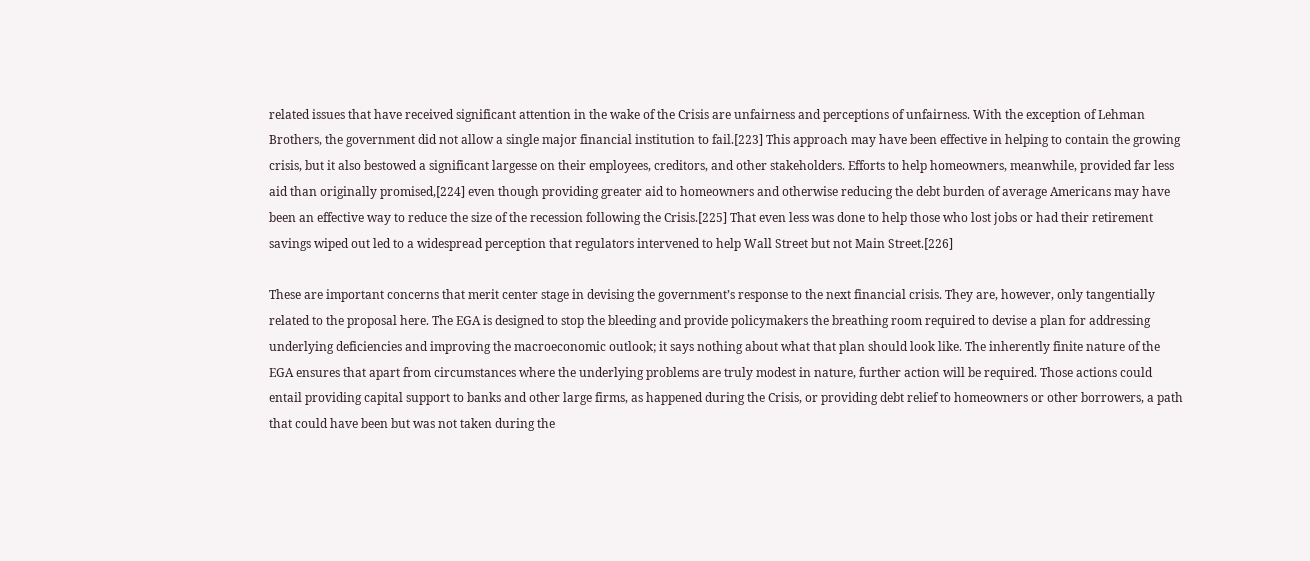related issues that have received significant attention in the wake of the Crisis are unfairness and perceptions of unfairness. With the exception of Lehman Brothers, the government did not allow a single major financial institution to fail.[223] This approach may have been effective in helping to contain the growing crisis, but it also bestowed a significant largesse on their employees, creditors, and other stakeholders. Efforts to help homeowners, meanwhile, provided far less aid than originally promised,[224] even though providing greater aid to homeowners and otherwise reducing the debt burden of average Americans may have been an effective way to reduce the size of the recession following the Crisis.[225] That even less was done to help those who lost jobs or had their retirement savings wiped out led to a widespread perception that regulators intervened to help Wall Street but not Main Street.[226]

These are important concerns that merit center stage in devising the government’s response to the next financial crisis. They are, however, only tangentially related to the proposal here. The EGA is designed to stop the bleeding and provide policymakers the breathing room required to devise a plan for addressing underlying deficiencies and improving the macroeconomic outlook; it says nothing about what that plan should look like. The inherently finite nature of the EGA ensures that apart from circumstances where the underlying problems are truly modest in nature, further action will be required. Those actions could entail providing capital support to banks and other large firms, as happened during the Crisis, or providing debt relief to homeowners or other borrowers, a path that could have been but was not taken during the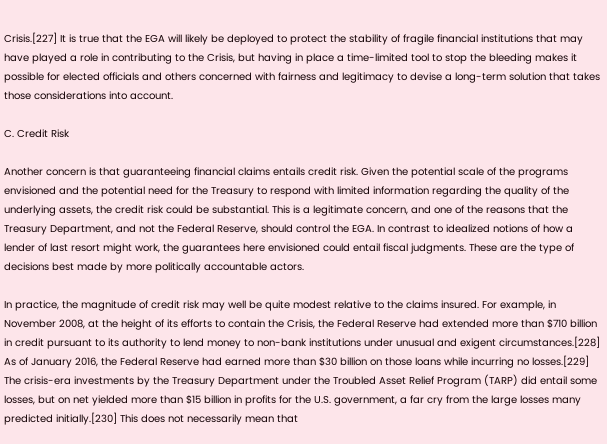Crisis.[227] It is true that the EGA will likely be deployed to protect the stability of fragile financial institutions that may have played a role in contributing to the Crisis, but having in place a time-limited tool to stop the bleeding makes it possible for elected officials and others concerned with fairness and legitimacy to devise a long-term solution that takes those considerations into account.

C. Credit Risk

Another concern is that guaranteeing financial claims entails credit risk. Given the potential scale of the programs envisioned and the potential need for the Treasury to respond with limited information regarding the quality of the underlying assets, the credit risk could be substantial. This is a legitimate concern, and one of the reasons that the Treasury Department, and not the Federal Reserve, should control the EGA. In contrast to idealized notions of how a lender of last resort might work, the guarantees here envisioned could entail fiscal judgments. These are the type of decisions best made by more politically accountable actors.

In practice, the magnitude of credit risk may well be quite modest relative to the claims insured. For example, in November 2008, at the height of its efforts to contain the Crisis, the Federal Reserve had extended more than $710 billion in credit pursuant to its authority to lend money to non-bank institutions under unusual and exigent circumstances.[228] As of January 2016, the Federal Reserve had earned more than $30 billion on those loans while incurring no losses.[229] The crisis-era investments by the Treasury Department under the Troubled Asset Relief Program (TARP) did entail some losses, but on net yielded more than $15 billion in profits for the U.S. government, a far cry from the large losses many predicted initially.[230] This does not necessarily mean that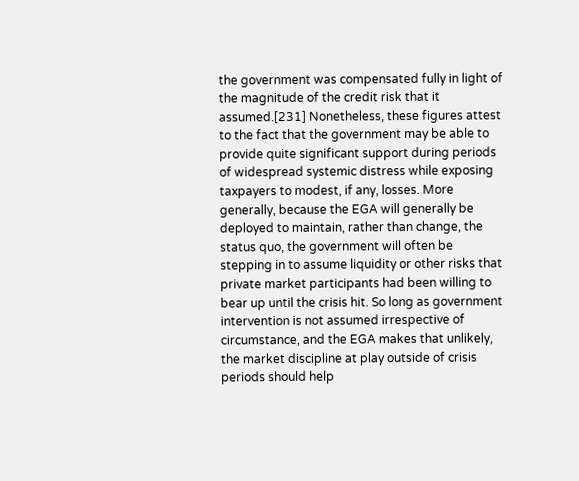the government was compensated fully in light of the magnitude of the credit risk that it assumed.[231] Nonetheless, these figures attest to the fact that the government may be able to provide quite significant support during periods of widespread systemic distress while exposing taxpayers to modest, if any, losses. More generally, because the EGA will generally be deployed to maintain, rather than change, the status quo, the government will often be stepping in to assume liquidity or other risks that private market participants had been willing to bear up until the crisis hit. So long as government intervention is not assumed irrespective of circumstance, and the EGA makes that unlikely, the market discipline at play outside of crisis periods should help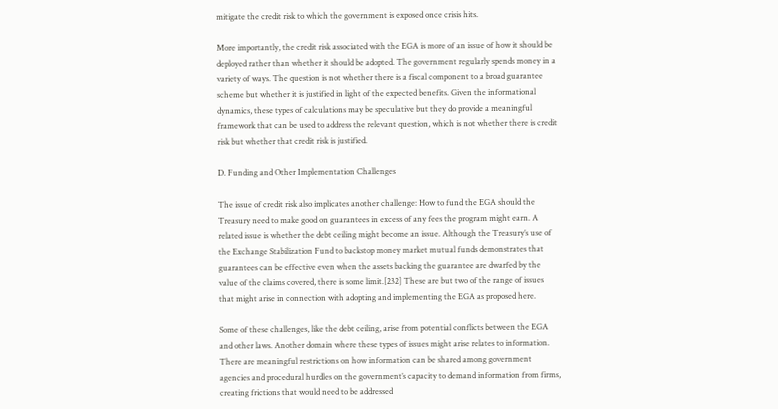mitigate the credit risk to which the government is exposed once crisis hits.

More importantly, the credit risk associated with the EGA is more of an issue of how it should be deployed rather than whether it should be adopted. The government regularly spends money in a variety of ways. The question is not whether there is a fiscal component to a broad guarantee scheme but whether it is justified in light of the expected benefits. Given the informational dynamics, these types of calculations may be speculative but they do provide a meaningful framework that can be used to address the relevant question, which is not whether there is credit risk but whether that credit risk is justified.

D. Funding and Other Implementation Challenges

The issue of credit risk also implicates another challenge: How to fund the EGA should the Treasury need to make good on guarantees in excess of any fees the program might earn. A related issue is whether the debt ceiling might become an issue. Although the Treasury’s use of the Exchange Stabilization Fund to backstop money market mutual funds demonstrates that guarantees can be effective even when the assets backing the guarantee are dwarfed by the value of the claims covered, there is some limit.[232] These are but two of the range of issues that might arise in connection with adopting and implementing the EGA as proposed here.

Some of these challenges, like the debt ceiling, arise from potential conflicts between the EGA and other laws. Another domain where these types of issues might arise relates to information. There are meaningful restrictions on how information can be shared among government agencies and procedural hurdles on the government’s capacity to demand information from firms, creating frictions that would need to be addressed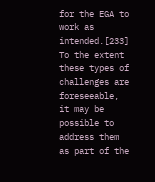for the EGA to work as intended.[233] To the extent these types of challenges are foreseeable, it may be possible to address them as part of the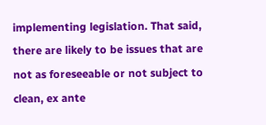implementing legislation. That said, there are likely to be issues that are not as foreseeable or not subject to clean, ex ante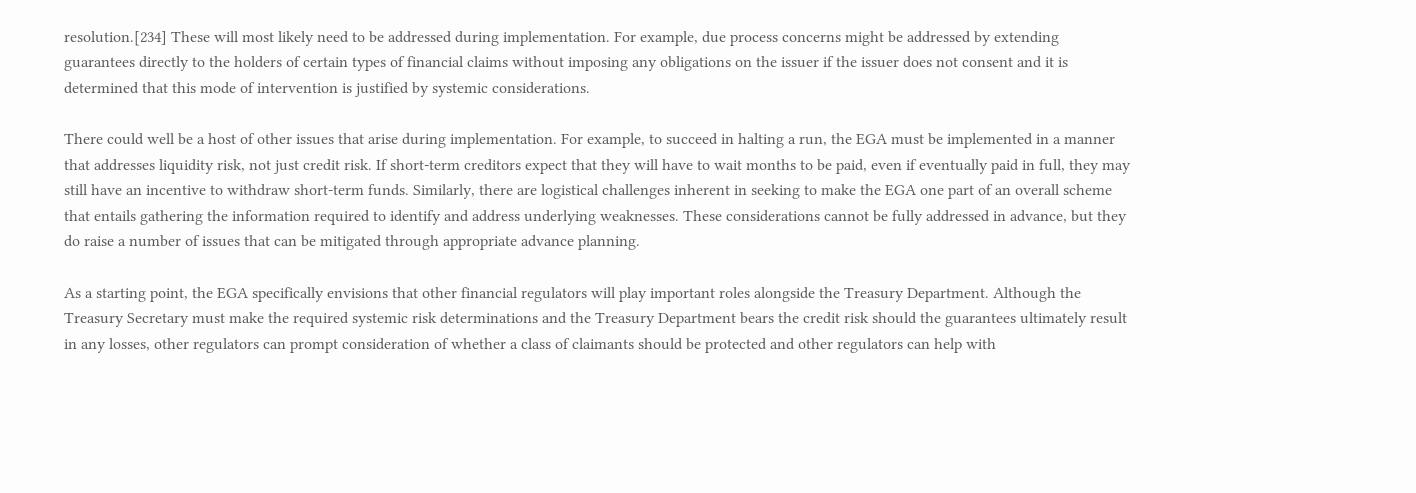resolution.[234] These will most likely need to be addressed during implementation. For example, due process concerns might be addressed by extending guarantees directly to the holders of certain types of financial claims without imposing any obligations on the issuer if the issuer does not consent and it is determined that this mode of intervention is justified by systemic considerations.

There could well be a host of other issues that arise during implementation. For example, to succeed in halting a run, the EGA must be implemented in a manner that addresses liquidity risk, not just credit risk. If short-term creditors expect that they will have to wait months to be paid, even if eventually paid in full, they may still have an incentive to withdraw short-term funds. Similarly, there are logistical challenges inherent in seeking to make the EGA one part of an overall scheme that entails gathering the information required to identify and address underlying weaknesses. These considerations cannot be fully addressed in advance, but they do raise a number of issues that can be mitigated through appropriate advance planning.

As a starting point, the EGA specifically envisions that other financial regulators will play important roles alongside the Treasury Department. Although the Treasury Secretary must make the required systemic risk determinations and the Treasury Department bears the credit risk should the guarantees ultimately result in any losses, other regulators can prompt consideration of whether a class of claimants should be protected and other regulators can help with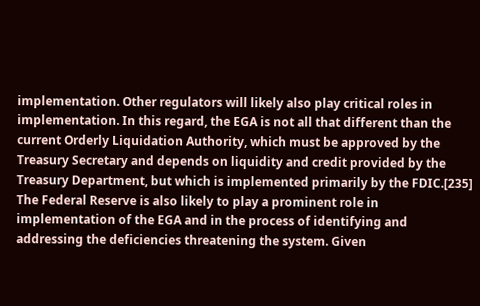implementation. Other regulators will likely also play critical roles in implementation. In this regard, the EGA is not all that different than the current Orderly Liquidation Authority, which must be approved by the Treasury Secretary and depends on liquidity and credit provided by the Treasury Department, but which is implemented primarily by the FDIC.[235] The Federal Reserve is also likely to play a prominent role in implementation of the EGA and in the process of identifying and addressing the deficiencies threatening the system. Given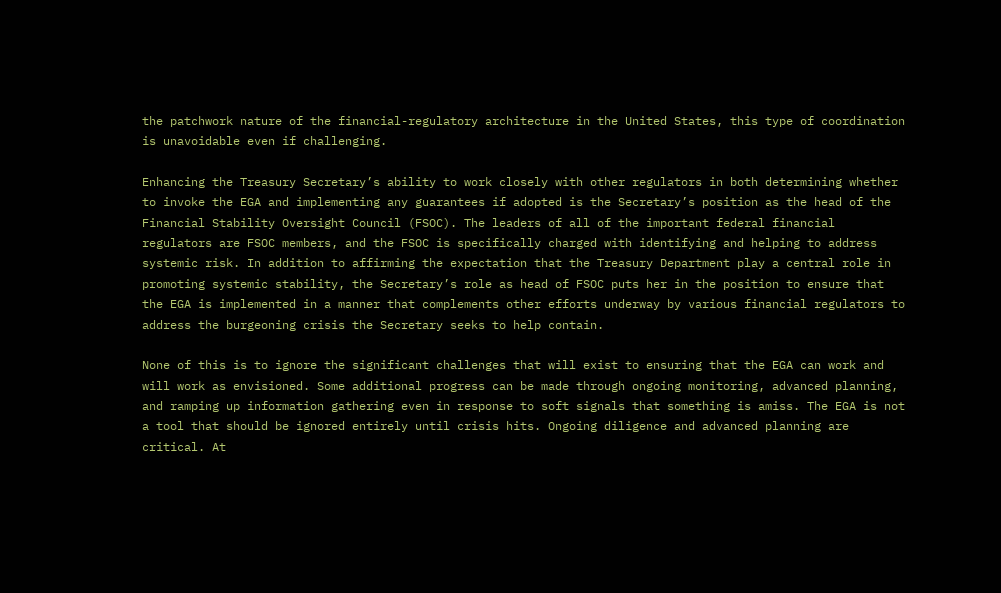the patchwork nature of the financial-regulatory architecture in the United States, this type of coordination is unavoidable even if challenging.

Enhancing the Treasury Secretary’s ability to work closely with other regulators in both determining whether to invoke the EGA and implementing any guarantees if adopted is the Secretary’s position as the head of the Financial Stability Oversight Council (FSOC). The leaders of all of the important federal financial regulators are FSOC members, and the FSOC is specifically charged with identifying and helping to address systemic risk. In addition to affirming the expectation that the Treasury Department play a central role in promoting systemic stability, the Secretary’s role as head of FSOC puts her in the position to ensure that the EGA is implemented in a manner that complements other efforts underway by various financial regulators to address the burgeoning crisis the Secretary seeks to help contain.

None of this is to ignore the significant challenges that will exist to ensuring that the EGA can work and will work as envisioned. Some additional progress can be made through ongoing monitoring, advanced planning, and ramping up information gathering even in response to soft signals that something is amiss. The EGA is not a tool that should be ignored entirely until crisis hits. Ongoing diligence and advanced planning are critical. At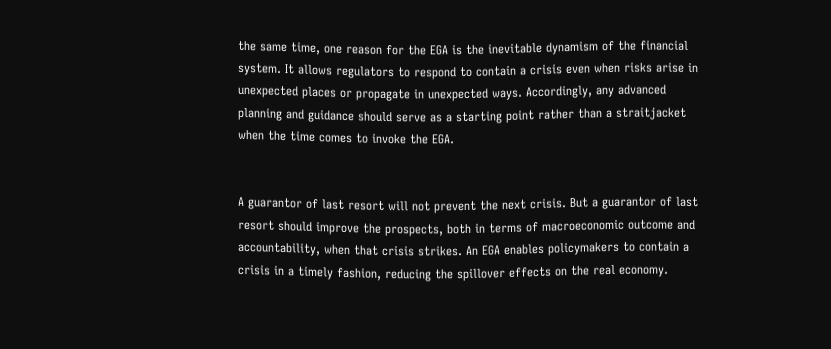the same time, one reason for the EGA is the inevitable dynamism of the financial system. It allows regulators to respond to contain a crisis even when risks arise in unexpected places or propagate in unexpected ways. Accordingly, any advanced planning and guidance should serve as a starting point rather than a straitjacket when the time comes to invoke the EGA.


A guarantor of last resort will not prevent the next crisis. But a guarantor of last resort should improve the prospects, both in terms of macroeconomic outcome and accountability, when that crisis strikes. An EGA enables policymakers to contain a crisis in a timely fashion, reducing the spillover effects on the real economy.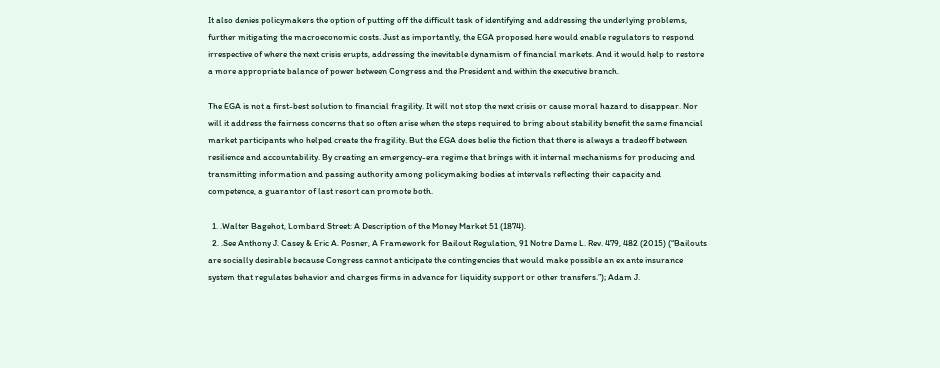It also denies policymakers the option of putting off the difficult task of identifying and addressing the underlying problems, further mitigating the macroeconomic costs. Just as importantly, the EGA proposed here would enable regulators to respond irrespective of where the next crisis erupts, addressing the inevitable dynamism of financial markets. And it would help to restore a more appropriate balance of power between Congress and the President and within the executive branch.

The EGA is not a first-best solution to financial fragility. It will not stop the next crisis or cause moral hazard to disappear. Nor will it address the fairness concerns that so often arise when the steps required to bring about stability benefit the same financial market participants who helped create the fragility. But the EGA does belie the fiction that there is always a tradeoff between resilience and accountability. By creating an emergency-era regime that brings with it internal mechanisms for producing and transmitting information and passing authority among policymaking bodies at intervals reflecting their capacity and competence, a guarantor of last resort can promote both.

  1. .Walter Bagehot, Lombard Street: A Description of the Money Market 51 (1874).
  2. .See Anthony J. Casey & Eric A. Posner, A Framework for Bailout Regulation, 91 Notre Dame L. Rev. 479, 482 (2015) (“Bailouts are socially desirable because Congress cannot anticipate the contingencies that would make possible an ex ante insurance system that regulates behavior and charges firms in advance for liquidity support or other transfers.”); Adam J.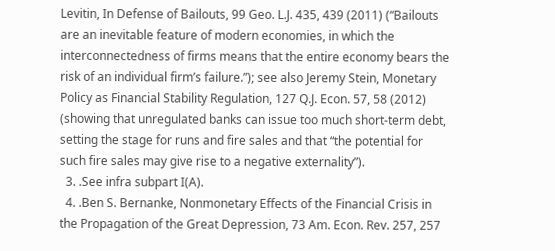Levitin, In Defense of Bailouts, 99 Geo. L.J. 435, 439 (2011) (“Bailouts are an inevitable feature of modern economies, in which the interconnectedness of firms means that the entire economy bears the risk of an individual firm’s failure.”); see also Jeremy Stein, Monetary Policy as Financial Stability Regulation, 127 Q.J. Econ. 57, 58 (2012) (showing that unregulated banks can issue too much short-term debt, setting the stage for runs and fire sales and that “the potential for such fire sales may give rise to a negative externality”).
  3. .See infra subpart I(A).
  4. .Ben S. Bernanke, Nonmonetary Effects of the Financial Crisis in the Propagation of the Great Depression, 73 Am. Econ. Rev. 257, 257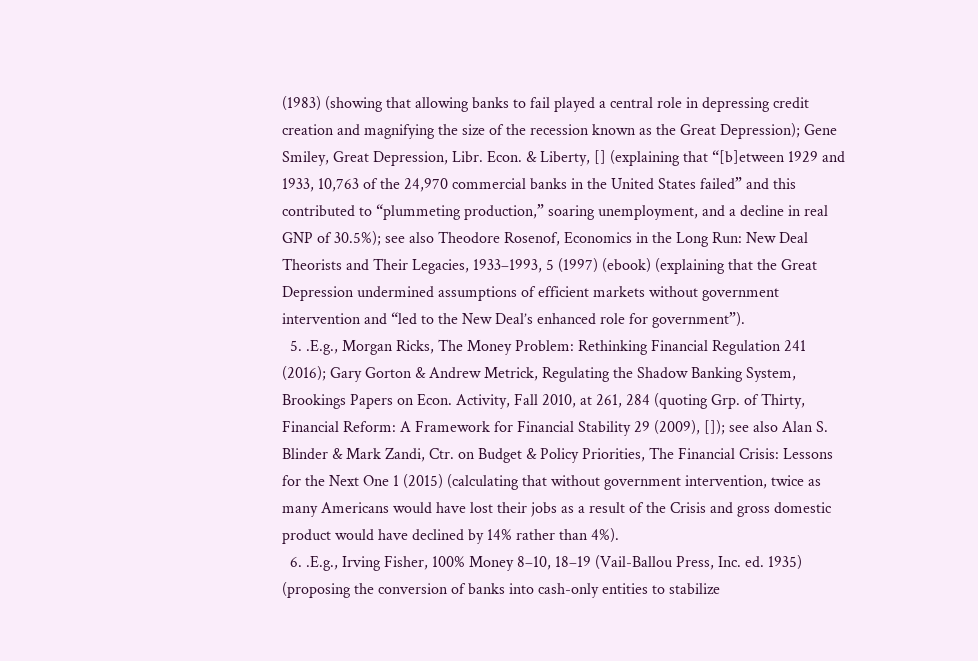(1983) (showing that allowing banks to fail played a central role in depressing credit creation and magnifying the size of the recession known as the Great Depression); Gene Smiley, Great Depression, Libr. Econ. & Liberty, [] (explaining that “[b]etween 1929 and 1933, 10,763 of the 24,970 commercial banks in the United States failed” and this contributed to “plummeting production,” soaring unemployment, and a decline in real GNP of 30.5%); see also Theodore Rosenof, Economics in the Long Run: New Deal Theorists and Their Legacies, 1933–1993, 5 (1997) (ebook) (explaining that the Great Depression undermined assumptions of efficient markets without government intervention and “led to the New Deal’s enhanced role for government”).
  5. .E.g., Morgan Ricks, The Money Problem: Rethinking Financial Regulation 241 (2016); Gary Gorton & Andrew Metrick, Regulating the Shadow Banking System, Brookings Papers on Econ. Activity, Fall 2010, at 261, 284 (quoting Grp. of Thirty, Financial Reform: A Framework for Financial Stability 29 (2009), []); see also Alan S. Blinder & Mark Zandi, Ctr. on Budget & Policy Priorities, The Financial Crisis: Lessons for the Next One 1 (2015) (calculating that without government intervention, twice as many Americans would have lost their jobs as a result of the Crisis and gross domestic product would have declined by 14% rather than 4%).
  6. .E.g., Irving Fisher, 100% Money 8–10, 18–19 (Vail-Ballou Press, Inc. ed. 1935) (proposing the conversion of banks into cash-only entities to stabilize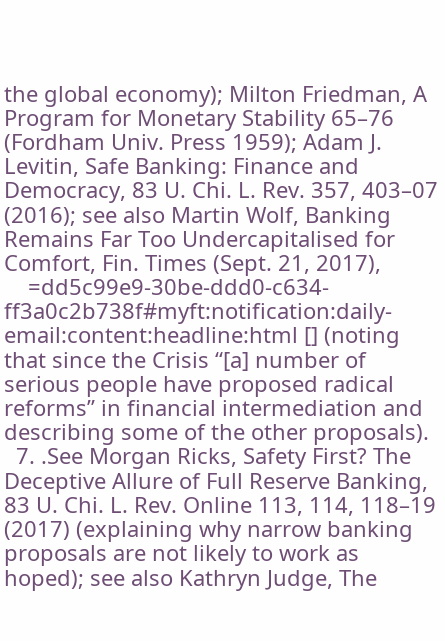the global economy); Milton Friedman, A Program for Monetary Stability 65–76 (Fordham Univ. Press 1959); Adam J. Levitin, Safe Banking: Finance and Democracy, 83 U. Chi. L. Rev. 357, 403–07 (2016); see also Martin Wolf, Banking Remains Far Too Undercapitalised for Comfort, Fin. Times (Sept. 21, 2017),
    =dd5c99e9-30be-ddd0-c634-ff3a0c2b738f#myft:notification:daily-email:content:headline:html [] (noting that since the Crisis “[a] number of serious people have proposed radical reforms” in financial intermediation and describing some of the other proposals).
  7. .See Morgan Ricks, Safety First? The Deceptive Allure of Full Reserve Banking, 83 U. Chi. L. Rev. Online 113, 114, 118–19 (2017) (explaining why narrow banking proposals are not likely to work as hoped); see also Kathryn Judge, The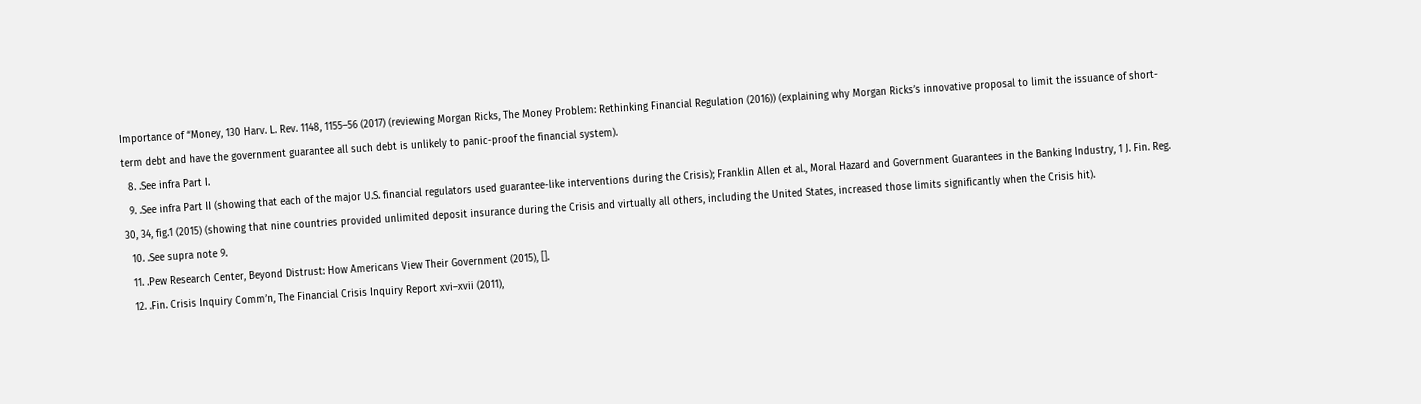Importance of “Money, 130 Harv. L. Rev. 1148, 1155–56 (2017) (reviewing Morgan Ricks, The Money Problem: Rethinking Financial Regulation (2016)) (explaining why Morgan Ricks’s innovative proposal to limit the issuance of short-term debt and have the government guarantee all such debt is unlikely to panic-proof the financial system).
  8. .See infra Part I.
  9. .See infra Part II (showing that each of the major U.S. financial regulators used guarantee-like interventions during the Crisis); Franklin Allen et al., Moral Hazard and Government Guarantees in the Banking Industry, 1 J. Fin. Reg. 30, 34, fig.1 (2015) (showing that nine countries provided unlimited deposit insurance during the Crisis and virtually all others, including the United States, increased those limits significantly when the Crisis hit).
  10. .See supra note 9.
  11. .Pew Research Center, Beyond Distrust: How Americans View Their Government (2015), [].
  12. .Fin. Crisis Inquiry Comm’n, The Financial Crisis Inquiry Report xvi–xvii (2011),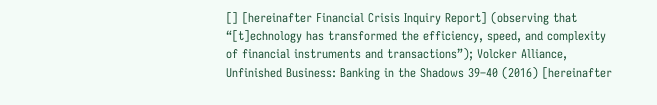[] [hereinafter Financial Crisis Inquiry Report] (observing that “[t]echnology has transformed the efficiency, speed, and complexity of financial instruments and transactions”); Volcker Alliance, Unfinished Business: Banking in the Shadows 39–40 (2016) [hereinafter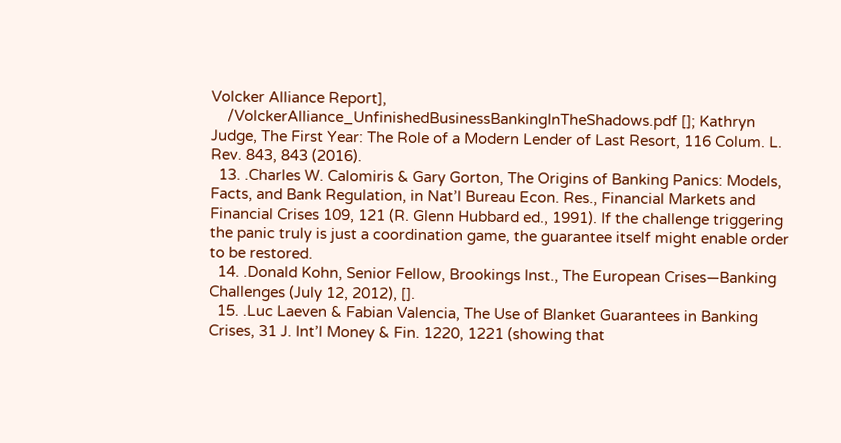Volcker Alliance Report],
    /VolckerAlliance_UnfinishedBusinessBankingInTheShadows.pdf []; Kathryn Judge, The First Year: The Role of a Modern Lender of Last Resort, 116 Colum. L. Rev. 843, 843 (2016).
  13. .Charles W. Calomiris & Gary Gorton, The Origins of Banking Panics: Models, Facts, and Bank Regulation, in Nat’l Bureau Econ. Res., Financial Markets and Financial Crises 109, 121 (R. Glenn Hubbard ed., 1991). If the challenge triggering the panic truly is just a coordination game, the guarantee itself might enable order to be restored.
  14. .Donald Kohn, Senior Fellow, Brookings Inst., The European Crises—Banking Challenges (July 12, 2012), [].
  15. .Luc Laeven & Fabian Valencia, The Use of Blanket Guarantees in Banking Crises, 31 J. Int’l Money & Fin. 1220, 1221 (showing that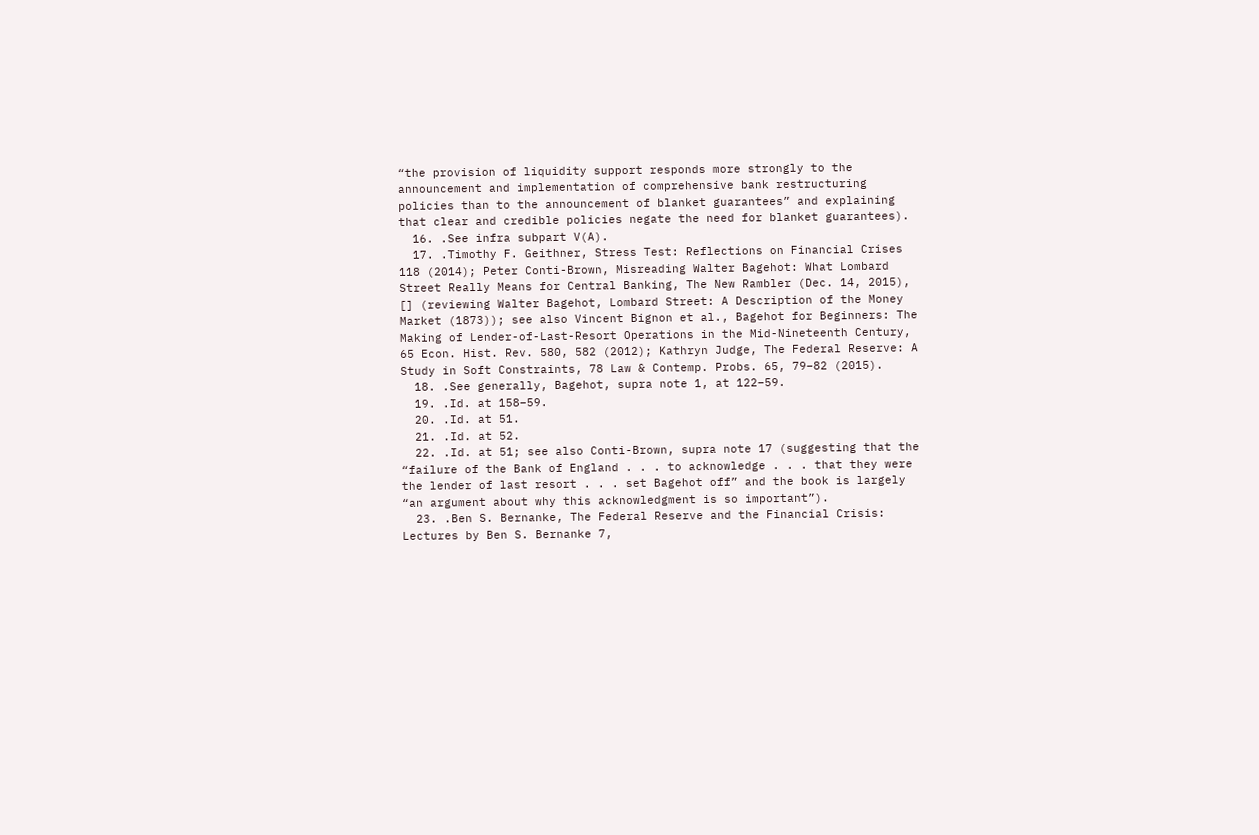“the provision of liquidity support responds more strongly to the announcement and implementation of comprehensive bank restructuring policies than to the announcement of blanket guarantees” and explaining that clear and credible policies negate the need for blanket guarantees).
  16. .See infra subpart V(A).
  17. .Timothy F. Geithner, Stress Test: Reflections on Financial Crises 118 (2014); Peter Conti-Brown, Misreading Walter Bagehot: What Lombard Street Really Means for Central Banking, The New Rambler (Dec. 14, 2015), [] (reviewing Walter Bagehot, Lombard Street: A Description of the Money Market (1873)); see also Vincent Bignon et al., Bagehot for Beginners: The Making of Lender-of-Last-Resort Operations in the Mid-Nineteenth Century, 65 Econ. Hist. Rev. 580, 582 (2012); Kathryn Judge, The Federal Reserve: A Study in Soft Constraints, 78 Law & Contemp. Probs. 65, 79–82 (2015).
  18. .See generally, Bagehot, supra note 1, at 122–59.
  19. .Id. at 158–59.
  20. .Id. at 51.
  21. .Id. at 52.
  22. .Id. at 51; see also Conti-Brown, supra note 17 (suggesting that the “failure of the Bank of England . . . to acknowledge . . . that they were the lender of last resort . . . set Bagehot off” and the book is largely “an argument about why this acknowledgment is so important”).
  23. .Ben S. Bernanke, The Federal Reserve and the Financial Crisis: Lectures by Ben S. Bernanke 7,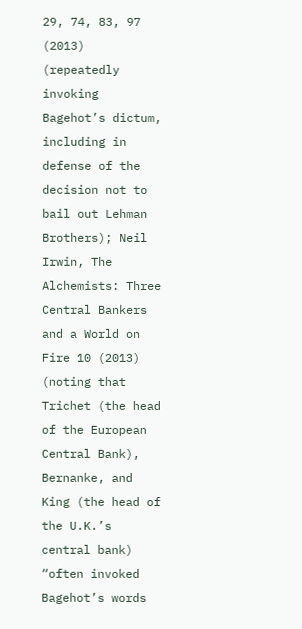29, 74, 83, 97 (2013) (repeatedly invoking Bagehot’s dictum, including in defense of the decision not to bail out Lehman Brothers); Neil Irwin, The Alchemists: Three Central Bankers and a World on Fire 10 (2013) (noting that Trichet (the head of the European Central Bank), Bernanke, and King (the head of the U.K.’s central bank) “often invoked Bagehot’s words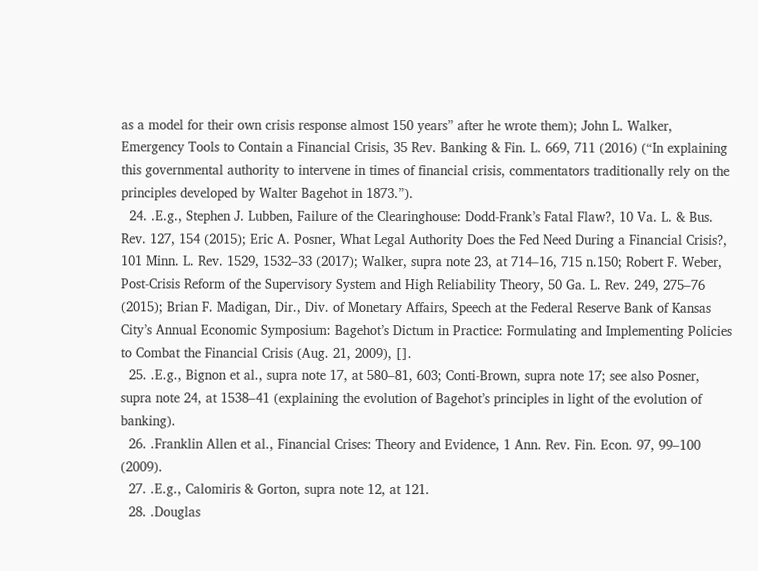as a model for their own crisis response almost 150 years” after he wrote them); John L. Walker, Emergency Tools to Contain a Financial Crisis, 35 Rev. Banking & Fin. L. 669, 711 (2016) (“In explaining this governmental authority to intervene in times of financial crisis, commentators traditionally rely on the principles developed by Walter Bagehot in 1873.”).
  24. .E.g., Stephen J. Lubben, Failure of the Clearinghouse: Dodd-Frank’s Fatal Flaw?, 10 Va. L. & Bus. Rev. 127, 154 (2015); Eric A. Posner, What Legal Authority Does the Fed Need During a Financial Crisis?, 101 Minn. L. Rev. 1529, 1532–33 (2017); Walker, supra note 23, at 714–16, 715 n.150; Robert F. Weber, Post-Crisis Reform of the Supervisory System and High Reliability Theory, 50 Ga. L. Rev. 249, 275–76 (2015); Brian F. Madigan, Dir., Div. of Monetary Affairs, Speech at the Federal Reserve Bank of Kansas City’s Annual Economic Symposium: Bagehot’s Dictum in Practice: Formulating and Implementing Policies to Combat the Financial Crisis (Aug. 21, 2009), [].
  25. .E.g., Bignon et al., supra note 17, at 580–81, 603; Conti-Brown, supra note 17; see also Posner, supra note 24, at 1538–41 (explaining the evolution of Bagehot’s principles in light of the evolution of banking).
  26. .Franklin Allen et al., Financial Crises: Theory and Evidence, 1 Ann. Rev. Fin. Econ. 97, 99–100 (2009).
  27. .E.g., Calomiris & Gorton, supra note 12, at 121.
  28. .Douglas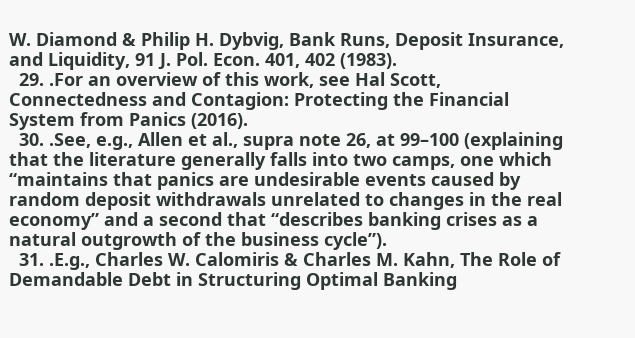W. Diamond & Philip H. Dybvig, Bank Runs, Deposit Insurance, and Liquidity, 91 J. Pol. Econ. 401, 402 (1983).
  29. .For an overview of this work, see Hal Scott, Connectedness and Contagion: Protecting the Financial System from Panics (2016).
  30. .See, e.g., Allen et al., supra note 26, at 99–100 (explaining that the literature generally falls into two camps, one which “maintains that panics are undesirable events caused by random deposit withdrawals unrelated to changes in the real economy” and a second that “describes banking crises as a natural outgrowth of the business cycle”).
  31. .E.g., Charles W. Calomiris & Charles M. Kahn, The Role of Demandable Debt in Structuring Optimal Banking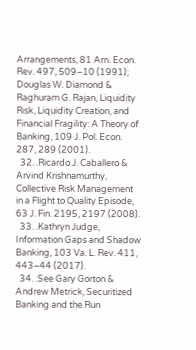Arrangements, 81 Am. Econ. Rev. 497, 509–10 (1991); Douglas W. Diamond & Raghuram G. Rajan, Liquidity Risk, Liquidity Creation, and Financial Fragility: A Theory of Banking, 109 J. Pol. Econ. 287, 289 (2001).
  32. .Ricardo J. Caballero & Arvind Krishnamurthy, Collective Risk Management in a Flight to Quality Episode, 63 J. Fin. 2195, 2197 (2008).
  33. .Kathryn Judge, Information Gaps and Shadow Banking, 103 Va. L. Rev. 411, 443–44 (2017).
  34. .See Gary Gorton & Andrew Metrick, Securitized Banking and the Run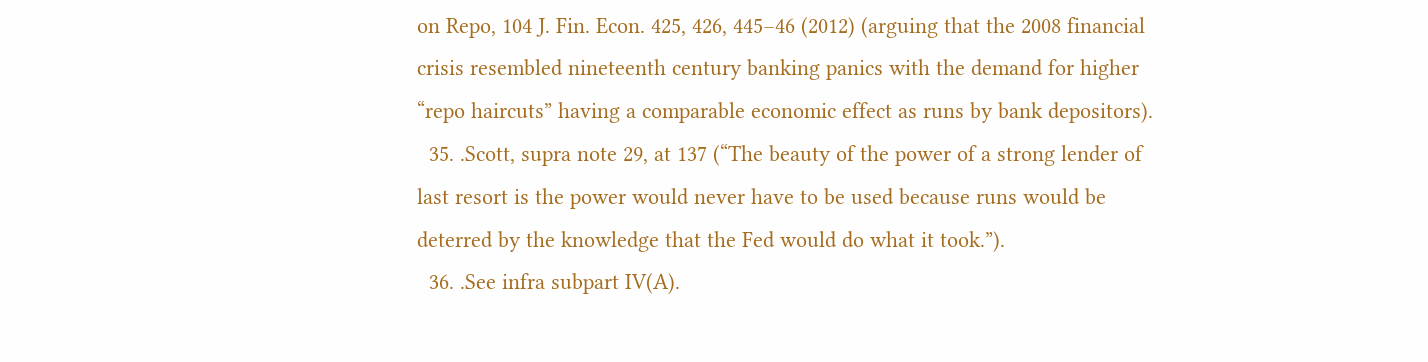on Repo, 104 J. Fin. Econ. 425, 426, 445–46 (2012) (arguing that the 2008 financial crisis resembled nineteenth century banking panics with the demand for higher “repo haircuts” having a comparable economic effect as runs by bank depositors).
  35. .Scott, supra note 29, at 137 (“The beauty of the power of a strong lender of last resort is the power would never have to be used because runs would be deterred by the knowledge that the Fed would do what it took.”).
  36. .See infra subpart IV(A).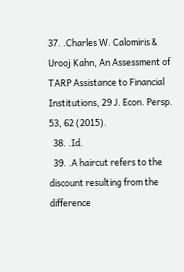37. .Charles W. Calomiris & Urooj Kahn, An Assessment of TARP Assistance to Financial Institutions, 29 J. Econ. Persp. 53, 62 (2015).
  38. .Id.
  39. .A haircut refers to the discount resulting from the difference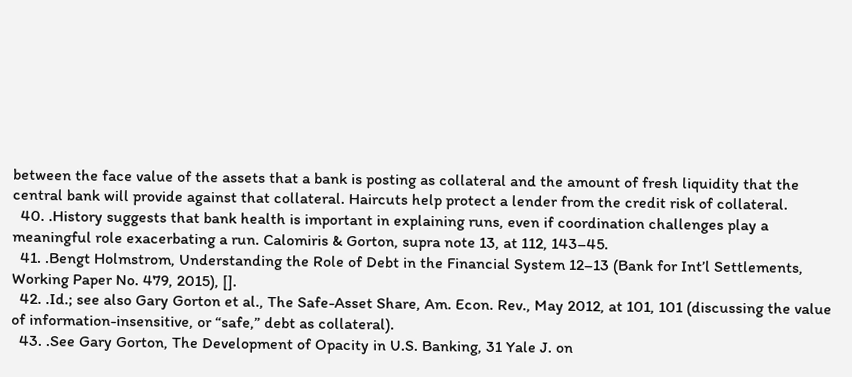between the face value of the assets that a bank is posting as collateral and the amount of fresh liquidity that the central bank will provide against that collateral. Haircuts help protect a lender from the credit risk of collateral.
  40. .History suggests that bank health is important in explaining runs, even if coordination challenges play a meaningful role exacerbating a run. Calomiris & Gorton, supra note 13, at 112, 143–45.
  41. .Bengt Holmstrom, Understanding the Role of Debt in the Financial System 12–13 (Bank for Int’l Settlements, Working Paper No. 479, 2015), [].
  42. .Id.; see also Gary Gorton et al., The Safe-Asset Share, Am. Econ. Rev., May 2012, at 101, 101 (discussing the value of information-insensitive, or “safe,” debt as collateral).
  43. .See Gary Gorton, The Development of Opacity in U.S. Banking, 31 Yale J. on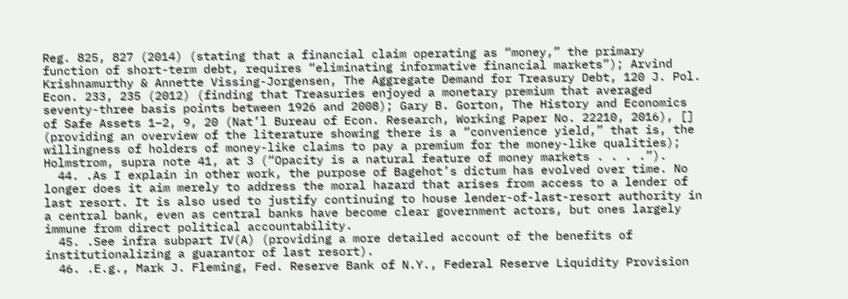Reg. 825, 827 (2014) (stating that a financial claim operating as “money,” the primary function of short-term debt, requires “eliminating informative financial markets”); Arvind Krishnamurthy & Annette Vissing-Jorgensen, The Aggregate Demand for Treasury Debt, 120 J. Pol. Econ. 233, 235 (2012) (finding that Treasuries enjoyed a monetary premium that averaged seventy-three basis points between 1926 and 2008); Gary B. Gorton, The History and Economics of Safe Assets 1–2, 9, 20 (Nat’l Bureau of Econ. Research, Working Paper No. 22210, 2016), [] (providing an overview of the literature showing there is a “convenience yield,” that is, the willingness of holders of money-like claims to pay a premium for the money-like qualities); Holmstrom, supra note 41, at 3 (“Opacity is a natural feature of money markets . . . .”).
  44. .As I explain in other work, the purpose of Bagehot’s dictum has evolved over time. No longer does it aim merely to address the moral hazard that arises from access to a lender of last resort. It is also used to justify continuing to house lender-of-last-resort authority in a central bank, even as central banks have become clear government actors, but ones largely immune from direct political accountability.
  45. .See infra subpart IV(A) (providing a more detailed account of the benefits of institutionalizing a guarantor of last resort).
  46. .E.g., Mark J. Fleming, Fed. Reserve Bank of N.Y., Federal Reserve Liquidity Provision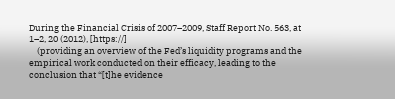During the Financial Crisis of 2007–2009, Staff Report No. 563, at 1–2, 20 (2012), [https://]
    (providing an overview of the Fed’s liquidity programs and the empirical work conducted on their efficacy, leading to the conclusion that “[t]he evidence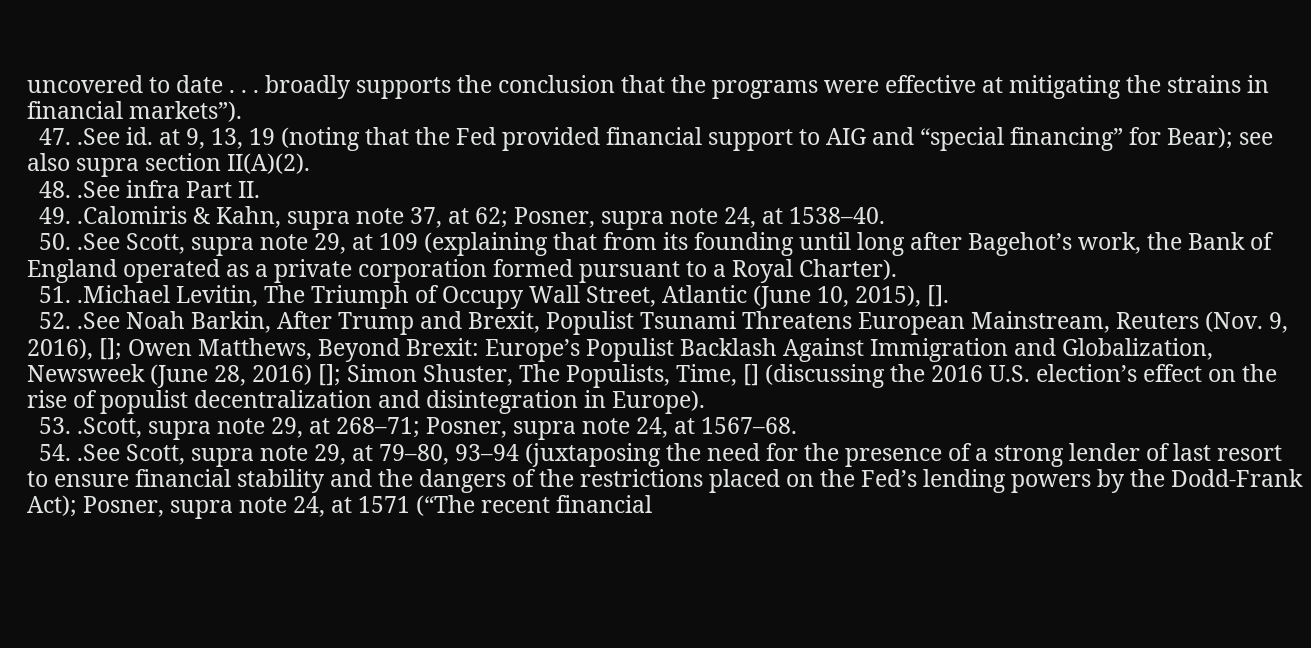uncovered to date . . . broadly supports the conclusion that the programs were effective at mitigating the strains in financial markets”).
  47. .See id. at 9, 13, 19 (noting that the Fed provided financial support to AIG and “special financing” for Bear); see also supra section II(A)(2).
  48. .See infra Part II.
  49. .Calomiris & Kahn, supra note 37, at 62; Posner, supra note 24, at 1538–40.
  50. .See Scott, supra note 29, at 109 (explaining that from its founding until long after Bagehot’s work, the Bank of England operated as a private corporation formed pursuant to a Royal Charter).
  51. .Michael Levitin, The Triumph of Occupy Wall Street, Atlantic (June 10, 2015), [].
  52. .See Noah Barkin, After Trump and Brexit, Populist Tsunami Threatens European Mainstream, Reuters (Nov. 9, 2016), []; Owen Matthews, Beyond Brexit: Europe’s Populist Backlash Against Immigration and Globalization, Newsweek (June 28, 2016) []; Simon Shuster, The Populists, Time, [] (discussing the 2016 U.S. election’s effect on the rise of populist decentralization and disintegration in Europe).
  53. .Scott, supra note 29, at 268–71; Posner, supra note 24, at 1567–68.
  54. .See Scott, supra note 29, at 79–80, 93–94 (juxtaposing the need for the presence of a strong lender of last resort to ensure financial stability and the dangers of the restrictions placed on the Fed’s lending powers by the Dodd-Frank Act); Posner, supra note 24, at 1571 (“The recent financial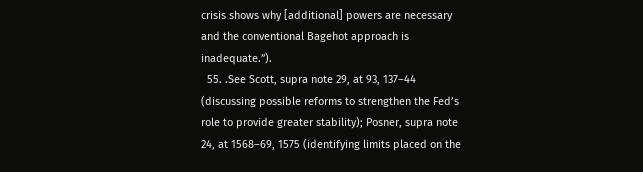crisis shows why [additional] powers are necessary and the conventional Bagehot approach is inadequate.”).
  55. .See Scott, supra note 29, at 93, 137–44 (discussing possible reforms to strengthen the Fed’s role to provide greater stability); Posner, supra note 24, at 1568–69, 1575 (identifying limits placed on the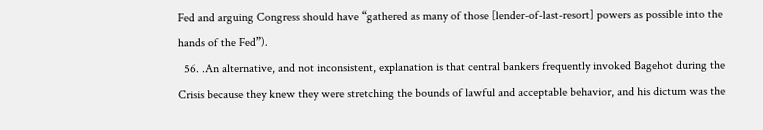Fed and arguing Congress should have “gathered as many of those [lender-of-last-resort] powers as possible into the hands of the Fed”).
  56. .An alternative, and not inconsistent, explanation is that central bankers frequently invoked Bagehot during the Crisis because they knew they were stretching the bounds of lawful and acceptable behavior, and his dictum was the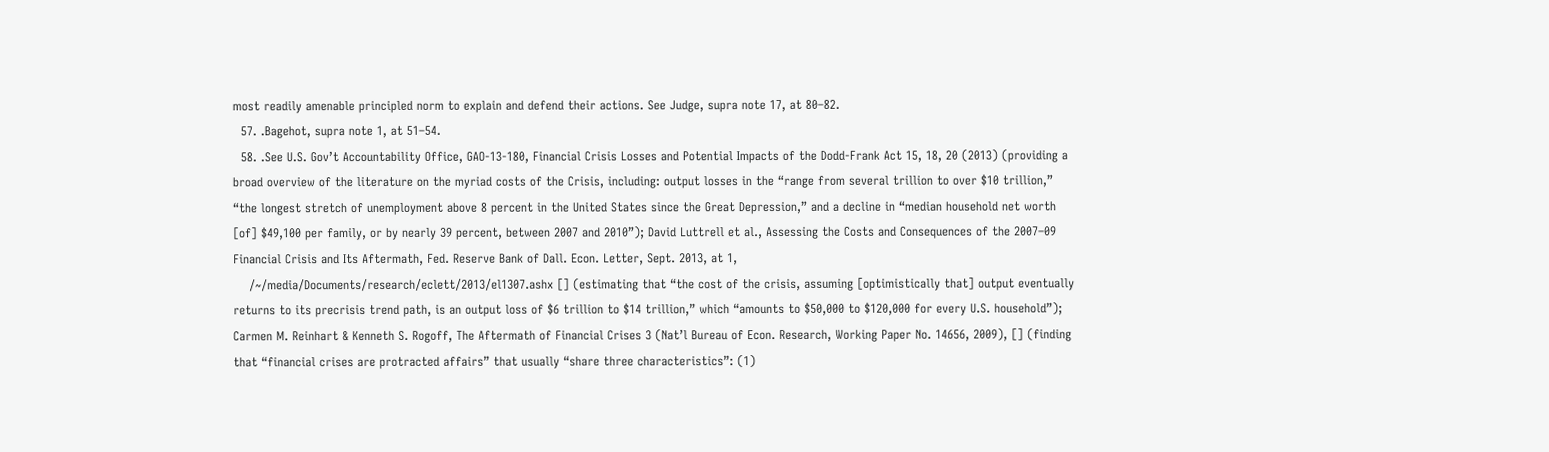most readily amenable principled norm to explain and defend their actions. See Judge, supra note 17, at 80–82.
  57. .Bagehot, supra note 1, at 51–54.
  58. .See U.S. Gov’t Accountability Office, GAO-13-180, Financial Crisis Losses and Potential Impacts of the Dodd-Frank Act 15, 18, 20 (2013) (providing a broad overview of the literature on the myriad costs of the Crisis, including: output losses in the “range from several trillion to over $10 trillion,” “the longest stretch of unemployment above 8 percent in the United States since the Great Depression,” and a decline in “median household net worth [of] $49,100 per family, or by nearly 39 percent, between 2007 and 2010”); David Luttrell et al., Assessing the Costs and Consequences of the 2007–09 Financial Crisis and Its Aftermath, Fed. Reserve Bank of Dall. Econ. Letter, Sept. 2013, at 1,
    /~/media/Documents/research/eclett/2013/el1307.ashx [] (estimating that “the cost of the crisis, assuming [optimistically that] output eventually returns to its precrisis trend path, is an output loss of $6 trillion to $14 trillion,” which “amounts to $50,000 to $120,000 for every U.S. household”); Carmen M. Reinhart & Kenneth S. Rogoff, The Aftermath of Financial Crises 3 (Nat’l Bureau of Econ. Research, Working Paper No. 14656, 2009), [] (finding that “financial crises are protracted affairs” that usually “share three characteristics”: (1)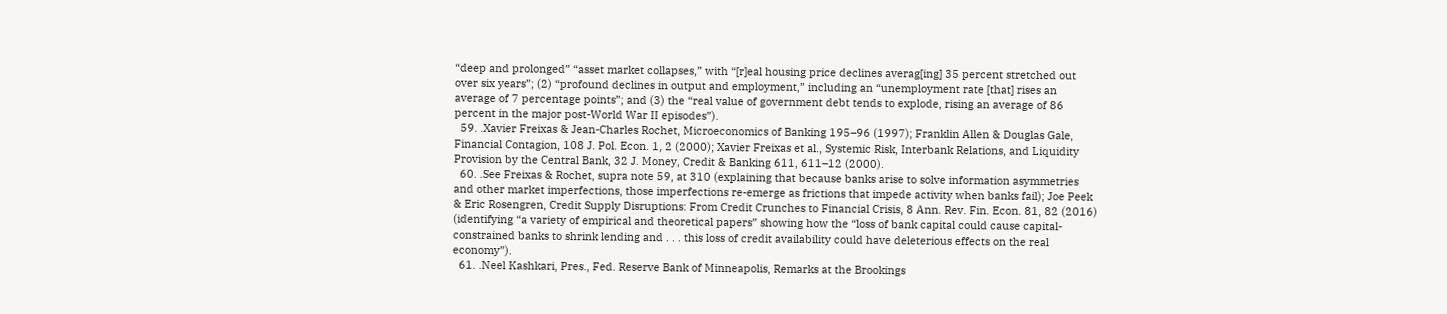“deep and prolonged” “asset market collapses,” with “[r]eal housing price declines averag[ing] 35 percent stretched out over six years”; (2) “profound declines in output and employment,” including an “unemployment rate [that] rises an average of 7 percentage points”; and (3) the “real value of government debt tends to explode, rising an average of 86 percent in the major post-World War II episodes”).
  59. .Xavier Freixas & Jean-Charles Rochet, Microeconomics of Banking 195–96 (1997); Franklin Allen & Douglas Gale, Financial Contagion, 108 J. Pol. Econ. 1, 2 (2000); Xavier Freixas et al., Systemic Risk, Interbank Relations, and Liquidity Provision by the Central Bank, 32 J. Money, Credit & Banking 611, 611–12 (2000).
  60. .See Freixas & Rochet, supra note 59, at 310 (explaining that because banks arise to solve information asymmetries and other market imperfections, those imperfections re-emerge as frictions that impede activity when banks fail); Joe Peek & Eric Rosengren, Credit Supply Disruptions: From Credit Crunches to Financial Crisis, 8 Ann. Rev. Fin. Econ. 81, 82 (2016) (identifying “a variety of empirical and theoretical papers” showing how the “loss of bank capital could cause capital-constrained banks to shrink lending and . . . this loss of credit availability could have deleterious effects on the real economy”).
  61. .Neel Kashkari, Pres., Fed. Reserve Bank of Minneapolis, Remarks at the Brookings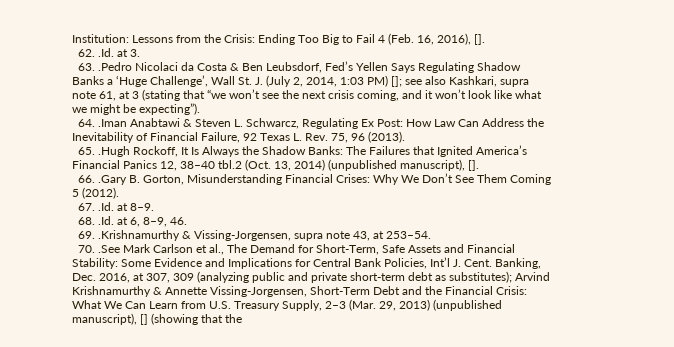Institution: Lessons from the Crisis: Ending Too Big to Fail 4 (Feb. 16, 2016), [].
  62. .Id. at 3.
  63. .Pedro Nicolaci da Costa & Ben Leubsdorf, Fed’s Yellen Says Regulating Shadow Banks a ‘Huge Challenge’, Wall St. J. (July 2, 2014, 1:03 PM) []; see also Kashkari, supra note 61, at 3 (stating that “we won’t see the next crisis coming, and it won’t look like what we might be expecting”).
  64. .Iman Anabtawi & Steven L. Schwarcz, Regulating Ex Post: How Law Can Address the Inevitability of Financial Failure, 92 Texas L. Rev. 75, 96 (2013).
  65. .Hugh Rockoff, It Is Always the Shadow Banks: The Failures that Ignited America’s Financial Panics 12, 38–40 tbl.2 (Oct. 13, 2014) (unpublished manuscript), [].
  66. .Gary B. Gorton, Misunderstanding Financial Crises: Why We Don’t See Them Coming 5 (2012).
  67. .Id. at 8–9.
  68. .Id. at 6, 8–9, 46.
  69. .Krishnamurthy & Vissing-Jorgensen, supra note 43, at 253–54.
  70. .See Mark Carlson et al., The Demand for Short-Term, Safe Assets and Financial Stability: Some Evidence and Implications for Central Bank Policies, Int’l J. Cent. Banking, Dec. 2016, at 307, 309 (analyzing public and private short-term debt as substitutes); Arvind Krishnamurthy & Annette Vissing-Jorgensen, Short-Term Debt and the Financial Crisis: What We Can Learn from U.S. Treasury Supply, 2–3 (Mar. 29, 2013) (unpublished manuscript), [] (showing that the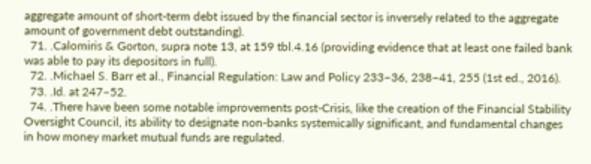aggregate amount of short-term debt issued by the financial sector is inversely related to the aggregate amount of government debt outstanding).
  71. .Calomiris & Gorton, supra note 13, at 159 tbl.4.16 (providing evidence that at least one failed bank was able to pay its depositors in full).
  72. .Michael S. Barr et al., Financial Regulation: Law and Policy 233–36, 238–41, 255 (1st ed., 2016).
  73. .Id. at 247–52.
  74. .There have been some notable improvements post-Crisis, like the creation of the Financial Stability Oversight Council, its ability to designate non-banks systemically significant, and fundamental changes in how money market mutual funds are regulated.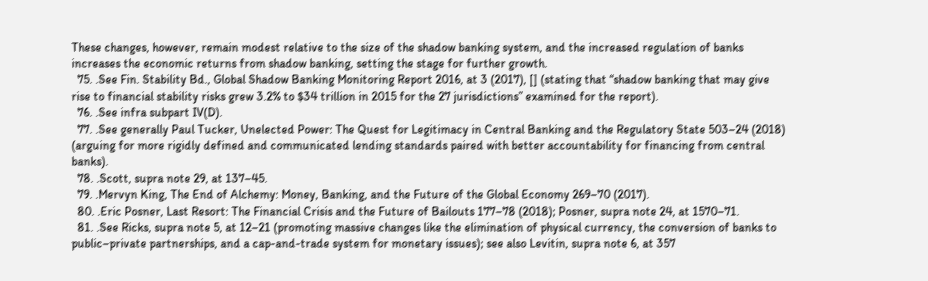These changes, however, remain modest relative to the size of the shadow banking system, and the increased regulation of banks increases the economic returns from shadow banking, setting the stage for further growth.
  75. .See Fin. Stability Bd., Global Shadow Banking Monitoring Report 2016, at 3 (2017), [] (stating that “shadow banking that may give rise to financial stability risks grew 3.2% to $34 trillion in 2015 for the 27 jurisdictions” examined for the report).
  76. .See infra subpart IV(D).
  77. .See generally Paul Tucker, Unelected Power: The Quest for Legitimacy in Central Banking and the Regulatory State 503–24 (2018) (arguing for more rigidly defined and communicated lending standards paired with better accountability for financing from central banks).
  78. .Scott, supra note 29, at 137–45.
  79. .Mervyn King, The End of Alchemy: Money, Banking, and the Future of the Global Economy 269–70 (2017).
  80. .Eric Posner, Last Resort: The Financial Crisis and the Future of Bailouts 177–78 (2018); Posner, supra note 24, at 1570–71.
  81. .See Ricks, supra note 5, at 12–21 (promoting massive changes like the elimination of physical currency, the conversion of banks to public–private partnerships, and a cap-and-trade system for monetary issues); see also Levitin, supra note 6, at 357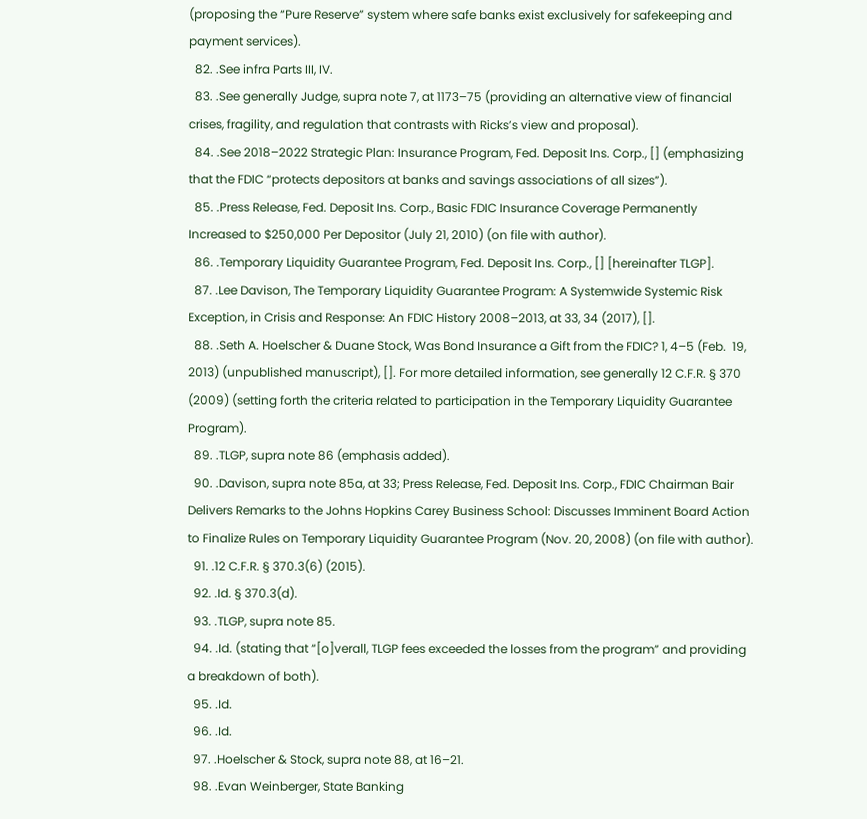(proposing the “Pure Reserve” system where safe banks exist exclusively for safekeeping and payment services).
  82. .See infra Parts III, IV.
  83. .See generally Judge, supra note 7, at 1173–75 (providing an alternative view of financial crises, fragility, and regulation that contrasts with Ricks’s view and proposal).
  84. .See 2018–2022 Strategic Plan: Insurance Program, Fed. Deposit Ins. Corp., [] (emphasizing that the FDIC “protects depositors at banks and savings associations of all sizes”).
  85. .Press Release, Fed. Deposit Ins. Corp., Basic FDIC Insurance Coverage Permanently Increased to $250,000 Per Depositor (July 21, 2010) (on file with author).
  86. .Temporary Liquidity Guarantee Program, Fed. Deposit Ins. Corp., [] [hereinafter TLGP].
  87. .Lee Davison, The Temporary Liquidity Guarantee Program: A Systemwide Systemic Risk Exception, in Crisis and Response: An FDIC History 2008–2013, at 33, 34 (2017), [].
  88. .Seth A. Hoelscher & Duane Stock, Was Bond Insurance a Gift from the FDIC? 1, 4–5 (Feb.  19, 2013) (unpublished manuscript), []. For more detailed information, see generally 12 C.F.R. § 370 (2009) (setting forth the criteria related to participation in the Temporary Liquidity Guarantee Program).
  89. .TLGP, supra note 86 (emphasis added).
  90. .Davison, supra note 85a, at 33; Press Release, Fed. Deposit Ins. Corp., FDIC Chairman Bair Delivers Remarks to the Johns Hopkins Carey Business School: Discusses Imminent Board Action to Finalize Rules on Temporary Liquidity Guarantee Program (Nov. 20, 2008) (on file with author).
  91. .12 C.F.R. § 370.3(6) (2015).
  92. .Id. § 370.3(d).
  93. .TLGP, supra note 85.
  94. .Id. (stating that “[o]verall, TLGP fees exceeded the losses from the program” and providing a breakdown of both).
  95. .Id.
  96. .Id.
  97. .Hoelscher & Stock, supra note 88, at 16–21.
  98. .Evan Weinberger, State Banking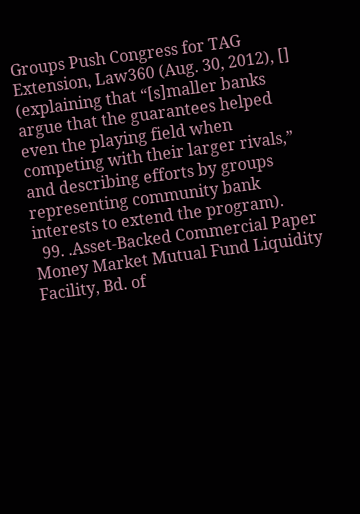Groups Push Congress for TAG Extension, Law360 (Aug. 30, 2012), [] (explaining that “[s]maller banks argue that the guarantees helped even the playing field when competing with their larger rivals,” and describing efforts by groups representing community bank interests to extend the program).
  99. .Asset-Backed Commercial Paper Money Market Mutual Fund Liquidity Facility, Bd. of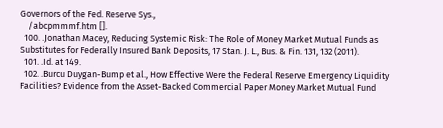Governors of the Fed. Reserve Sys.,
    /abcpmmmf.htm [].
  100. .Jonathan Macey, Reducing Systemic Risk: The Role of Money Market Mutual Funds as Substitutes for Federally Insured Bank Deposits, 17 Stan. J. L., Bus. & Fin. 131, 132 (2011).
  101. .Id. at 149.
  102. .Burcu Duygan-Bump et al., How Effective Were the Federal Reserve Emergency Liquidity Facilities? Evidence from the Asset-Backed Commercial Paper Money Market Mutual Fund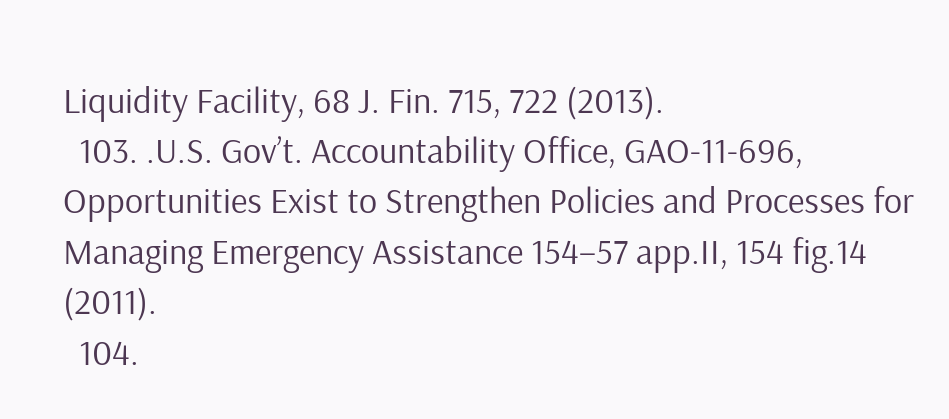Liquidity Facility, 68 J. Fin. 715, 722 (2013).
  103. .U.S. Gov’t. Accountability Office, GAO-11-696, Opportunities Exist to Strengthen Policies and Processes for Managing Emergency Assistance 154–57 app.II, 154 fig.14 (2011).
  104.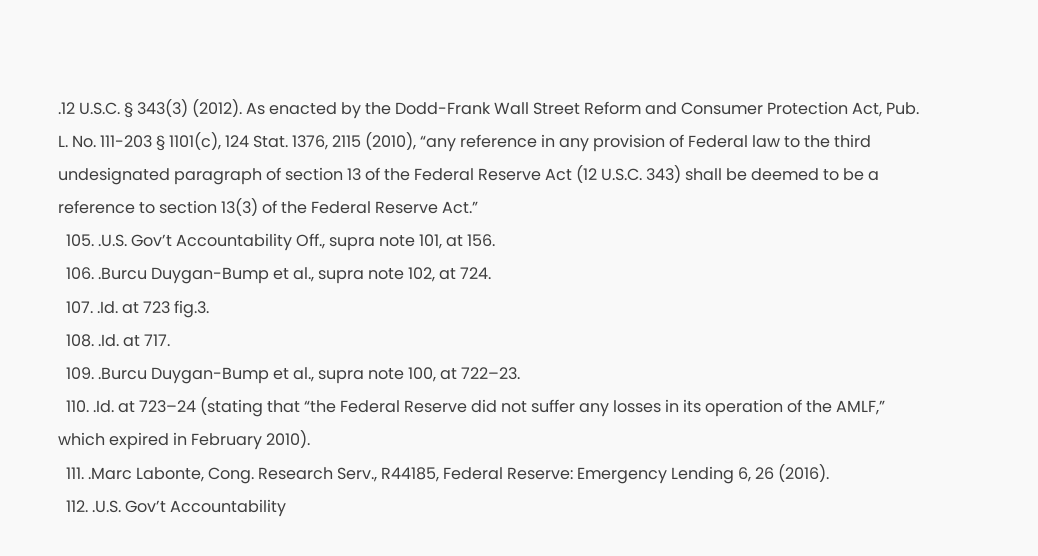.12 U.S.C. § 343(3) (2012). As enacted by the Dodd-Frank Wall Street Reform and Consumer Protection Act, Pub. L. No. 111-203 § 1101(c), 124 Stat. 1376, 2115 (2010), “any reference in any provision of Federal law to the third undesignated paragraph of section 13 of the Federal Reserve Act (12 U.S.C. 343) shall be deemed to be a reference to section 13(3) of the Federal Reserve Act.”
  105. .U.S. Gov’t Accountability Off., supra note 101, at 156.
  106. .Burcu Duygan-Bump et al., supra note 102, at 724.
  107. .Id. at 723 fig.3.
  108. .Id. at 717.
  109. .Burcu Duygan-Bump et al., supra note 100, at 722–23.
  110. .Id. at 723–24 (stating that “the Federal Reserve did not suffer any losses in its operation of the AMLF,” which expired in February 2010).
  111. .Marc Labonte, Cong. Research Serv., R44185, Federal Reserve: Emergency Lending 6, 26 (2016).
  112. .U.S. Gov’t Accountability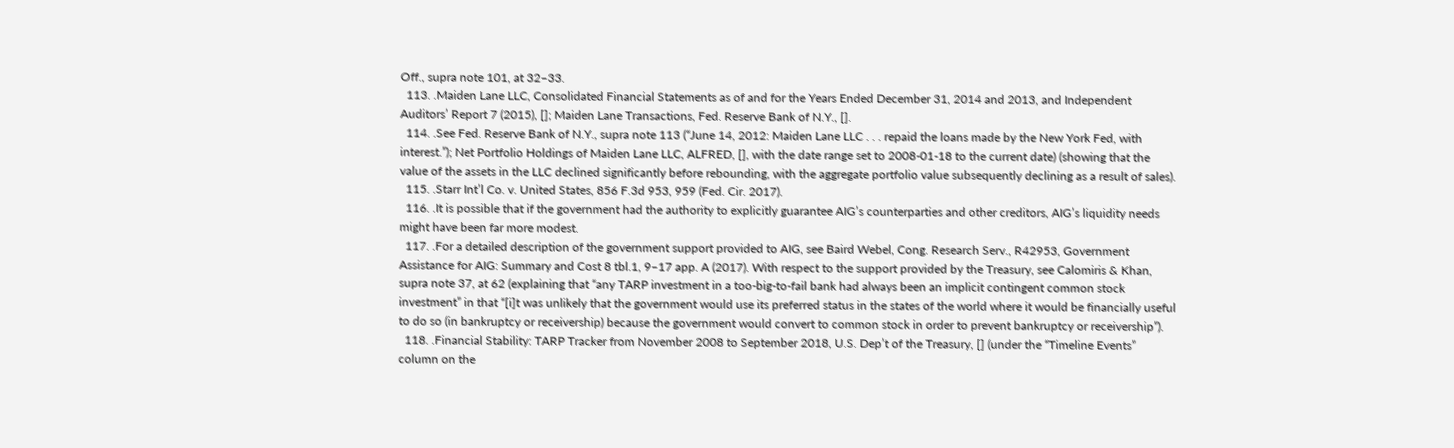Off., supra note 101, at 32–33.
  113. .Maiden Lane LLC, Consolidated Financial Statements as of and for the Years Ended December 31, 2014 and 2013, and Independent Auditors’ Report 7 (2015), []; Maiden Lane Transactions, Fed. Reserve Bank of N.Y., [].
  114. .See Fed. Reserve Bank of N.Y., supra note 113 (“June 14, 2012: Maiden Lane LLC . . . repaid the loans made by the New York Fed, with interest.”); Net Portfolio Holdings of Maiden Lane LLC, ALFRED, [], with the date range set to 2008-01-18 to the current date) (showing that the value of the assets in the LLC declined significantly before rebounding, with the aggregate portfolio value subsequently declining as a result of sales).
  115. .Starr Int’l Co. v. United States, 856 F.3d 953, 959 (Fed. Cir. 2017).
  116. .It is possible that if the government had the authority to explicitly guarantee AIG’s counterparties and other creditors, AIG’s liquidity needs might have been far more modest.
  117. .For a detailed description of the government support provided to AIG, see Baird Webel, Cong. Research Serv., R42953, Government Assistance for AIG: Summary and Cost 8 tbl.1, 9–17 app. A (2017). With respect to the support provided by the Treasury, see Calomiris & Khan, supra note 37, at 62 (explaining that “any TARP investment in a too-big-to-fail bank had always been an implicit contingent common stock investment” in that “[i]t was unlikely that the government would use its preferred status in the states of the world where it would be financially useful to do so (in bankruptcy or receivership) because the government would convert to common stock in order to prevent bankruptcy or receivership”).
  118. .Financial Stability: TARP Tracker from November 2008 to September 2018, U.S. Dep’t of the Treasury, [] (under the “Timeline Events” column on the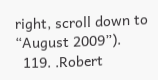right, scroll down to “August 2009”).
  119. .Robert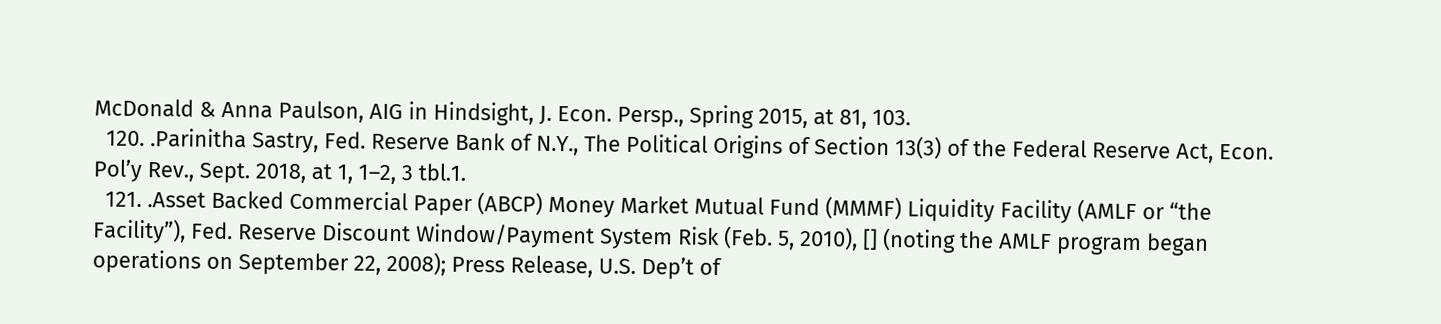McDonald & Anna Paulson, AIG in Hindsight, J. Econ. Persp., Spring 2015, at 81, 103.
  120. .Parinitha Sastry, Fed. Reserve Bank of N.Y., The Political Origins of Section 13(3) of the Federal Reserve Act, Econ. Pol’y Rev., Sept. 2018, at 1, 1–2, 3 tbl.1.
  121. .Asset Backed Commercial Paper (ABCP) Money Market Mutual Fund (MMMF) Liquidity Facility (AMLF or “the Facility”), Fed. Reserve Discount Window/Payment System Risk (Feb. 5, 2010), [] (noting the AMLF program began operations on September 22, 2008); Press Release, U.S. Dep’t of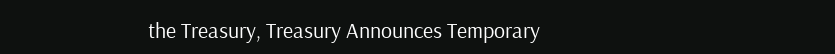the Treasury, Treasury Announces Temporary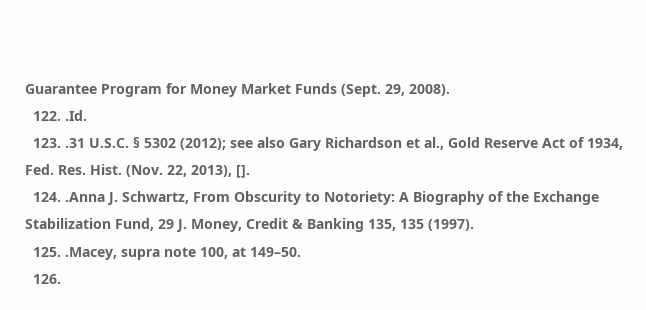Guarantee Program for Money Market Funds (Sept. 29, 2008).
  122. .Id.
  123. .31 U.S.C. § 5302 (2012); see also Gary Richardson et al., Gold Reserve Act of 1934, Fed. Res. Hist. (Nov. 22, 2013), [].
  124. .Anna J. Schwartz, From Obscurity to Notoriety: A Biography of the Exchange Stabilization Fund, 29 J. Money, Credit & Banking 135, 135 (1997).
  125. .Macey, supra note 100, at 149–50.
  126.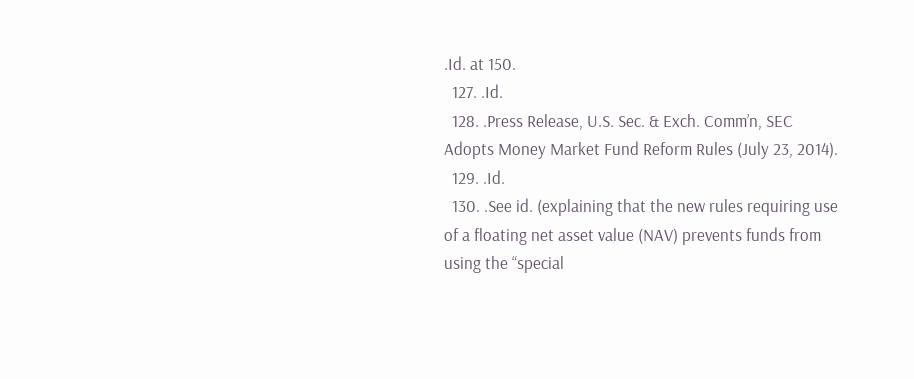.Id. at 150.
  127. .Id.
  128. .Press Release, U.S. Sec. & Exch. Comm’n, SEC Adopts Money Market Fund Reform Rules (July 23, 2014).
  129. .Id.
  130. .See id. (explaining that the new rules requiring use of a floating net asset value (NAV) prevents funds from using the “special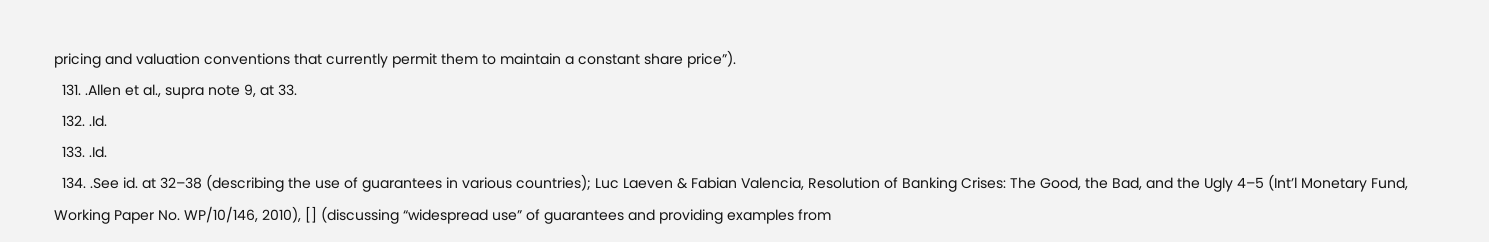pricing and valuation conventions that currently permit them to maintain a constant share price”).
  131. .Allen et al., supra note 9, at 33.
  132. .Id.
  133. .Id.
  134. .See id. at 32–38 (describing the use of guarantees in various countries); Luc Laeven & Fabian Valencia, Resolution of Banking Crises: The Good, the Bad, and the Ugly 4–5 (Int’l Monetary Fund, Working Paper No. WP/10/146, 2010), [] (discussing “widespread use” of guarantees and providing examples from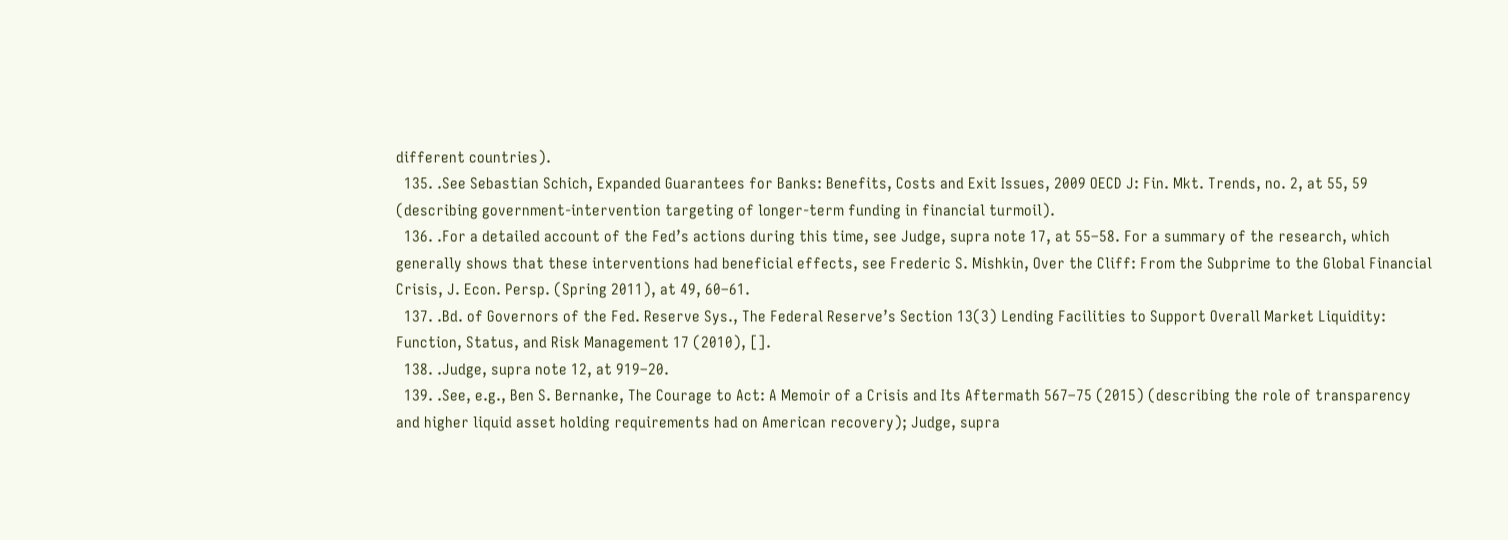different countries).
  135. .See Sebastian Schich, Expanded Guarantees for Banks: Benefits, Costs and Exit Issues, 2009 OECD J: Fin. Mkt. Trends, no. 2, at 55, 59 (describing government-intervention targeting of longer-term funding in financial turmoil).
  136. .For a detailed account of the Fed’s actions during this time, see Judge, supra note 17, at 55–58. For a summary of the research, which generally shows that these interventions had beneficial effects, see Frederic S. Mishkin, Over the Cliff: From the Subprime to the Global Financial Crisis, J. Econ. Persp. (Spring 2011), at 49, 60–61.
  137. .Bd. of Governors of the Fed. Reserve Sys., The Federal Reserve’s Section 13(3) Lending Facilities to Support Overall Market Liquidity: Function, Status, and Risk Management 17 (2010), [].
  138. .Judge, supra note 12, at 919–20.
  139. .See, e.g., Ben S. Bernanke, The Courage to Act: A Memoir of a Crisis and Its Aftermath 567–75 (2015) (describing the role of transparency and higher liquid asset holding requirements had on American recovery); Judge, supra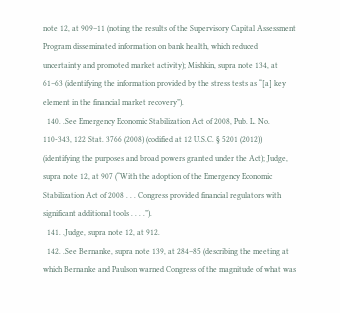note 12, at 909–11 (noting the results of the Supervisory Capital Assessment Program disseminated information on bank health, which reduced uncertainty and promoted market activity); Mishkin, supra note 134, at 61–63 (identifying the information provided by the stress tests as “[a] key element in the financial market recovery”).
  140. .See Emergency Economic Stabilization Act of 2008, Pub. L. No. 110-343, 122 Stat. 3766 (2008) (codified at 12 U.S.C. § 5201 (2012)) (identifying the purposes and broad powers granted under the Act); Judge, supra note 12, at 907 (“With the adoption of the Emergency Economic Stabilization Act of 2008 . . . Congress provided financial regulators with significant additional tools . . . .”).
  141. .Judge, supra note 12, at 912.
  142. .See Bernanke, supra note 139, at 284–85 (describing the meeting at which Bernanke and Paulson warned Congress of the magnitude of what was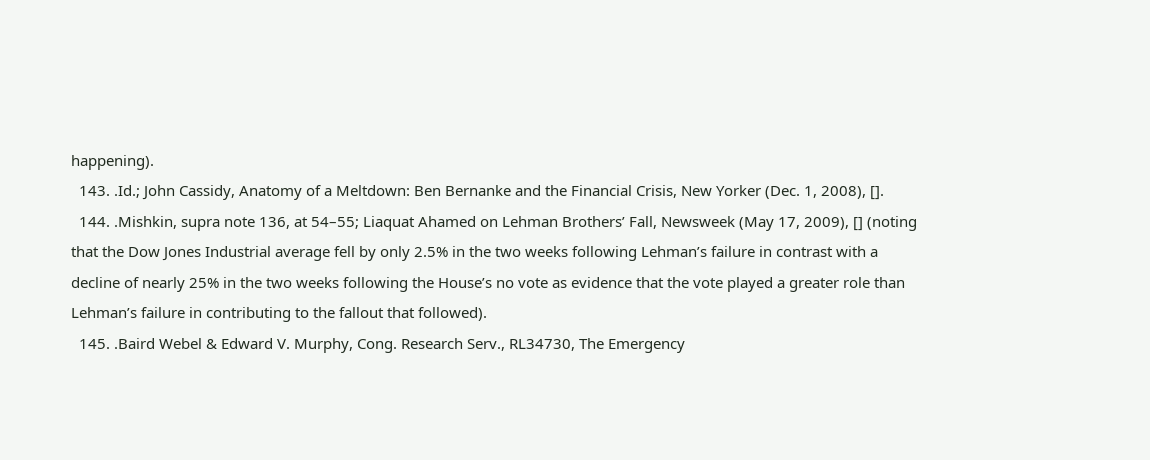happening).
  143. .Id.; John Cassidy, Anatomy of a Meltdown: Ben Bernanke and the Financial Crisis, New Yorker (Dec. 1, 2008), [].
  144. .Mishkin, supra note 136, at 54–55; Liaquat Ahamed on Lehman Brothers’ Fall, Newsweek (May 17, 2009), [] (noting that the Dow Jones Industrial average fell by only 2.5% in the two weeks following Lehman’s failure in contrast with a decline of nearly 25% in the two weeks following the House’s no vote as evidence that the vote played a greater role than Lehman’s failure in contributing to the fallout that followed).
  145. .Baird Webel & Edward V. Murphy, Cong. Research Serv., RL34730, The Emergency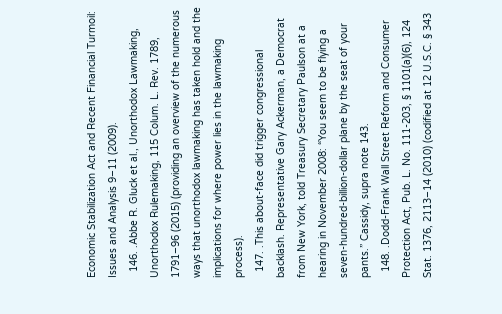Economic Stabilization Act and Recent Financial Turmoil: Issues and Analysis 9–11 (2009).
  146. .Abbe R. Gluck et al., Unorthodox Lawmaking, Unorthodox Rulemaking, 115 Colum. L. Rev. 1789, 1791–96 (2015) (providing an overview of the numerous ways that unorthodox lawmaking has taken hold and the implications for where power lies in the lawmaking process).
  147. .This about-face did trigger congressional backlash. Representative Gary Ackerman, a Democrat from New York, told Treasury Secretary Paulson at a hearing in November 2008: “You seem to be flying a seven-hundred-billion-dollar plane by the seat of your pants.” Cassidy, supra note 143.
  148. .Dodd-Frank Wall Street Reform and Consumer Protection Act, Pub. L. No. 111-203, § 1101(a)(6), 124 Stat. 1376, 2113–14 (2010) (codified at 12 U.S.C. § 343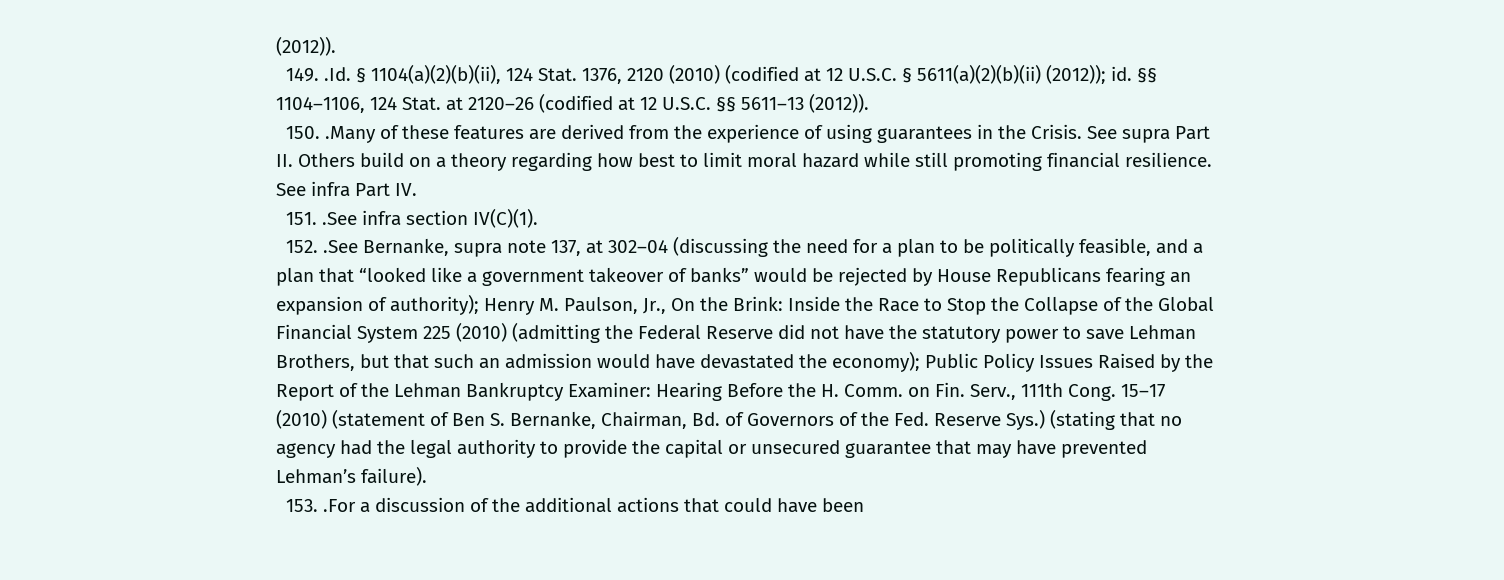(2012)).
  149. .Id. § 1104(a)(2)(b)(ii), 124 Stat. 1376, 2120 (2010) (codified at 12 U.S.C. § 5611(a)(2)(b)(ii) (2012)); id. §§ 1104–1106, 124 Stat. at 2120–26 (codified at 12 U.S.C. §§ 5611–13 (2012)).
  150. .Many of these features are derived from the experience of using guarantees in the Crisis. See supra Part II. Others build on a theory regarding how best to limit moral hazard while still promoting financial resilience. See infra Part IV.
  151. .See infra section IV(C)(1).
  152. .See Bernanke, supra note 137, at 302–04 (discussing the need for a plan to be politically feasible, and a plan that “looked like a government takeover of banks” would be rejected by House Republicans fearing an expansion of authority); Henry M. Paulson, Jr., On the Brink: Inside the Race to Stop the Collapse of the Global Financial System 225 (2010) (admitting the Federal Reserve did not have the statutory power to save Lehman Brothers, but that such an admission would have devastated the economy); Public Policy Issues Raised by the Report of the Lehman Bankruptcy Examiner: Hearing Before the H. Comm. on Fin. Serv., 111th Cong. 15–17 (2010) (statement of Ben S. Bernanke, Chairman, Bd. of Governors of the Fed. Reserve Sys.) (stating that no agency had the legal authority to provide the capital or unsecured guarantee that may have prevented Lehman’s failure).
  153. .For a discussion of the additional actions that could have been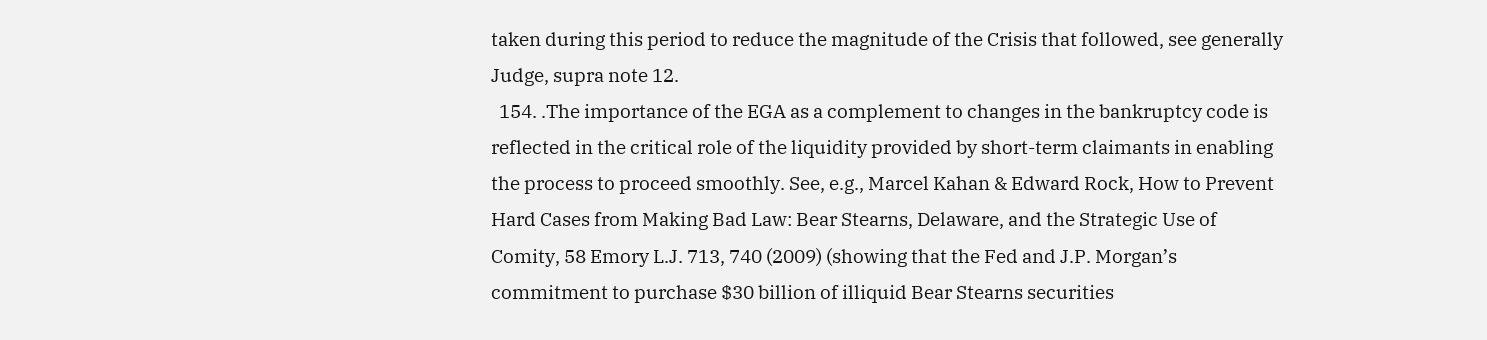taken during this period to reduce the magnitude of the Crisis that followed, see generally Judge, supra note 12.
  154. .The importance of the EGA as a complement to changes in the bankruptcy code is reflected in the critical role of the liquidity provided by short-term claimants in enabling the process to proceed smoothly. See, e.g., Marcel Kahan & Edward Rock, How to Prevent Hard Cases from Making Bad Law: Bear Stearns, Delaware, and the Strategic Use of Comity, 58 Emory L.J. 713, 740 (2009) (showing that the Fed and J.P. Morgan’s commitment to purchase $30 billion of illiquid Bear Stearns securities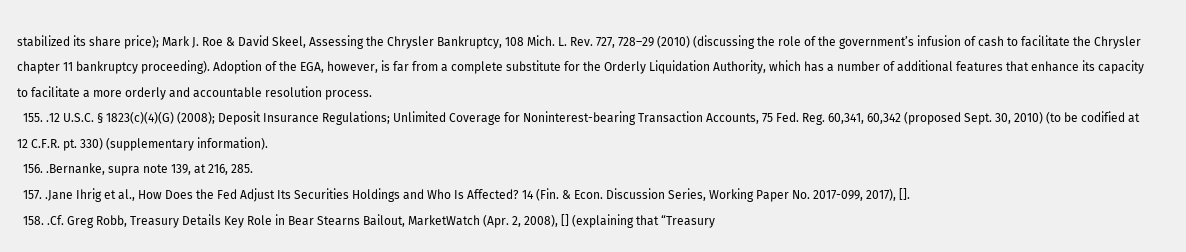stabilized its share price); Mark J. Roe & David Skeel, Assessing the Chrysler Bankruptcy, 108 Mich. L. Rev. 727, 728–29 (2010) (discussing the role of the government’s infusion of cash to facilitate the Chrysler chapter 11 bankruptcy proceeding). Adoption of the EGA, however, is far from a complete substitute for the Orderly Liquidation Authority, which has a number of additional features that enhance its capacity to facilitate a more orderly and accountable resolution process.
  155. .12 U.S.C. § 1823(c)(4)(G) (2008); Deposit Insurance Regulations; Unlimited Coverage for Noninterest-bearing Transaction Accounts, 75 Fed. Reg. 60,341, 60,342 (proposed Sept. 30, 2010) (to be codified at 12 C.F.R. pt. 330) (supplementary information).
  156. .Bernanke, supra note 139, at 216, 285.
  157. .Jane Ihrig et al., How Does the Fed Adjust Its Securities Holdings and Who Is Affected? 14 (Fin. & Econ. Discussion Series, Working Paper No. 2017-099, 2017), [].
  158. .Cf. Greg Robb, Treasury Details Key Role in Bear Stearns Bailout, MarketWatch (Apr. 2, 2008), [] (explaining that “Treasury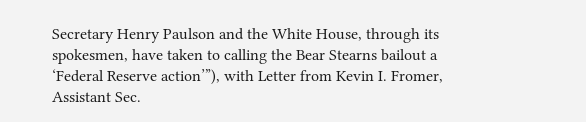Secretary Henry Paulson and the White House, through its spokesmen, have taken to calling the Bear Stearns bailout a ‘Federal Reserve action’”), with Letter from Kevin I. Fromer, Assistant Sec.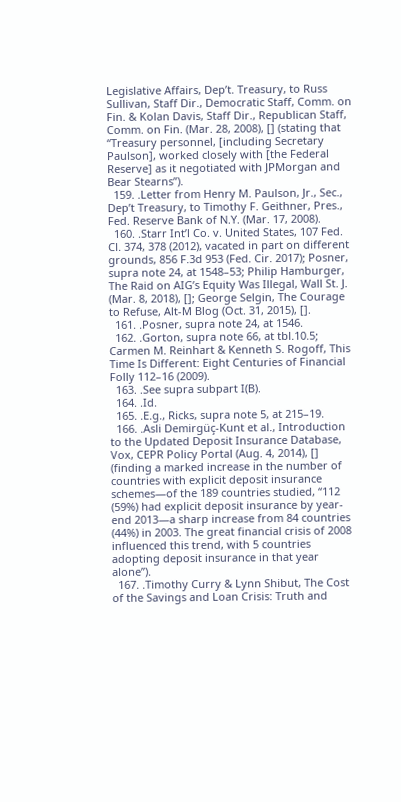Legislative Affairs, Dep’t. Treasury, to Russ Sullivan, Staff Dir., Democratic Staff, Comm. on Fin. & Kolan Davis, Staff Dir., Republican Staff, Comm. on Fin. (Mar. 28, 2008), [] (stating that “Treasury personnel, [including Secretary Paulson], worked closely with [the Federal Reserve] as it negotiated with JPMorgan and Bear Stearns”).
  159. .Letter from Henry M. Paulson, Jr., Sec., Dep’t Treasury, to Timothy F. Geithner, Pres., Fed. Reserve Bank of N.Y. (Mar. 17, 2008).
  160. .Starr Int’l Co. v. United States, 107 Fed. Cl. 374, 378 (2012), vacated in part on different grounds, 856 F.3d 953 (Fed. Cir. 2017); Posner, supra note 24, at 1548–53; Philip Hamburger, The Raid on AIG’s Equity Was Illegal, Wall St. J. (Mar. 8, 2018), []; George Selgin, The Courage to Refuse, Alt-M Blog (Oct. 31, 2015), [].
  161. .Posner, supra note 24, at 1546.
  162. .Gorton, supra note 66, at tbl.10.5; Carmen M. Reinhart & Kenneth S. Rogoff, This Time Is Different: Eight Centuries of Financial Folly 112–16 (2009).
  163. .See supra subpart I(B).
  164. .Id.
  165. .E.g., Ricks, supra note 5, at 215–19.
  166. .Asli Demirgüç-Kunt et al., Introduction to the Updated Deposit Insurance Database, Vox, CEPR Policy Portal (Aug. 4, 2014), [] (finding a marked increase in the number of countries with explicit deposit insurance schemes—of the 189 countries studied, “112 (59%) had explicit deposit insurance by year-end 2013—a sharp increase from 84 countries (44%) in 2003. The great financial crisis of 2008 influenced this trend, with 5 countries adopting deposit insurance in that year alone”).
  167. .Timothy Curry & Lynn Shibut, The Cost of the Savings and Loan Crisis: Truth and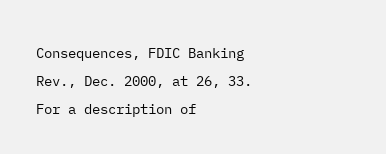Consequences, FDIC Banking Rev., Dec. 2000, at 26, 33. For a description of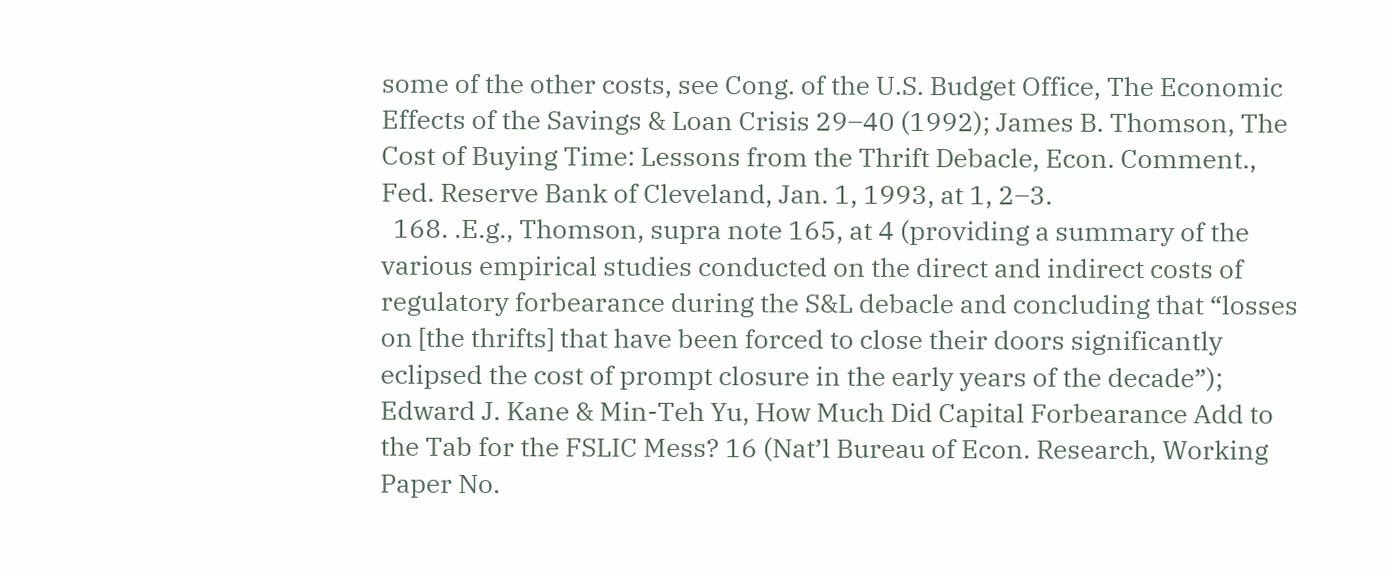some of the other costs, see Cong. of the U.S. Budget Office, The Economic Effects of the Savings & Loan Crisis 29–40 (1992); James B. Thomson, The Cost of Buying Time: Lessons from the Thrift Debacle, Econ. Comment., Fed. Reserve Bank of Cleveland, Jan. 1, 1993, at 1, 2–3.
  168. .E.g., Thomson, supra note 165, at 4 (providing a summary of the various empirical studies conducted on the direct and indirect costs of regulatory forbearance during the S&L debacle and concluding that “losses on [the thrifts] that have been forced to close their doors significantly eclipsed the cost of prompt closure in the early years of the decade”); Edward J. Kane & Min-Teh Yu, How Much Did Capital Forbearance Add to the Tab for the FSLIC Mess? 16 (Nat’l Bureau of Econ. Research, Working Paper No.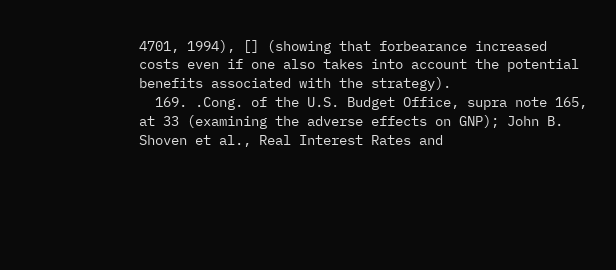4701, 1994), [] (showing that forbearance increased costs even if one also takes into account the potential benefits associated with the strategy).
  169. .Cong. of the U.S. Budget Office, supra note 165, at 33 (examining the adverse effects on GNP); John B. Shoven et al., Real Interest Rates and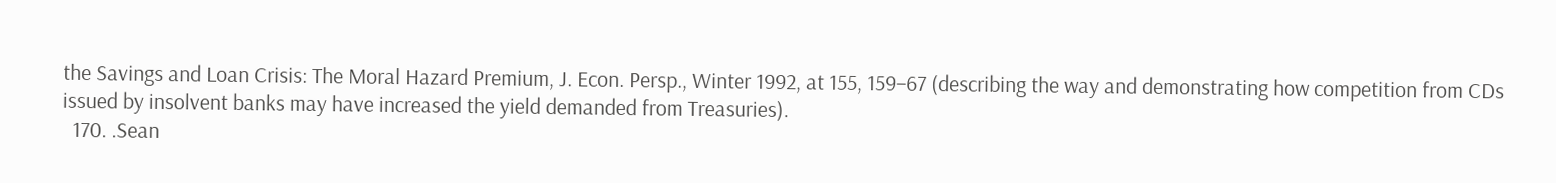the Savings and Loan Crisis: The Moral Hazard Premium, J. Econ. Persp., Winter 1992, at 155, 159–67 (describing the way and demonstrating how competition from CDs issued by insolvent banks may have increased the yield demanded from Treasuries).
  170. .Sean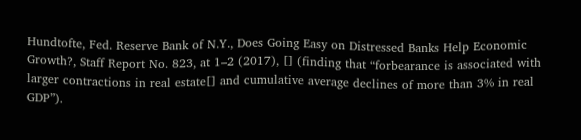Hundtofte, Fed. Reserve Bank of N.Y., Does Going Easy on Distressed Banks Help Economic Growth?, Staff Report No. 823, at 1–2 (2017), [] (finding that “forbearance is associated with larger contractions in real estate[] and cumulative average declines of more than 3% in real GDP”).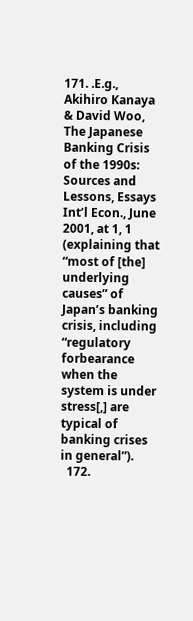171. .E.g., Akihiro Kanaya & David Woo, The Japanese Banking Crisis of the 1990s: Sources and Lessons, Essays Int’l Econ., June 2001, at 1, 1 (explaining that “most of [the] underlying causes” of Japan’s banking crisis, including “regulatory forbearance when the system is under stress[,] are typical of banking crises in general”).
  172.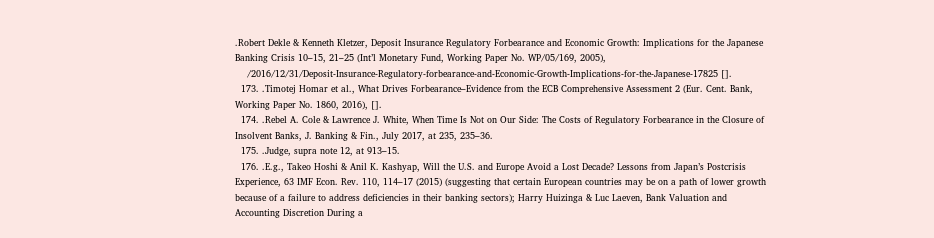.Robert Dekle & Kenneth Kletzer, Deposit Insurance Regulatory Forbearance and Economic Growth: Implications for the Japanese Banking Crisis 10–15, 21–25 (Int’l Monetary Fund, Working Paper No. WP/05/169, 2005),
    /2016/12/31/Deposit-Insurance-Regulatory-forbearance-and-Economic-Growth-Implications-for-the-Japanese-17825 [].
  173. .Timotej Homar et al., What Drives Forbearance–Evidence from the ECB Comprehensive Assessment 2 (Eur. Cent. Bank, Working Paper No. 1860, 2016), [].
  174. .Rebel A. Cole & Lawrence J. White, When Time Is Not on Our Side: The Costs of Regulatory Forbearance in the Closure of Insolvent Banks, J. Banking & Fin., July 2017, at 235, 235–36.
  175. .Judge, supra note 12, at 913–15.
  176. .E.g., Takeo Hoshi & Anil K. Kashyap, Will the U.S. and Europe Avoid a Lost Decade? Lessons from Japan’s Postcrisis Experience, 63 IMF Econ. Rev. 110, 114–17 (2015) (suggesting that certain European countries may be on a path of lower growth because of a failure to address deficiencies in their banking sectors); Harry Huizinga & Luc Laeven, Bank Valuation and Accounting Discretion During a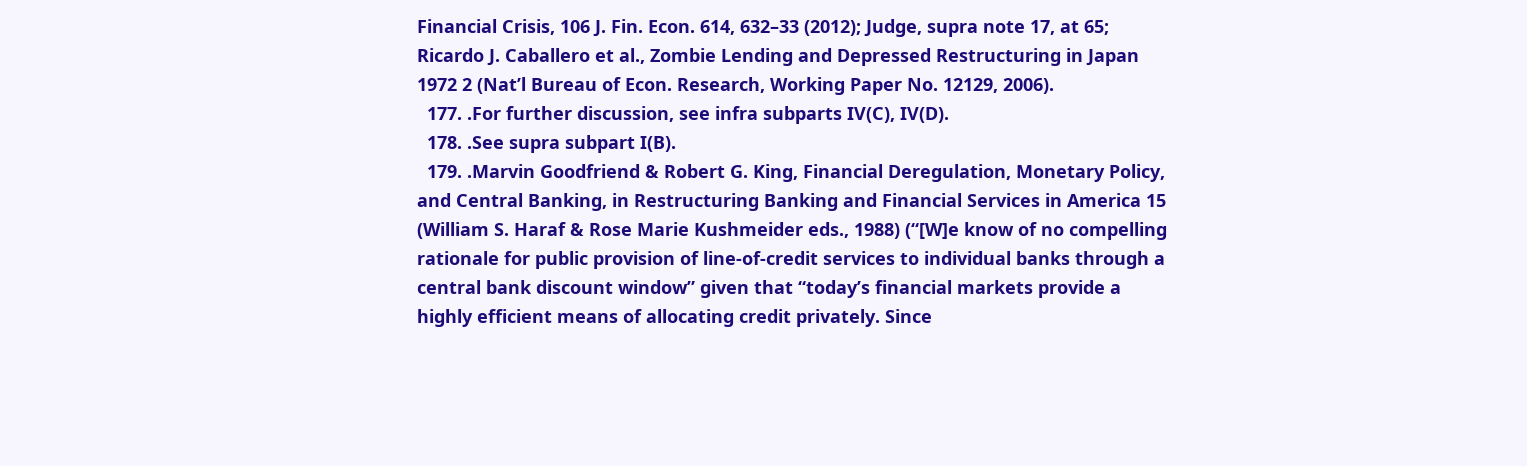Financial Crisis, 106 J. Fin. Econ. 614, 632–33 (2012); Judge, supra note 17, at 65; Ricardo J. Caballero et al., Zombie Lending and Depressed Restructuring in Japan 1972 2 (Nat’l Bureau of Econ. Research, Working Paper No. 12129, 2006).
  177. .For further discussion, see infra subparts IV(C), IV(D).
  178. .See supra subpart I(B).
  179. .Marvin Goodfriend & Robert G. King, Financial Deregulation, Monetary Policy, and Central Banking, in Restructuring Banking and Financial Services in America 15 (William S. Haraf & Rose Marie Kushmeider eds., 1988) (“[W]e know of no compelling rationale for public provision of line-of-credit services to individual banks through a central bank discount window” given that “today’s financial markets provide a highly efficient means of allocating credit privately. Since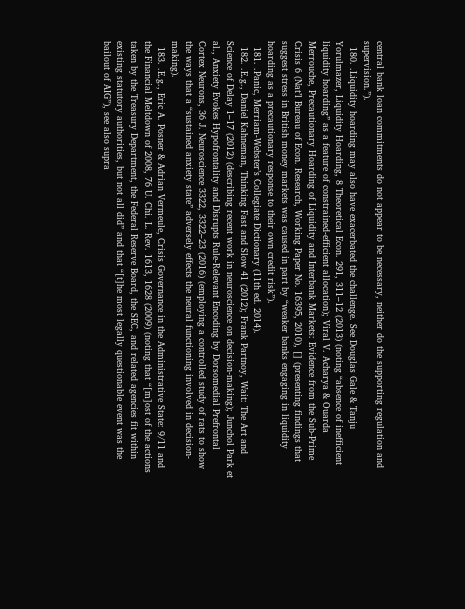central bank loan commitments do not appear to be necessary, neither do the supporting regulation and supervision.”).
  180. .Liquidity hoarding may also have exacerbated the challenge. See Douglas Gale & Tanju Yorulmazer, Liquidity Hoarding, 8 Theoretical Econ. 291, 311–12 (2013) (noting “absence of inefficient liquidity hoarding” as a feature of constrained-efficient allocation); Viral V. Acharya & Ouarda Merrouche, Precautionary Hoarding of Liquidity and Interbank Markets: Evidence from the Sub-Prime Crisis 6 (Nat’l Bureau of Econ. Research, Working Paper No. 16395, 2010), [] (presenting findings that suggest stress in British money markets was caused in part by “weaker banks engaging in liquidity hoarding as a precautionary response to their own credit risk”).
  181. .Panic, Merriam-Webster’s Collegiate Dictionary (11th ed. 2014).
  182. .E.g., Daniel Kahneman, Thinking Fast and Slow 41 (2012); Frank Partnoy, Wait: The Art and Science of Delay 1–17 (2012) (describing recent work in neuroscience on decision-making); Junchol Park et al., Anxiety Evokes Hypofrontality and Disrupts Rule-Relevant Encoding by Dorsomedial Prefrontal Cortex Neurons, 36 J. Neuroscience 3322, 3322–23 (2016) (employing a controlled study of rats to show the ways that a “sustained anxiety state” adversely effects the neural functioning involved in decision-making).
  183. .E.g., Eric A. Posner & Adrian Vermeule, Crisis Governance in the Administrative State: 9/11 and the Financial Meltdown of 2008, 76 U. Chi. L. Rev. 1613, 1628 (2009) (noting that “[m]ost of the actions taken by the Treasury Department, the Federal Reserve Board, the SEC, and related agencies fit within existing statutory authorities, but not all did” and that “[t]he most legally questionable event was the bailout of AIG”), see also supra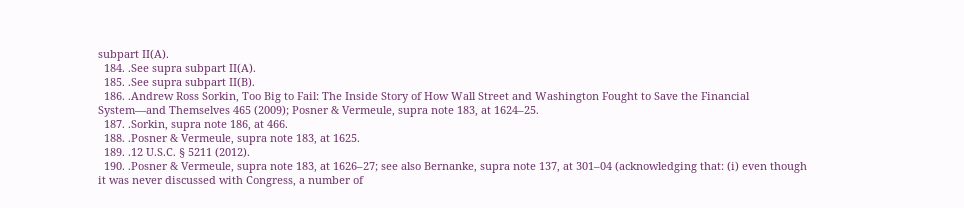subpart II(A).
  184. .See supra subpart II(A).
  185. .See supra subpart II(B).
  186. .Andrew Ross Sorkin, Too Big to Fail: The Inside Story of How Wall Street and Washington Fought to Save the Financial System—and Themselves 465 (2009); Posner & Vermeule, supra note 183, at 1624–25.
  187. .Sorkin, supra note 186, at 466.
  188. .Posner & Vermeule, supra note 183, at 1625.
  189. .12 U.S.C. § 5211 (2012).
  190. .Posner & Vermeule, supra note 183, at 1626–27; see also Bernanke, supra note 137, at 301–04 (acknowledging that: (i) even though it was never discussed with Congress, a number of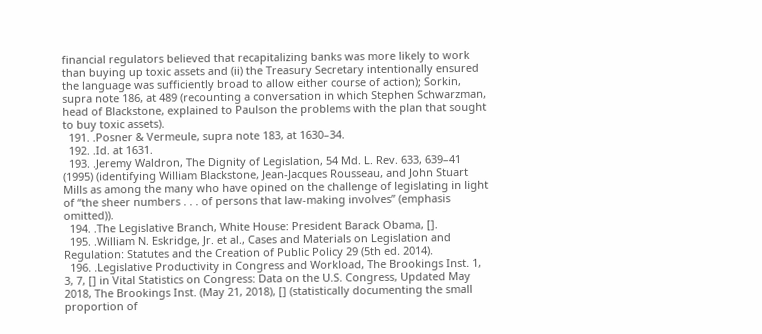financial regulators believed that recapitalizing banks was more likely to work than buying up toxic assets and (ii) the Treasury Secretary intentionally ensured the language was sufficiently broad to allow either course of action); Sorkin, supra note 186, at 489 (recounting a conversation in which Stephen Schwarzman, head of Blackstone, explained to Paulson the problems with the plan that sought to buy toxic assets).
  191. .Posner & Vermeule, supra note 183, at 1630–34.
  192. .Id. at 1631.
  193. .Jeremy Waldron, The Dignity of Legislation, 54 Md. L. Rev. 633, 639–41 (1995) (identifying William Blackstone, Jean-Jacques Rousseau, and John Stuart Mills as among the many who have opined on the challenge of legislating in light of “the sheer numbers . . . of persons that law-making involves” (emphasis omitted)).
  194. .The Legislative Branch, White House: President Barack Obama, [].
  195. .William N. Eskridge, Jr. et al., Cases and Materials on Legislation and Regulation: Statutes and the Creation of Public Policy 29 (5th ed. 2014).
  196. .Legislative Productivity in Congress and Workload, The Brookings Inst. 1, 3, 7, [] in Vital Statistics on Congress: Data on the U.S. Congress, Updated May 2018, The Brookings Inst. (May 21, 2018), [] (statistically documenting the small proportion of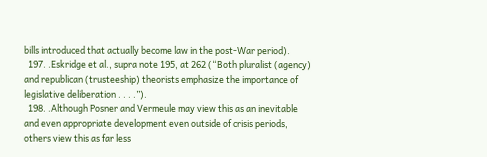bills introduced that actually become law in the post-War period).
  197. .Eskridge et al., supra note 195, at 262 (“Both pluralist (agency) and republican (trusteeship) theorists emphasize the importance of legislative deliberation . . . .”).
  198. .Although Posner and Vermeule may view this as an inevitable and even appropriate development even outside of crisis periods, others view this as far less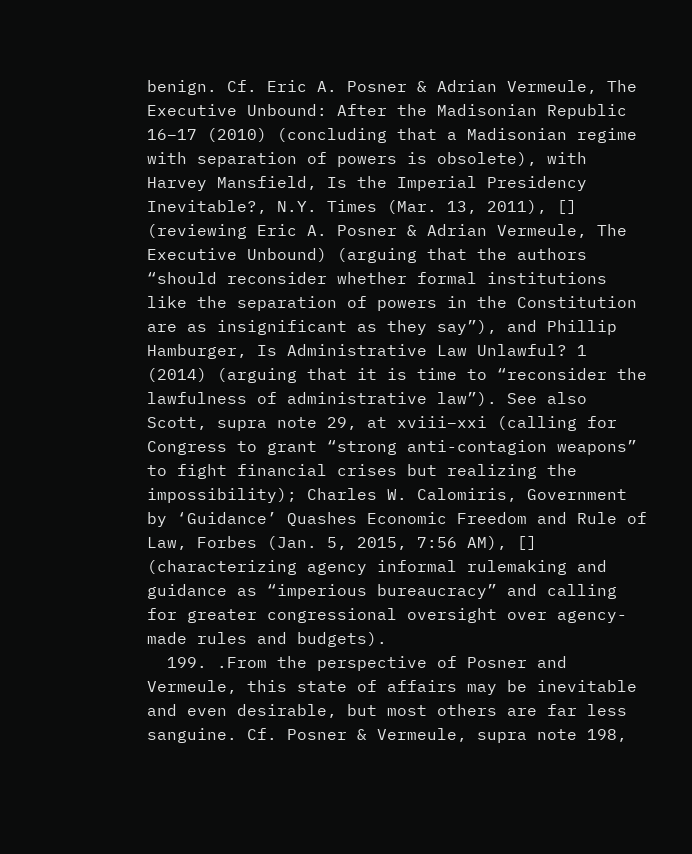benign. Cf. Eric A. Posner & Adrian Vermeule, The Executive Unbound: After the Madisonian Republic 16–17 (2010) (concluding that a Madisonian regime with separation of powers is obsolete), with Harvey Mansfield, Is the Imperial Presidency Inevitable?, N.Y. Times (Mar. 13, 2011), [] (reviewing Eric A. Posner & Adrian Vermeule, The Executive Unbound) (arguing that the authors “should reconsider whether formal institutions like the separation of powers in the Constitution are as insignificant as they say”), and Phillip Hamburger, Is Administrative Law Unlawful? 1 (2014) (arguing that it is time to “reconsider the lawfulness of administrative law”). See also Scott, supra note 29, at xviii–xxi (calling for Congress to grant “strong anti-contagion weapons” to fight financial crises but realizing the impossibility); Charles W. Calomiris, Government by ‘Guidance’ Quashes Economic Freedom and Rule of Law, Forbes (Jan. 5, 2015, 7:56 AM), [] (characterizing agency informal rulemaking and guidance as “imperious bureaucracy” and calling for greater congressional oversight over agency-made rules and budgets).
  199. .From the perspective of Posner and Vermeule, this state of affairs may be inevitable and even desirable, but most others are far less sanguine. Cf. Posner & Vermeule, supra note 198,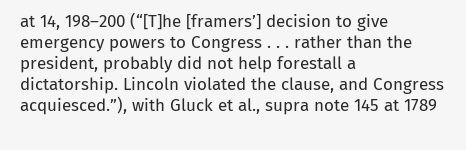at 14, 198–200 (“[T]he [framers’] decision to give emergency powers to Congress . . . rather than the president, probably did not help forestall a dictatorship. Lincoln violated the clause, and Congress acquiesced.”), with Gluck et al., supra note 145 at 1789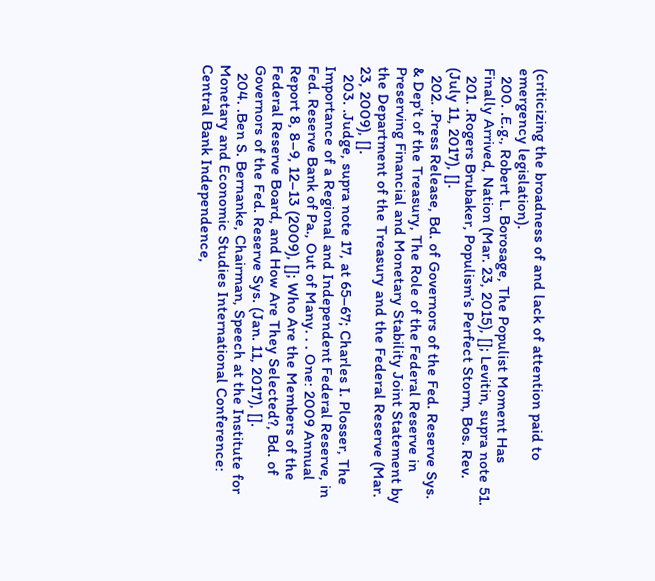(criticizing the broadness of and lack of attention paid to emergency legislation).
  200. .E.g., Robert L. Borosage, The Populist Moment Has Finally Arrived, Nation (Mar. 23, 2015), []; Levitin, supra note 51.
  201. .Rogers Brubaker, Populism’s Perfect Storm, Bos. Rev. (July 11, 2017), [].
  202. .Press Release, Bd. of Governors of the Fed. Reserve Sys. & Dep’t of the Treasury, The Role of the Federal Reserve in Preserving Financial and Monetary Stability Joint Statement by the Department of the Treasury and the Federal Reserve (Mar. 23, 2009), [].
  203. .Judge, supra note 17, at 65–67; Charles I. Plosser, The Importance of a Regional and Independent Federal Reserve, in Fed. Reserve Bank of Pa., Out of Many. . . One: 2009 Annual Report 8, 8–9, 12–13 (2009), []; Who Are the Members of the Federal Reserve Board, and How Are They Selected?, Bd. of Governors of the Fed. Reserve Sys. (Jan. 11, 2017), [].
  204. .Ben S. Bernanke, Chairman, Speech at the Institute for Monetary and Economic Studies International Conference: Central Bank Independence,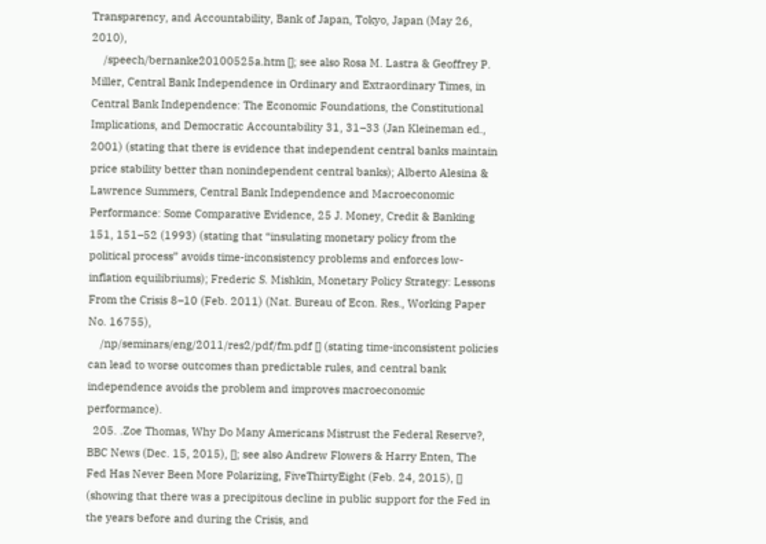Transparency, and Accountability, Bank of Japan, Tokyo, Japan (May 26, 2010),
    /speech/bernanke20100525a.htm []; see also Rosa M. Lastra & Geoffrey P. Miller, Central Bank Independence in Ordinary and Extraordinary Times, in Central Bank Independence: The Economic Foundations, the Constitutional Implications, and Democratic Accountability 31, 31–33 (Jan Kleineman ed., 2001) (stating that there is evidence that independent central banks maintain price stability better than nonindependent central banks); Alberto Alesina & Lawrence Summers, Central Bank Independence and Macroeconomic Performance: Some Comparative Evidence, 25 J. Money, Credit & Banking 151, 151–52 (1993) (stating that “insulating monetary policy from the political process” avoids time-inconsistency problems and enforces low-inflation equilibriums); Frederic S. Mishkin, Monetary Policy Strategy: Lessons From the Crisis 8–10 (Feb. 2011) (Nat. Bureau of Econ. Res., Working Paper No. 16755),
    /np/seminars/eng/2011/res2/pdf/fm.pdf [] (stating time-inconsistent policies can lead to worse outcomes than predictable rules, and central bank independence avoids the problem and improves macroeconomic performance).
  205. .Zoe Thomas, Why Do Many Americans Mistrust the Federal Reserve?, BBC News (Dec. 15, 2015), []; see also Andrew Flowers & Harry Enten, The Fed Has Never Been More Polarizing, FiveThirtyEight (Feb. 24, 2015), [] (showing that there was a precipitous decline in public support for the Fed in the years before and during the Crisis, and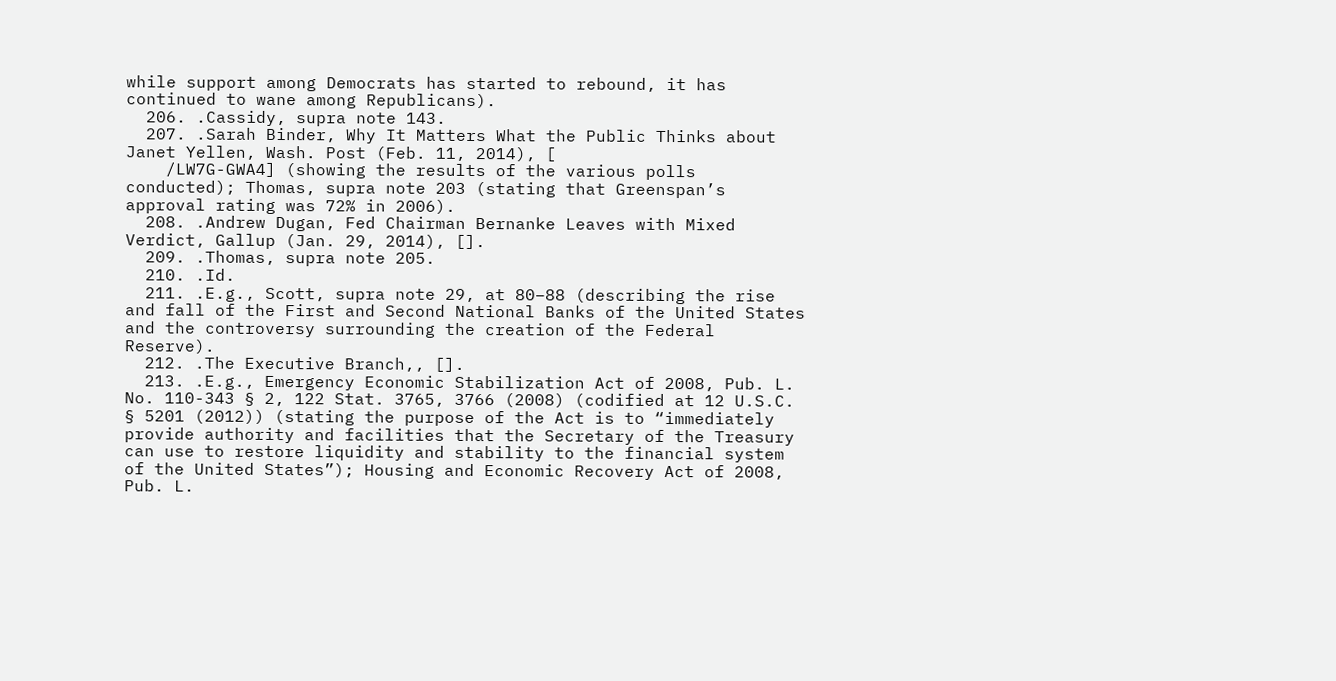while support among Democrats has started to rebound, it has continued to wane among Republicans).
  206. .Cassidy, supra note 143.
  207. .Sarah Binder, Why It Matters What the Public Thinks about Janet Yellen, Wash. Post (Feb. 11, 2014), [
    /LW7G-GWA4] (showing the results of the various polls conducted); Thomas, supra note 203 (stating that Greenspan’s approval rating was 72% in 2006).
  208. .Andrew Dugan, Fed Chairman Bernanke Leaves with Mixed Verdict, Gallup (Jan. 29, 2014), [].
  209. .Thomas, supra note 205.
  210. .Id.
  211. .E.g., Scott, supra note 29, at 80–88 (describing the rise and fall of the First and Second National Banks of the United States and the controversy surrounding the creation of the Federal Reserve).
  212. .The Executive Branch,, [].
  213. .E.g., Emergency Economic Stabilization Act of 2008, Pub. L. No. 110-343 § 2, 122 Stat. 3765, 3766 (2008) (codified at 12 U.S.C. § 5201 (2012)) (stating the purpose of the Act is to “immediately provide authority and facilities that the Secretary of the Treasury can use to restore liquidity and stability to the financial system of the United States”); Housing and Economic Recovery Act of 2008, Pub. L.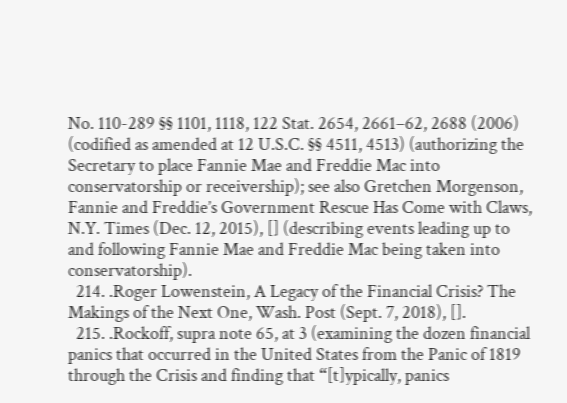No. 110-289 §§ 1101, 1118, 122 Stat. 2654, 2661–62, 2688 (2006) (codified as amended at 12 U.S.C. §§ 4511, 4513) (authorizing the Secretary to place Fannie Mae and Freddie Mac into conservatorship or receivership); see also Gretchen Morgenson, Fannie and Freddie’s Government Rescue Has Come with Claws, N.Y. Times (Dec. 12, 2015), [] (describing events leading up to and following Fannie Mae and Freddie Mac being taken into conservatorship).
  214. .Roger Lowenstein, A Legacy of the Financial Crisis? The Makings of the Next One, Wash. Post (Sept. 7, 2018), [].
  215. .Rockoff, supra note 65, at 3 (examining the dozen financial panics that occurred in the United States from the Panic of 1819 through the Crisis and finding that “[t]ypically, panics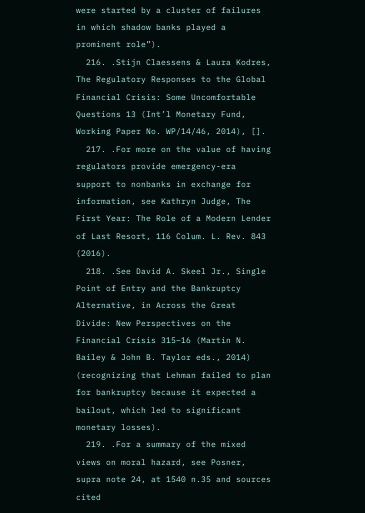were started by a cluster of failures in which shadow banks played a prominent role”).
  216. .Stijn Claessens & Laura Kodres, The Regulatory Responses to the Global Financial Crisis: Some Uncomfortable Questions 13 (Int’l Monetary Fund, Working Paper No. WP/14/46, 2014), [].
  217. .For more on the value of having regulators provide emergency-era support to nonbanks in exchange for information, see Kathryn Judge, The First Year: The Role of a Modern Lender of Last Resort, 116 Colum. L. Rev. 843 (2016).
  218. .See David A. Skeel Jr., Single Point of Entry and the Bankruptcy Alternative, in Across the Great Divide: New Perspectives on the Financial Crisis 315–16 (Martin N. Bailey & John B. Taylor eds., 2014) (recognizing that Lehman failed to plan for bankruptcy because it expected a bailout, which led to significant monetary losses).
  219. .For a summary of the mixed views on moral hazard, see Posner, supra note 24, at 1540 n.35 and sources cited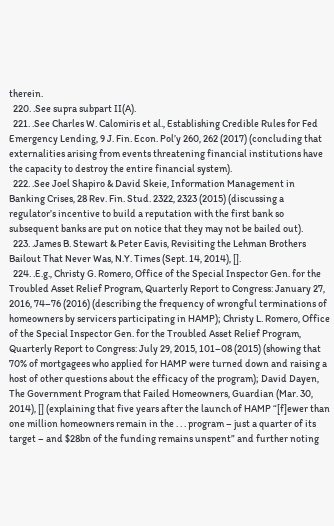therein.
  220. .See supra subpart II(A).
  221. .See Charles W. Calomiris et al., Establishing Credible Rules for Fed Emergency Lending, 9 J. Fin. Econ. Pol’y 260, 262 (2017) (concluding that externalities arising from events threatening financial institutions have the capacity to destroy the entire financial system).
  222. .See Joel Shapiro & David Skeie, Information Management in Banking Crises, 28 Rev. Fin. Stud. 2322, 2323 (2015) (discussing a regulator’s incentive to build a reputation with the first bank so subsequent banks are put on notice that they may not be bailed out).
  223. .James B. Stewart & Peter Eavis, Revisiting the Lehman Brothers Bailout That Never Was, N.Y. Times (Sept. 14, 2014), [].
  224. .E.g., Christy G. Romero, Office of the Special Inspector Gen. for the Troubled Asset Relief Program, Quarterly Report to Congress: January 27, 2016, 74–76 (2016) (describing the frequency of wrongful terminations of homeowners by servicers participating in HAMP); Christy L. Romero, Office of the Special Inspector Gen. for the Troubled Asset Relief Program, Quarterly Report to Congress: July 29, 2015, 101–08 (2015) (showing that 70% of mortgagees who applied for HAMP were turned down and raising a host of other questions about the efficacy of the program); David Dayen, The Government Program that Failed Homeowners, Guardian (Mar. 30, 2014), [] (explaining that five years after the launch of HAMP “[f]ewer than one million homeowners remain in the . . . program – just a quarter of its target – and $28bn of the funding remains unspent” and further noting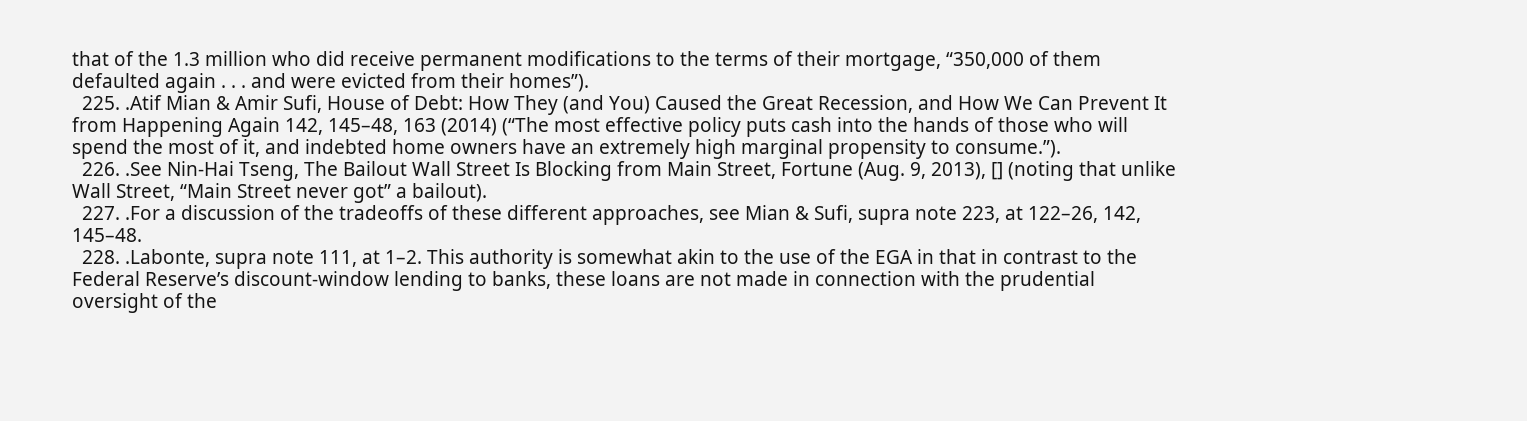that of the 1.3 million who did receive permanent modifications to the terms of their mortgage, “350,000 of them defaulted again . . . and were evicted from their homes”).
  225. .Atif Mian & Amir Sufi, House of Debt: How They (and You) Caused the Great Recession, and How We Can Prevent It from Happening Again 142, 145–48, 163 (2014) (“The most effective policy puts cash into the hands of those who will spend the most of it, and indebted home owners have an extremely high marginal propensity to consume.”).
  226. .See Nin-Hai Tseng, The Bailout Wall Street Is Blocking from Main Street, Fortune (Aug. 9, 2013), [] (noting that unlike Wall Street, “Main Street never got” a bailout).
  227. .For a discussion of the tradeoffs of these different approaches, see Mian & Sufi, supra note 223, at 122–26, 142, 145–48.
  228. .Labonte, supra note 111, at 1–2. This authority is somewhat akin to the use of the EGA in that in contrast to the Federal Reserve’s discount-window lending to banks, these loans are not made in connection with the prudential oversight of the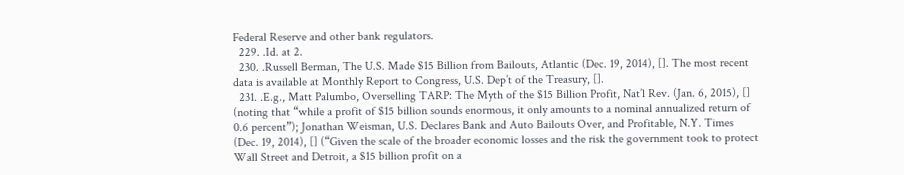Federal Reserve and other bank regulators.
  229. .Id. at 2.
  230. .Russell Berman, The U.S. Made $15 Billion from Bailouts, Atlantic (Dec. 19, 2014), []. The most recent data is available at Monthly Report to Congress, U.S. Dep’t of the Treasury, [].
  231. .E.g., Matt Palumbo, Overselling TARP: The Myth of the $15 Billion Profit, Nat’l Rev. (Jan. 6, 2015), [] (noting that “while a profit of $15 billion sounds enormous, it only amounts to a nominal annualized return of 0.6 percent”); Jonathan Weisman, U.S. Declares Bank and Auto Bailouts Over, and Profitable, N.Y. Times (Dec. 19, 2014), [] (“Given the scale of the broader economic losses and the risk the government took to protect Wall Street and Detroit, a $15 billion profit on a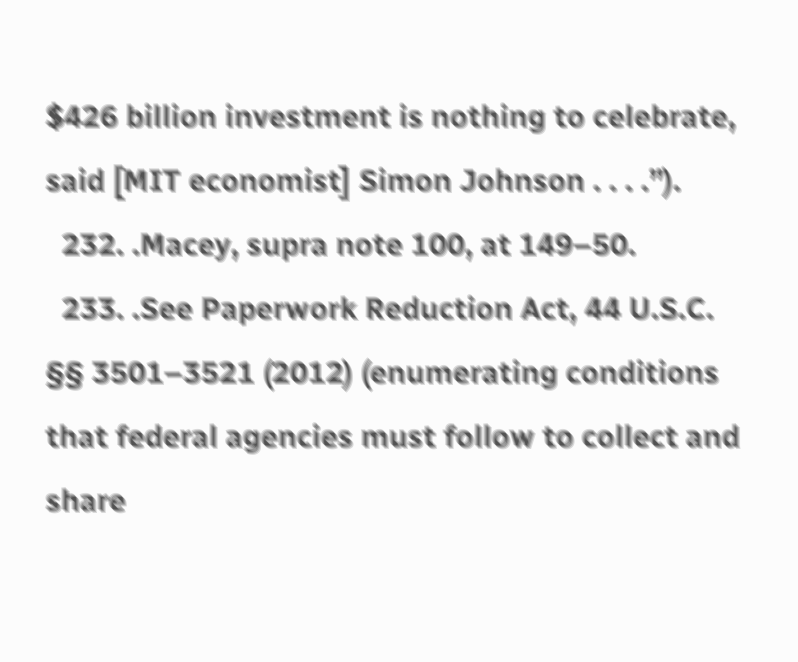$426 billion investment is nothing to celebrate, said [MIT economist] Simon Johnson . . . .”).
  232. .Macey, supra note 100, at 149–50.
  233. .See Paperwork Reduction Act, 44 U.S.C. §§ 3501–3521 (2012) (enumerating conditions that federal agencies must follow to collect and share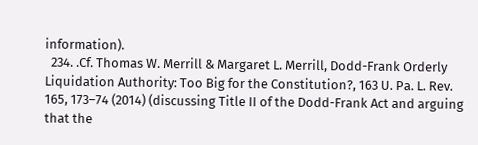information).
  234. .Cf. Thomas W. Merrill & Margaret L. Merrill, Dodd-Frank Orderly Liquidation Authority: Too Big for the Constitution?, 163 U. Pa. L. Rev. 165, 173–74 (2014) (discussing Title II of the Dodd-Frank Act and arguing that the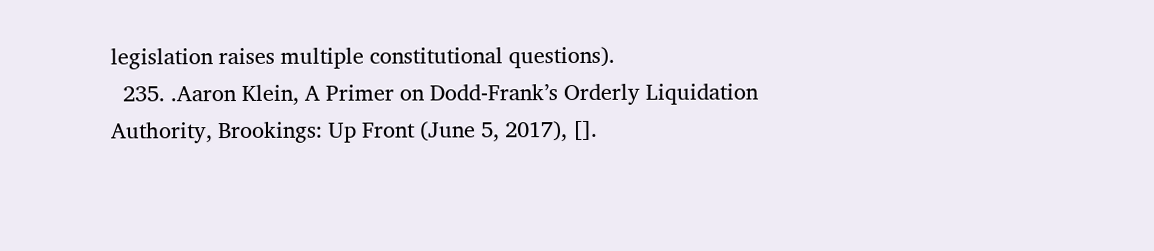legislation raises multiple constitutional questions).
  235. .Aaron Klein, A Primer on Dodd-Frank’s Orderly Liquidation Authority, Brookings: Up Front (June 5, 2017), [].